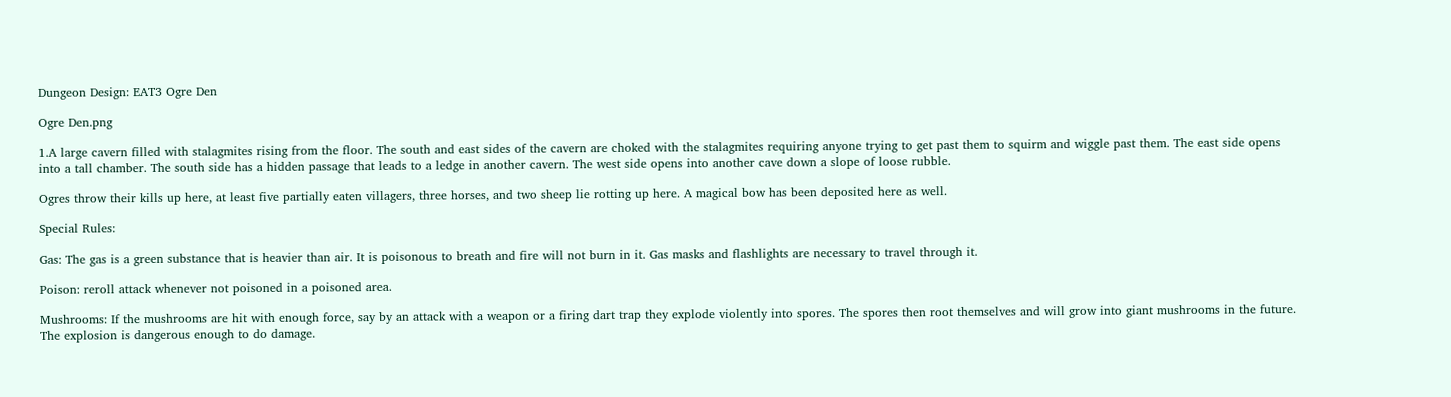Dungeon Design: EAT3 Ogre Den

Ogre Den.png

1.A large cavern filled with stalagmites rising from the floor. The south and east sides of the cavern are choked with the stalagmites requiring anyone trying to get past them to squirm and wiggle past them. The east side opens into a tall chamber. The south side has a hidden passage that leads to a ledge in another cavern. The west side opens into another cave down a slope of loose rubble.

Ogres throw their kills up here, at least five partially eaten villagers, three horses, and two sheep lie rotting up here. A magical bow has been deposited here as well.

Special Rules:

Gas: The gas is a green substance that is heavier than air. It is poisonous to breath and fire will not burn in it. Gas masks and flashlights are necessary to travel through it.

Poison: reroll attack whenever not poisoned in a poisoned area.

Mushrooms: If the mushrooms are hit with enough force, say by an attack with a weapon or a firing dart trap they explode violently into spores. The spores then root themselves and will grow into giant mushrooms in the future. The explosion is dangerous enough to do damage.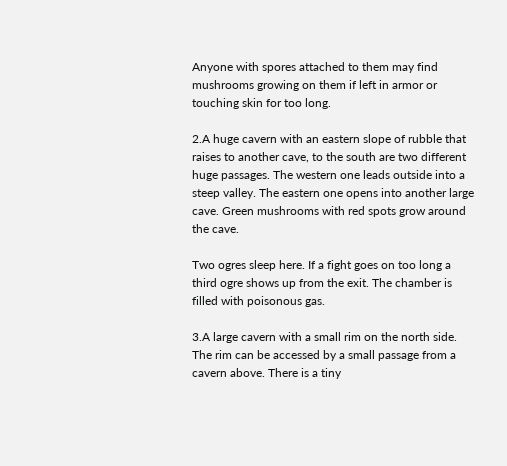Anyone with spores attached to them may find mushrooms growing on them if left in armor or touching skin for too long.

2.A huge cavern with an eastern slope of rubble that raises to another cave, to the south are two different huge passages. The western one leads outside into a steep valley. The eastern one opens into another large cave. Green mushrooms with red spots grow around the cave.

Two ogres sleep here. If a fight goes on too long a third ogre shows up from the exit. The chamber is filled with poisonous gas.

3.A large cavern with a small rim on the north side. The rim can be accessed by a small passage from a cavern above. There is a tiny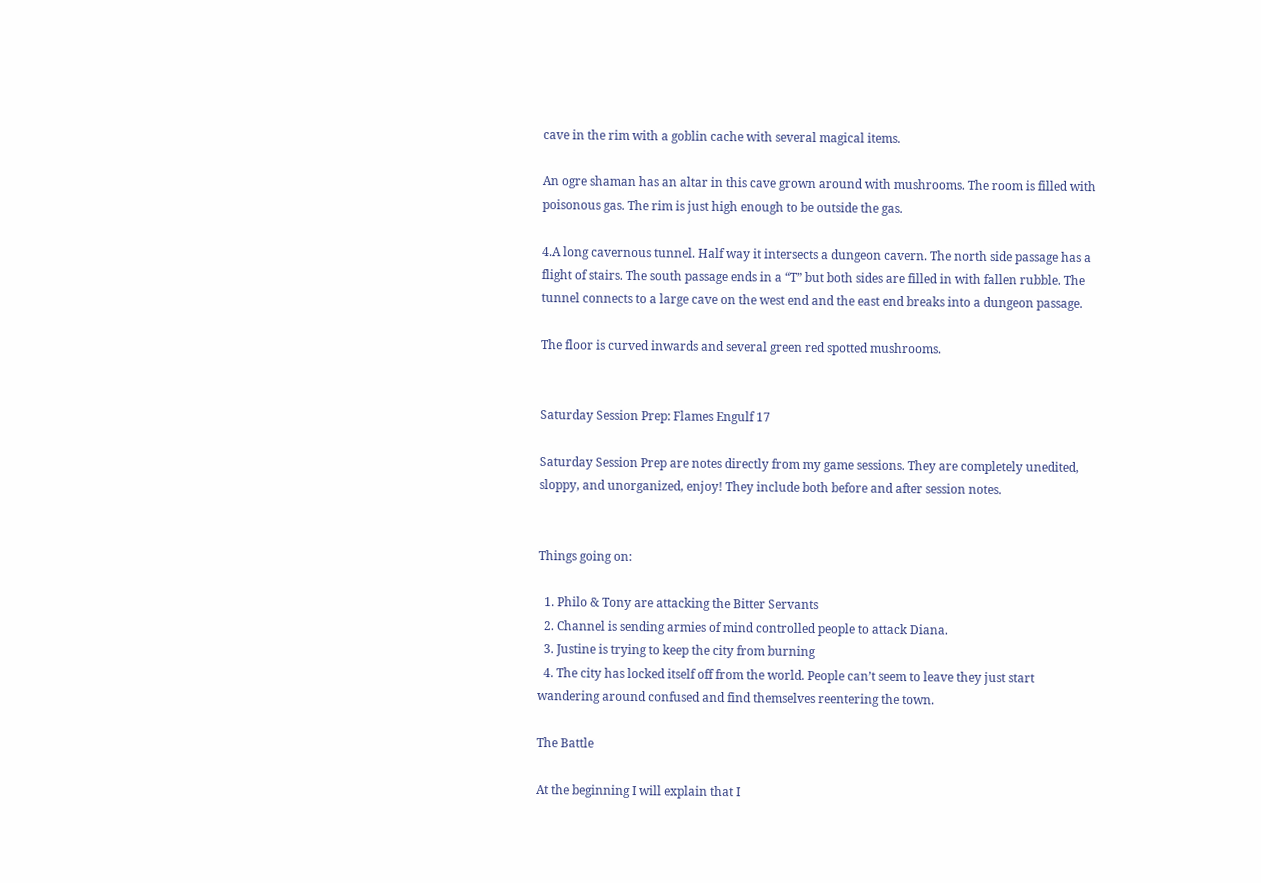cave in the rim with a goblin cache with several magical items.

An ogre shaman has an altar in this cave grown around with mushrooms. The room is filled with poisonous gas. The rim is just high enough to be outside the gas.

4.A long cavernous tunnel. Half way it intersects a dungeon cavern. The north side passage has a flight of stairs. The south passage ends in a “T” but both sides are filled in with fallen rubble. The tunnel connects to a large cave on the west end and the east end breaks into a dungeon passage.

The floor is curved inwards and several green red spotted mushrooms.


Saturday Session Prep: Flames Engulf 17

Saturday Session Prep are notes directly from my game sessions. They are completely unedited, sloppy, and unorganized, enjoy! They include both before and after session notes.


Things going on:

  1. Philo & Tony are attacking the Bitter Servants
  2. Channel is sending armies of mind controlled people to attack Diana.
  3. Justine is trying to keep the city from burning
  4. The city has locked itself off from the world. People can’t seem to leave they just start wandering around confused and find themselves reentering the town.

The Battle

At the beginning I will explain that I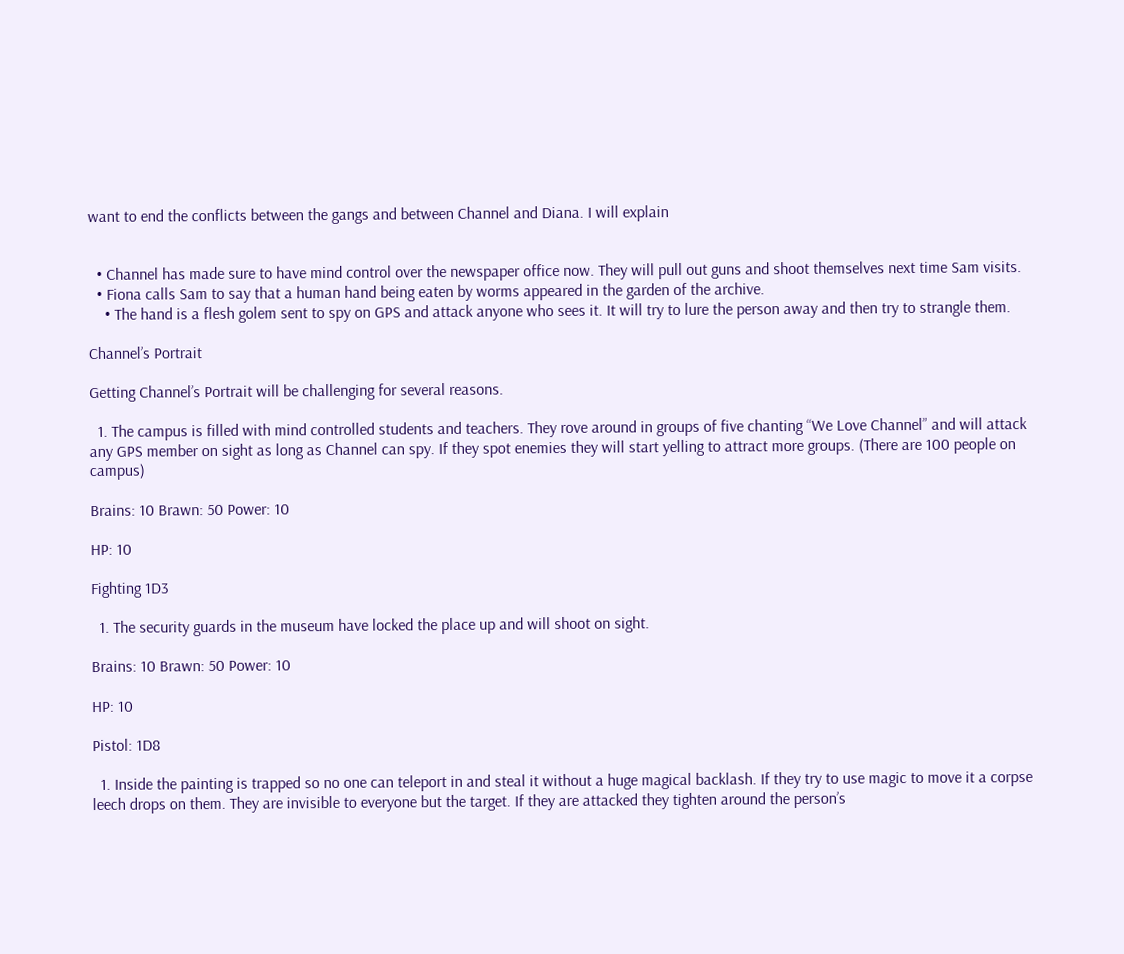want to end the conflicts between the gangs and between Channel and Diana. I will explain


  • Channel has made sure to have mind control over the newspaper office now. They will pull out guns and shoot themselves next time Sam visits.
  • Fiona calls Sam to say that a human hand being eaten by worms appeared in the garden of the archive.
    • The hand is a flesh golem sent to spy on GPS and attack anyone who sees it. It will try to lure the person away and then try to strangle them.

Channel’s Portrait

Getting Channel’s Portrait will be challenging for several reasons.

  1. The campus is filled with mind controlled students and teachers. They rove around in groups of five chanting “We Love Channel” and will attack any GPS member on sight as long as Channel can spy. If they spot enemies they will start yelling to attract more groups. (There are 100 people on campus)

Brains: 10 Brawn: 50 Power: 10

HP: 10

Fighting 1D3

  1. The security guards in the museum have locked the place up and will shoot on sight.

Brains: 10 Brawn: 50 Power: 10

HP: 10

Pistol: 1D8

  1. Inside the painting is trapped so no one can teleport in and steal it without a huge magical backlash. If they try to use magic to move it a corpse leech drops on them. They are invisible to everyone but the target. If they are attacked they tighten around the person’s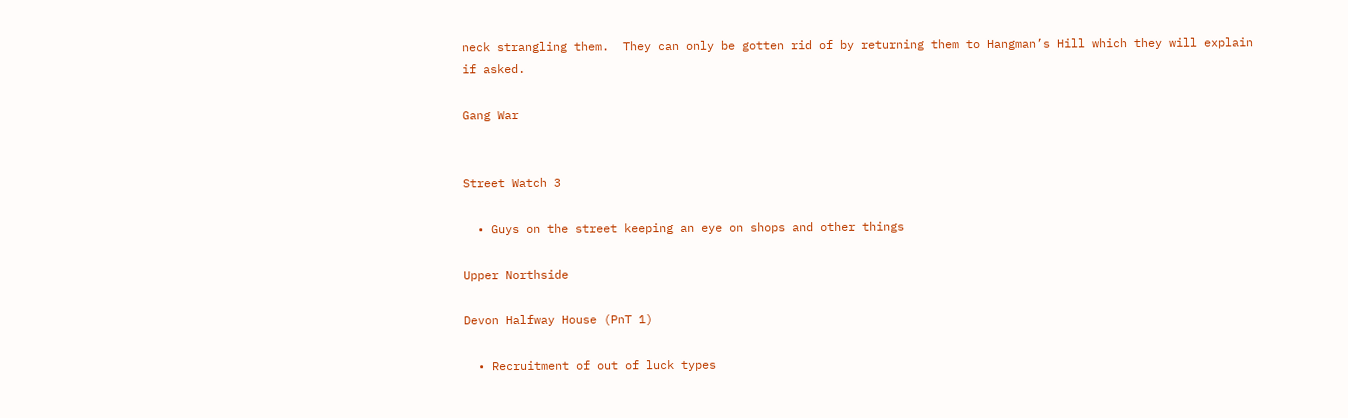neck strangling them.  They can only be gotten rid of by returning them to Hangman’s Hill which they will explain if asked.

Gang War


Street Watch 3

  • Guys on the street keeping an eye on shops and other things

Upper Northside

Devon Halfway House (PnT 1)

  • Recruitment of out of luck types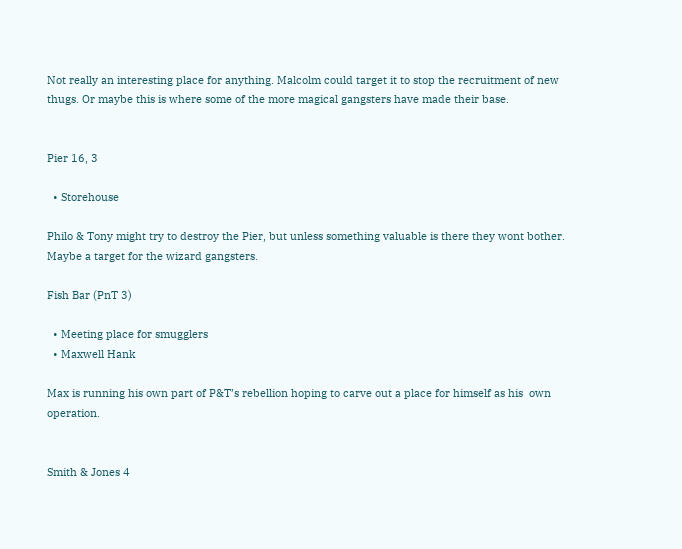Not really an interesting place for anything. Malcolm could target it to stop the recruitment of new thugs. Or maybe this is where some of the more magical gangsters have made their base.


Pier 16, 3

  • Storehouse

Philo & Tony might try to destroy the Pier, but unless something valuable is there they wont bother. Maybe a target for the wizard gangsters.

Fish Bar (PnT 3)

  • Meeting place for smugglers
  • Maxwell Hank

Max is running his own part of P&T’s rebellion hoping to carve out a place for himself as his  own operation.


Smith & Jones 4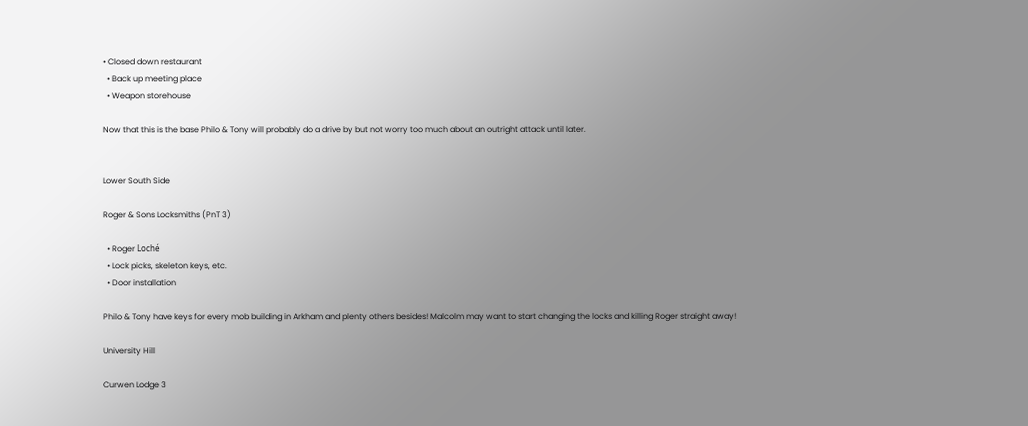• Closed down restaurant
  • Back up meeting place
  • Weapon storehouse

Now that this is the base Philo & Tony will probably do a drive by but not worry too much about an outright attack until later.


Lower South Side

Roger & Sons Locksmiths (PnT 3)

  • Roger Loché
  • Lock picks, skeleton keys, etc.
  • Door installation

Philo & Tony have keys for every mob building in Arkham and plenty others besides! Malcolm may want to start changing the locks and killing Roger straight away!

University Hill

Curwen Lodge 3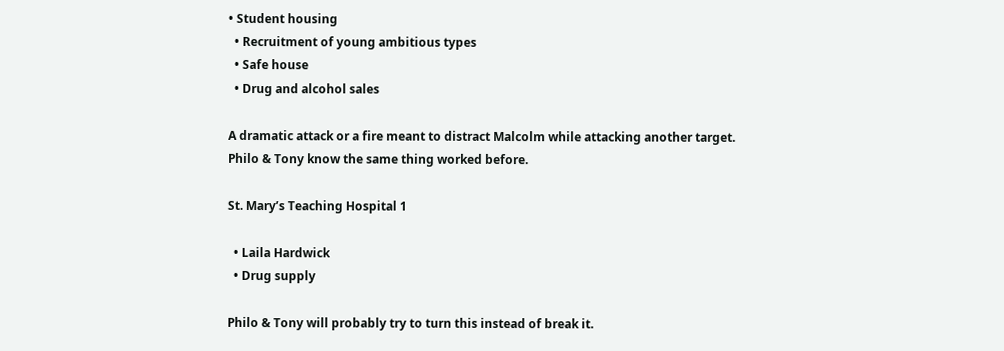• Student housing
  • Recruitment of young ambitious types
  • Safe house
  • Drug and alcohol sales

A dramatic attack or a fire meant to distract Malcolm while attacking another target. Philo & Tony know the same thing worked before.

St. Mary’s Teaching Hospital 1

  • Laila Hardwick
  • Drug supply

Philo & Tony will probably try to turn this instead of break it.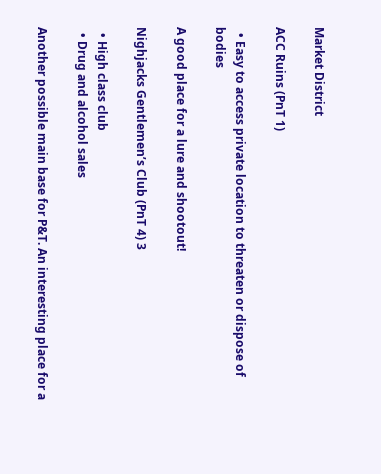Market District

ACC Ruins (PnT 1)

  • Easy to access private location to threaten or dispose of bodies

A good place for a lure and shootout!

Nighjacks Gentlemen’s Club (PnT 4) 3

  • High class club
  • Drug and alcohol sales

Another possible main base for P&T. An interesting place for a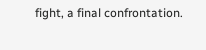fight, a final confrontation.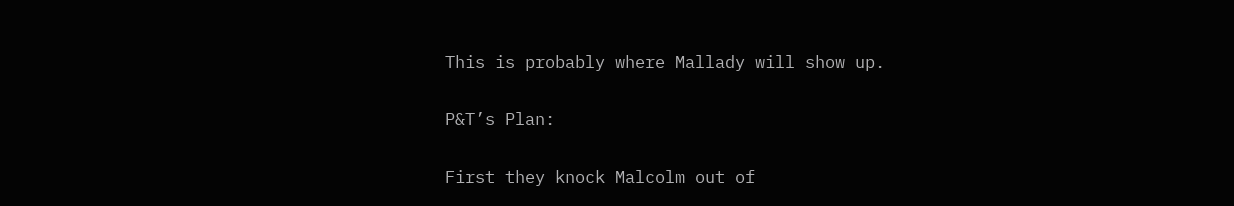This is probably where Mallady will show up.

P&T’s Plan:

First they knock Malcolm out of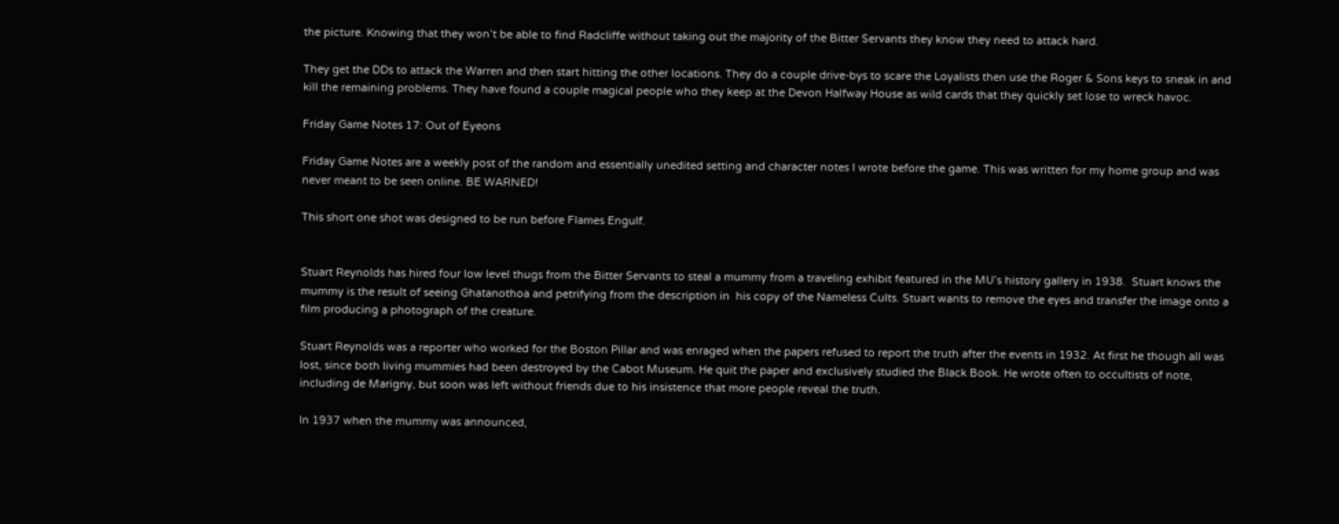the picture. Knowing that they won’t be able to find Radcliffe without taking out the majority of the Bitter Servants they know they need to attack hard.

They get the DDs to attack the Warren and then start hitting the other locations. They do a couple drive-bys to scare the Loyalists then use the Roger & Sons keys to sneak in and kill the remaining problems. They have found a couple magical people who they keep at the Devon Halfway House as wild cards that they quickly set lose to wreck havoc.

Friday Game Notes 17: Out of Eyeons

Friday Game Notes are a weekly post of the random and essentially unedited setting and character notes I wrote before the game. This was written for my home group and was never meant to be seen online. BE WARNED!

This short one shot was designed to be run before Flames Engulf.


Stuart Reynolds has hired four low level thugs from the Bitter Servants to steal a mummy from a traveling exhibit featured in the MU’s history gallery in 1938.  Stuart knows the mummy is the result of seeing Ghatanothoa and petrifying from the description in  his copy of the Nameless Cults. Stuart wants to remove the eyes and transfer the image onto a film producing a photograph of the creature.

Stuart Reynolds was a reporter who worked for the Boston Pillar and was enraged when the papers refused to report the truth after the events in 1932. At first he though all was lost, since both living mummies had been destroyed by the Cabot Museum. He quit the paper and exclusively studied the Black Book. He wrote often to occultists of note, including de Marigny, but soon was left without friends due to his insistence that more people reveal the truth.

In 1937 when the mummy was announced,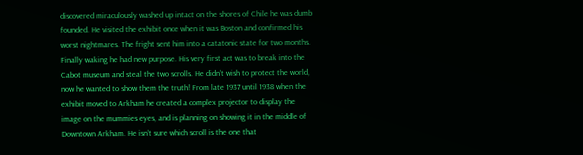discovered miraculously washed up intact on the shores of Chile he was dumb founded. He visited the exhibit once when it was Boston and confirmed his worst nightmares. The fright sent him into a catatonic state for two months. Finally waking he had new purpose. His very first act was to break into the Cabot museum and steal the two scrolls. He didn’t wish to protect the world, now he wanted to show them the truth! From late 1937 until 1938 when the exhibit moved to Arkham he created a complex projector to display the image on the mummies eyes, and is planning on showing it in the middle of Downtown Arkham. He isn’t sure which scroll is the one that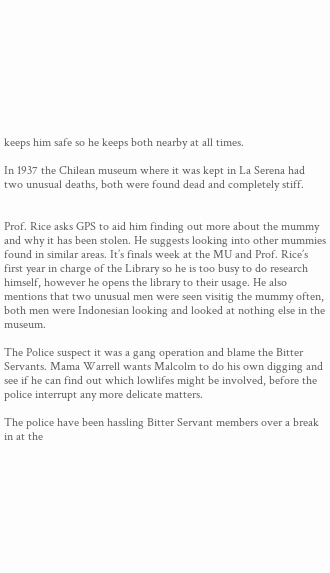keeps him safe so he keeps both nearby at all times.

In 1937 the Chilean museum where it was kept in La Serena had two unusual deaths, both were found dead and completely stiff.


Prof. Rice asks GPS to aid him finding out more about the mummy and why it has been stolen. He suggests looking into other mummies found in similar areas. It’s finals week at the MU and Prof. Rice’s first year in charge of the Library so he is too busy to do research himself, however he opens the library to their usage. He also mentions that two unusual men were seen visitig the mummy often, both men were Indonesian looking and looked at nothing else in the museum.

The Police suspect it was a gang operation and blame the Bitter Servants. Mama Warrell wants Malcolm to do his own digging and see if he can find out which lowlifes might be involved, before the police interrupt any more delicate matters.

The police have been hassling Bitter Servant members over a break in at the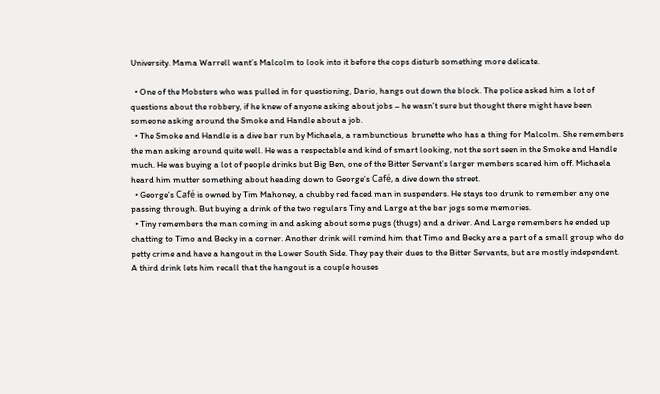University. Mama Warrell want’s Malcolm to look into it before the cops disturb something more delicate.

  • One of the Mobsters who was pulled in for questioning, Dario, hangs out down the block. The police asked him a lot of questions about the robbery, if he knew of anyone asking about jobs – he wasn’t sure but thought there might have been someone asking around the Smoke and Handle about a job.
  • The Smoke and Handle is a dive bar run by Michaela, a rambunctious  brunette who has a thing for Malcolm. She remembers the man asking around quite well. He was a respectable and kind of smart looking, not the sort seen in the Smoke and Handle much. He was buying a lot of people drinks but Big Ben, one of the Bitter Servant’s larger members scared him off. Michaela heard him mutter something about heading down to George’s Café, a dive down the street.
  • George’s Café is owned by Tim Mahoney, a chubby red faced man in suspenders. He stays too drunk to remember any one passing through. But buying a drink of the two regulars Tiny and Large at the bar jogs some memories.
  • Tiny remembers the man coming in and asking about some pugs (thugs) and a driver. And Large remembers he ended up chatting to Timo and Becky in a corner. Another drink will remind him that Timo and Becky are a part of a small group who do petty crime and have a hangout in the Lower South Side. They pay their dues to the Bitter Servants, but are mostly independent. A third drink lets him recall that the hangout is a couple houses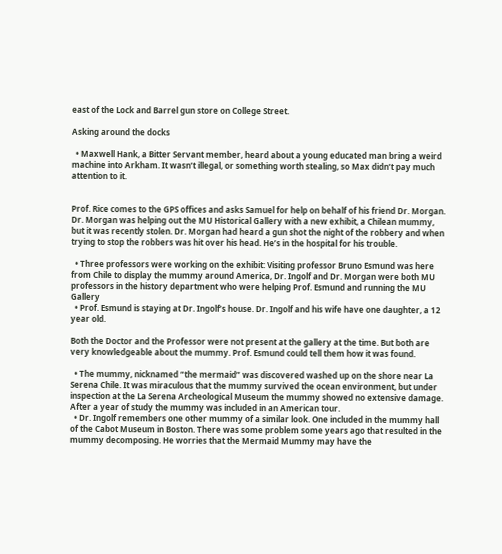east of the Lock and Barrel gun store on College Street.

Asking around the docks

  • Maxwell Hank, a Bitter Servant member, heard about a young educated man bring a weird machine into Arkham. It wasn’t illegal, or something worth stealing, so Max didn’t pay much attention to it.


Prof. Rice comes to the GPS offices and asks Samuel for help on behalf of his friend Dr. Morgan. Dr. Morgan was helping out the MU Historical Gallery with a new exhibit, a Chilean mummy, but it was recently stolen. Dr. Morgan had heard a gun shot the night of the robbery and when trying to stop the robbers was hit over his head. He’s in the hospital for his trouble.

  • Three professors were working on the exhibit: Visiting professor Bruno Esmund was here from Chile to display the mummy around America, Dr. Ingolf and Dr. Morgan were both MU professors in the history department who were helping Prof. Esmund and running the MU Gallery
  • Prof. Esmund is staying at Dr. Ingolf’s house. Dr. Ingolf and his wife have one daughter, a 12 year old.

Both the Doctor and the Professor were not present at the gallery at the time. But both are very knowledgeable about the mummy. Prof. Esmund could tell them how it was found.

  • The mummy, nicknamed “the mermaid” was discovered washed up on the shore near La Serena Chile. It was miraculous that the mummy survived the ocean environment, but under inspection at the La Serena Archeological Museum the mummy showed no extensive damage. After a year of study the mummy was included in an American tour.
  • Dr. Ingolf remembers one other mummy of a similar look. One included in the mummy hall of the Cabot Museum in Boston. There was some problem some years ago that resulted in the mummy decomposing. He worries that the Mermaid Mummy may have the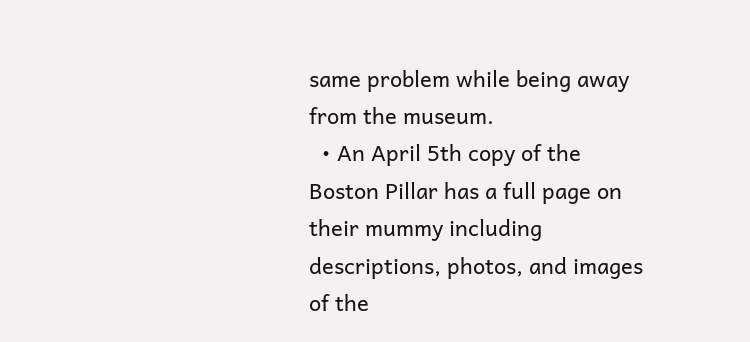same problem while being away from the museum.
  • An April 5th copy of the Boston Pillar has a full page on their mummy including descriptions, photos, and images of the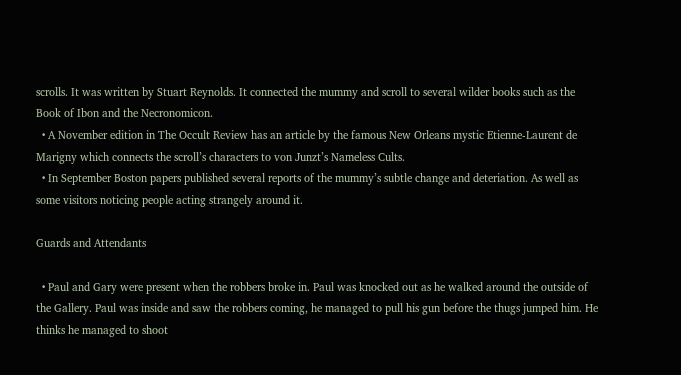scrolls. It was written by Stuart Reynolds. It connected the mummy and scroll to several wilder books such as the Book of Ibon and the Necronomicon.
  • A November edition in The Occult Review has an article by the famous New Orleans mystic Etienne-Laurent de Marigny which connects the scroll’s characters to von Junzt’s Nameless Cults.
  • In September Boston papers published several reports of the mummy’s subtle change and deteriation. As well as some visitors noticing people acting strangely around it.

Guards and Attendants

  • Paul and Gary were present when the robbers broke in. Paul was knocked out as he walked around the outside of the Gallery. Paul was inside and saw the robbers coming, he managed to pull his gun before the thugs jumped him. He thinks he managed to shoot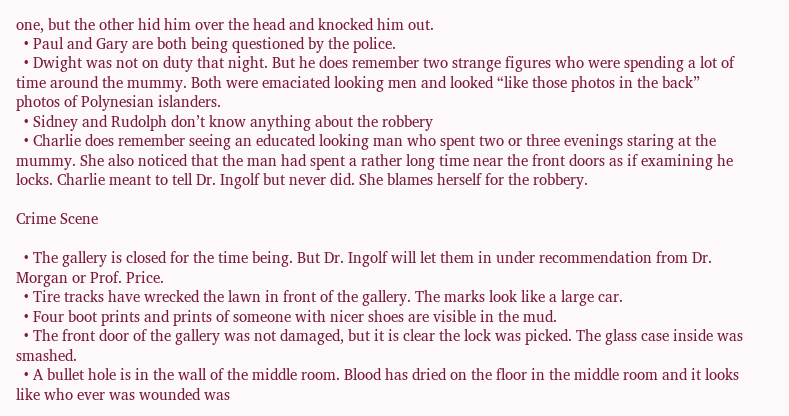one, but the other hid him over the head and knocked him out.
  • Paul and Gary are both being questioned by the police.
  • Dwight was not on duty that night. But he does remember two strange figures who were spending a lot of time around the mummy. Both were emaciated looking men and looked “like those photos in the back” photos of Polynesian islanders.
  • Sidney and Rudolph don’t know anything about the robbery
  • Charlie does remember seeing an educated looking man who spent two or three evenings staring at the mummy. She also noticed that the man had spent a rather long time near the front doors as if examining he locks. Charlie meant to tell Dr. Ingolf but never did. She blames herself for the robbery.

Crime Scene

  • The gallery is closed for the time being. But Dr. Ingolf will let them in under recommendation from Dr. Morgan or Prof. Price.
  • Tire tracks have wrecked the lawn in front of the gallery. The marks look like a large car.
  • Four boot prints and prints of someone with nicer shoes are visible in the mud.
  • The front door of the gallery was not damaged, but it is clear the lock was picked. The glass case inside was smashed.
  • A bullet hole is in the wall of the middle room. Blood has dried on the floor in the middle room and it looks like who ever was wounded was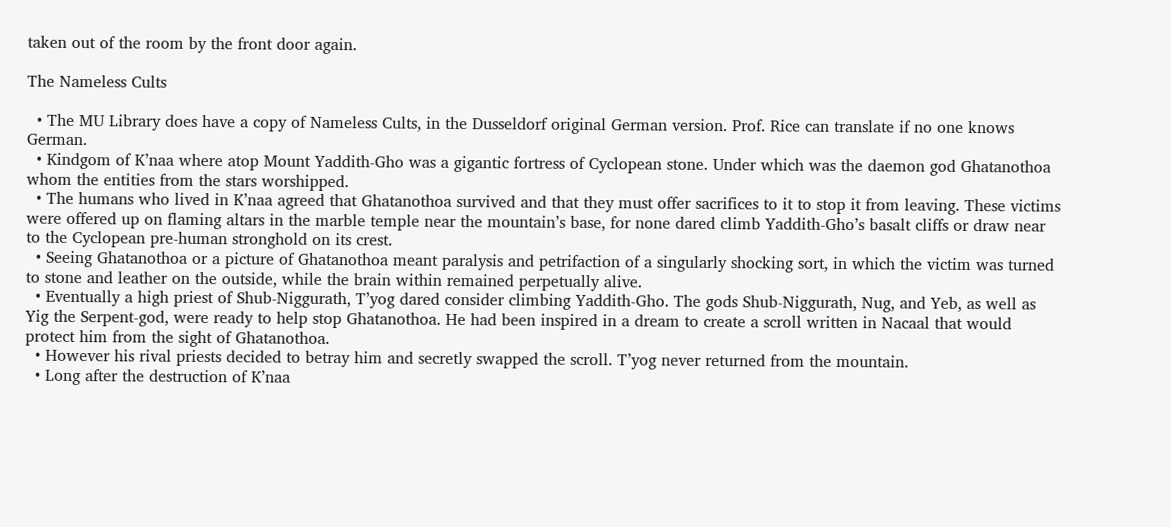taken out of the room by the front door again.

The Nameless Cults

  • The MU Library does have a copy of Nameless Cults, in the Dusseldorf original German version. Prof. Rice can translate if no one knows German.
  • Kindgom of K’naa where atop Mount Yaddith-Gho was a gigantic fortress of Cyclopean stone. Under which was the daemon god Ghatanothoa whom the entities from the stars worshipped.
  • The humans who lived in K’naa agreed that Ghatanothoa survived and that they must offer sacrifices to it to stop it from leaving. These victims were offered up on flaming altars in the marble temple near the mountain’s base, for none dared climb Yaddith-Gho’s basalt cliffs or draw near to the Cyclopean pre-human stronghold on its crest.
  • Seeing Ghatanothoa or a picture of Ghatanothoa meant paralysis and petrifaction of a singularly shocking sort, in which the victim was turned to stone and leather on the outside, while the brain within remained perpetually alive.
  • Eventually a high priest of Shub-Niggurath, T’yog dared consider climbing Yaddith-Gho. The gods Shub-Niggurath, Nug, and Yeb, as well as Yig the Serpent-god, were ready to help stop Ghatanothoa. He had been inspired in a dream to create a scroll written in Nacaal that would protect him from the sight of Ghatanothoa.
  • However his rival priests decided to betray him and secretly swapped the scroll. T’yog never returned from the mountain.
  • Long after the destruction of K’naa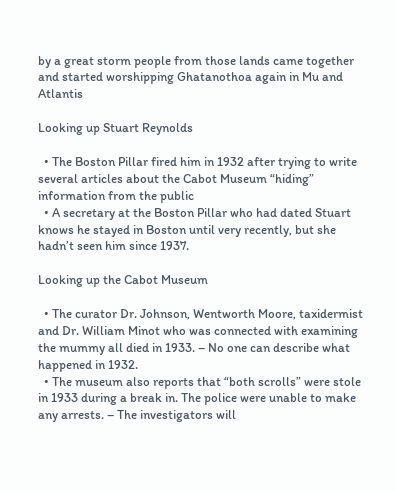by a great storm people from those lands came together and started worshipping Ghatanothoa again in Mu and Atlantis

Looking up Stuart Reynolds

  • The Boston Pillar fired him in 1932 after trying to write several articles about the Cabot Museum “hiding” information from the public
  • A secretary at the Boston Pillar who had dated Stuart knows he stayed in Boston until very recently, but she hadn’t seen him since 1937.

Looking up the Cabot Museum

  • The curator Dr. Johnson, Wentworth Moore, taxidermist and Dr. William Minot who was connected with examining the mummy all died in 1933. – No one can describe what happened in 1932.
  • The museum also reports that “both scrolls” were stole in 1933 during a break in. The police were unable to make any arrests. – The investigators will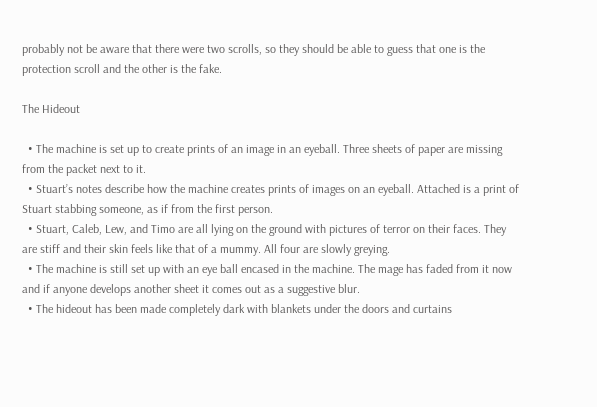probably not be aware that there were two scrolls, so they should be able to guess that one is the protection scroll and the other is the fake.

The Hideout

  • The machine is set up to create prints of an image in an eyeball. Three sheets of paper are missing from the packet next to it.
  • Stuart’s notes describe how the machine creates prints of images on an eyeball. Attached is a print of Stuart stabbing someone, as if from the first person.
  • Stuart, Caleb, Lew, and Timo are all lying on the ground with pictures of terror on their faces. They are stiff and their skin feels like that of a mummy. All four are slowly greying.
  • The machine is still set up with an eye ball encased in the machine. The mage has faded from it now and if anyone develops another sheet it comes out as a suggestive blur.
  • The hideout has been made completely dark with blankets under the doors and curtains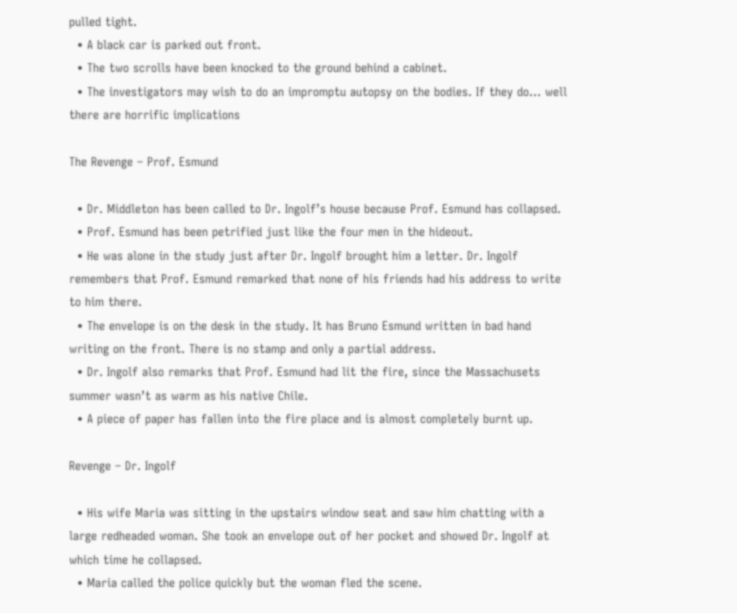pulled tight.
  • A black car is parked out front.
  • The two scrolls have been knocked to the ground behind a cabinet.
  • The investigators may wish to do an impromptu autopsy on the bodies. If they do… well there are horrific implications

The Revenge – Prof. Esmund

  • Dr. Middleton has been called to Dr. Ingolf’s house because Prof. Esmund has collapsed.
  • Prof. Esmund has been petrified just like the four men in the hideout.
  • He was alone in the study just after Dr. Ingolf brought him a letter. Dr. Ingolf remembers that Prof. Esmund remarked that none of his friends had his address to write to him there.
  • The envelope is on the desk in the study. It has Bruno Esmund written in bad hand writing on the front. There is no stamp and only a partial address.
  • Dr. Ingolf also remarks that Prof. Esmund had lit the fire, since the Massachusets summer wasn’t as warm as his native Chile.
  • A piece of paper has fallen into the fire place and is almost completely burnt up.

Revenge – Dr. Ingolf

  • His wife Maria was sitting in the upstairs window seat and saw him chatting with a large redheaded woman. She took an envelope out of her pocket and showed Dr. Ingolf at which time he collapsed.
  • Maria called the police quickly but the woman fled the scene.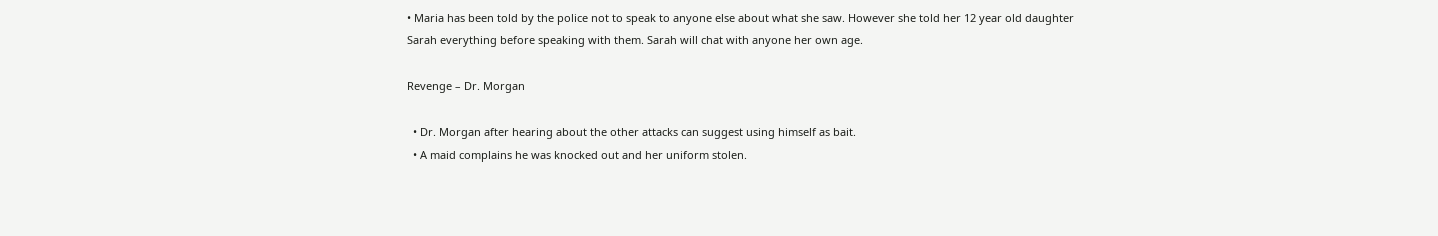• Maria has been told by the police not to speak to anyone else about what she saw. However she told her 12 year old daughter Sarah everything before speaking with them. Sarah will chat with anyone her own age.

Revenge – Dr. Morgan

  • Dr. Morgan after hearing about the other attacks can suggest using himself as bait.
  • A maid complains he was knocked out and her uniform stolen.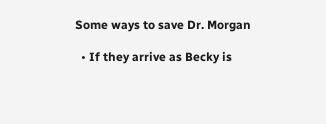Some ways to save Dr. Morgan

  • If they arrive as Becky is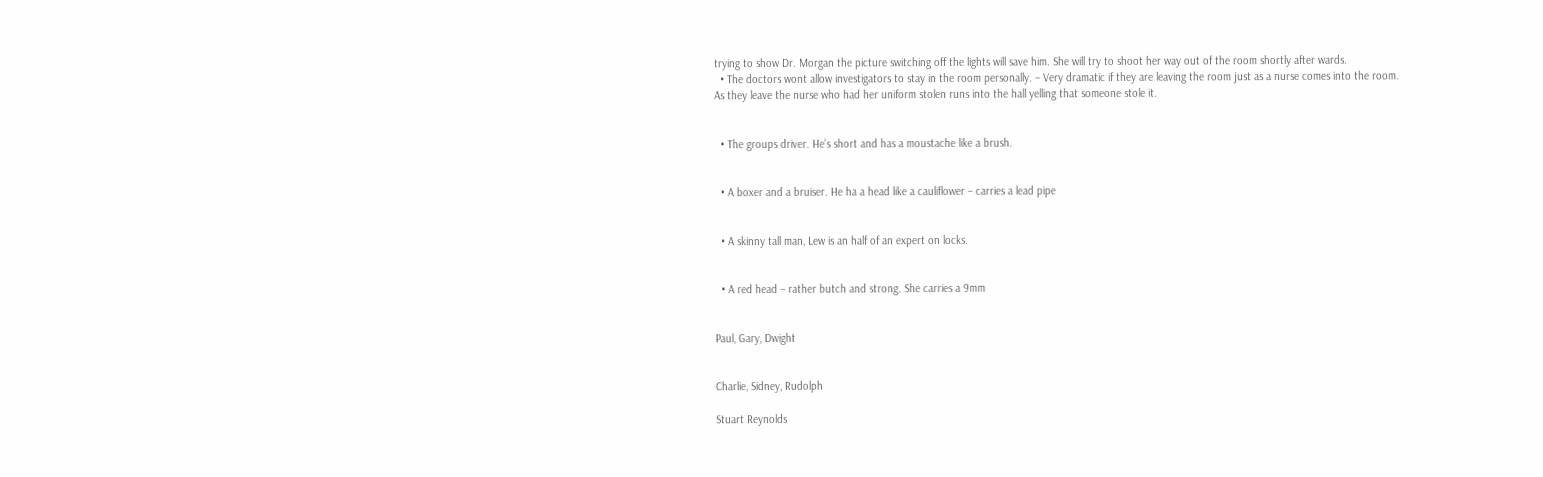trying to show Dr. Morgan the picture switching off the lights will save him. She will try to shoot her way out of the room shortly after wards.
  • The doctors wont allow investigators to stay in the room personally. – Very dramatic if they are leaving the room just as a nurse comes into the room. As they leave the nurse who had her uniform stolen runs into the hall yelling that someone stole it.


  • The groups driver. He’s short and has a moustache like a brush.


  • A boxer and a bruiser. He ha a head like a cauliflower – carries a lead pipe


  • A skinny tall man, Lew is an half of an expert on locks.


  • A red head – rather butch and strong. She carries a 9mm


Paul, Gary, Dwight


Charlie, Sidney, Rudolph

Stuart Reynolds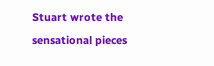Stuart wrote the sensational pieces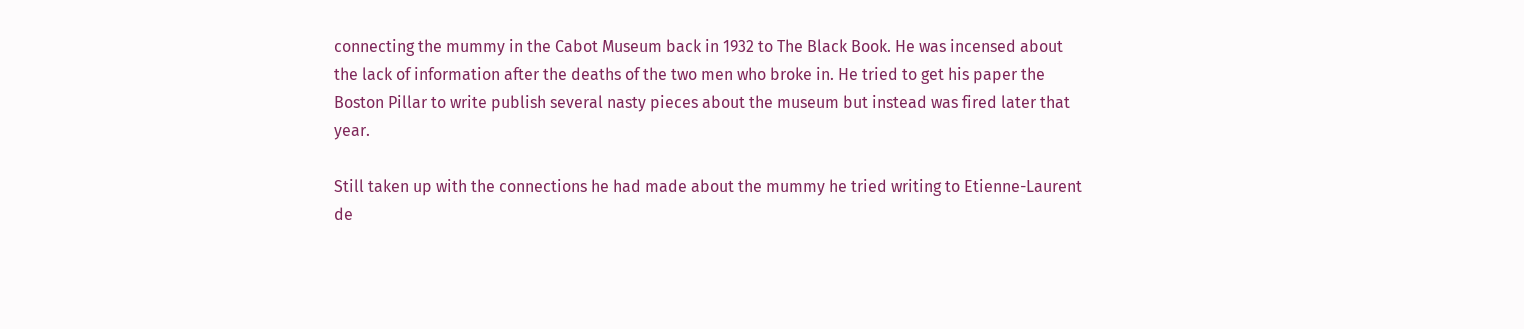connecting the mummy in the Cabot Museum back in 1932 to The Black Book. He was incensed about the lack of information after the deaths of the two men who broke in. He tried to get his paper the Boston Pillar to write publish several nasty pieces about the museum but instead was fired later that year.

Still taken up with the connections he had made about the mummy he tried writing to Etienne-Laurent de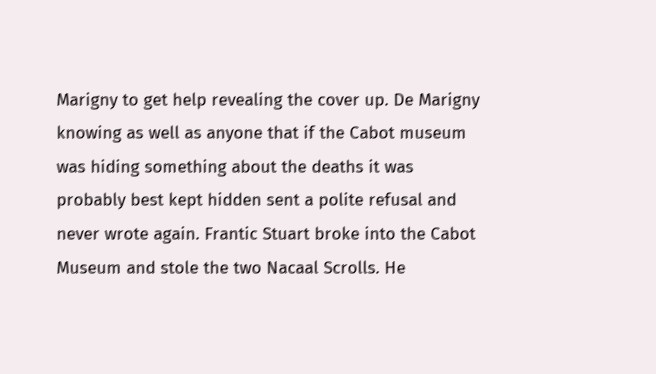Marigny to get help revealing the cover up. De Marigny knowing as well as anyone that if the Cabot museum was hiding something about the deaths it was probably best kept hidden sent a polite refusal and never wrote again. Frantic Stuart broke into the Cabot Museum and stole the two Nacaal Scrolls. He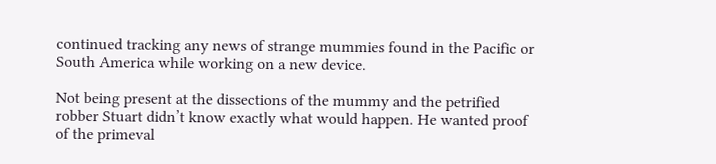continued tracking any news of strange mummies found in the Pacific or South America while working on a new device.

Not being present at the dissections of the mummy and the petrified robber Stuart didn’t know exactly what would happen. He wanted proof of the primeval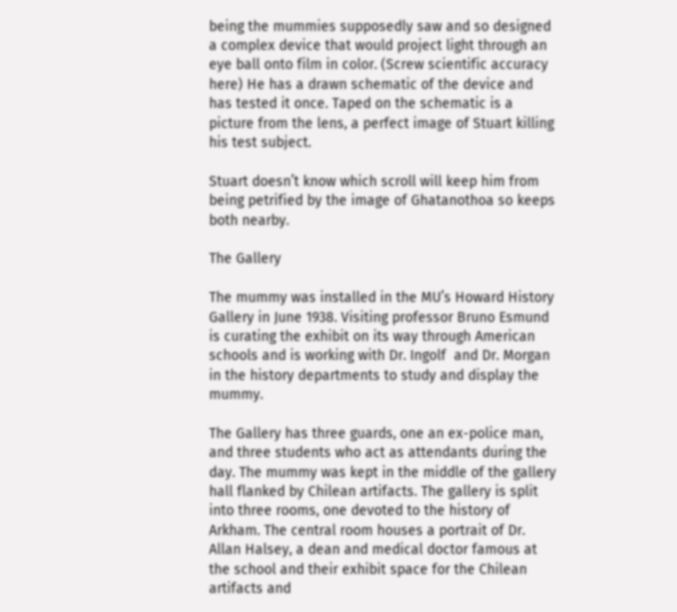being the mummies supposedly saw and so designed a complex device that would project light through an eye ball onto film in color. (Screw scientific accuracy here) He has a drawn schematic of the device and has tested it once. Taped on the schematic is a picture from the lens, a perfect image of Stuart killing his test subject.

Stuart doesn’t know which scroll will keep him from being petrified by the image of Ghatanothoa so keeps both nearby.

The Gallery

The mummy was installed in the MU’s Howard History Gallery in June 1938. Visiting professor Bruno Esmund is curating the exhibit on its way through American schools and is working with Dr. Ingolf  and Dr. Morgan in the history departments to study and display the mummy.

The Gallery has three guards, one an ex-police man, and three students who act as attendants during the day. The mummy was kept in the middle of the gallery hall flanked by Chilean artifacts. The gallery is split into three rooms, one devoted to the history of Arkham. The central room houses a portrait of Dr. Allan Halsey, a dean and medical doctor famous at the school and their exhibit space for the Chilean artifacts and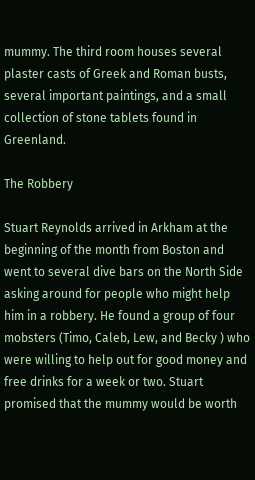mummy. The third room houses several plaster casts of Greek and Roman busts, several important paintings, and a small collection of stone tablets found in Greenland.

The Robbery

Stuart Reynolds arrived in Arkham at the beginning of the month from Boston and went to several dive bars on the North Side asking around for people who might help him in a robbery. He found a group of four mobsters (Timo, Caleb, Lew, and Becky ) who were willing to help out for good money and free drinks for a week or two. Stuart promised that the mummy would be worth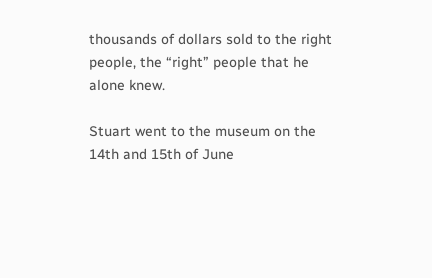thousands of dollars sold to the right people, the “right” people that he alone knew.

Stuart went to the museum on the 14th and 15th of June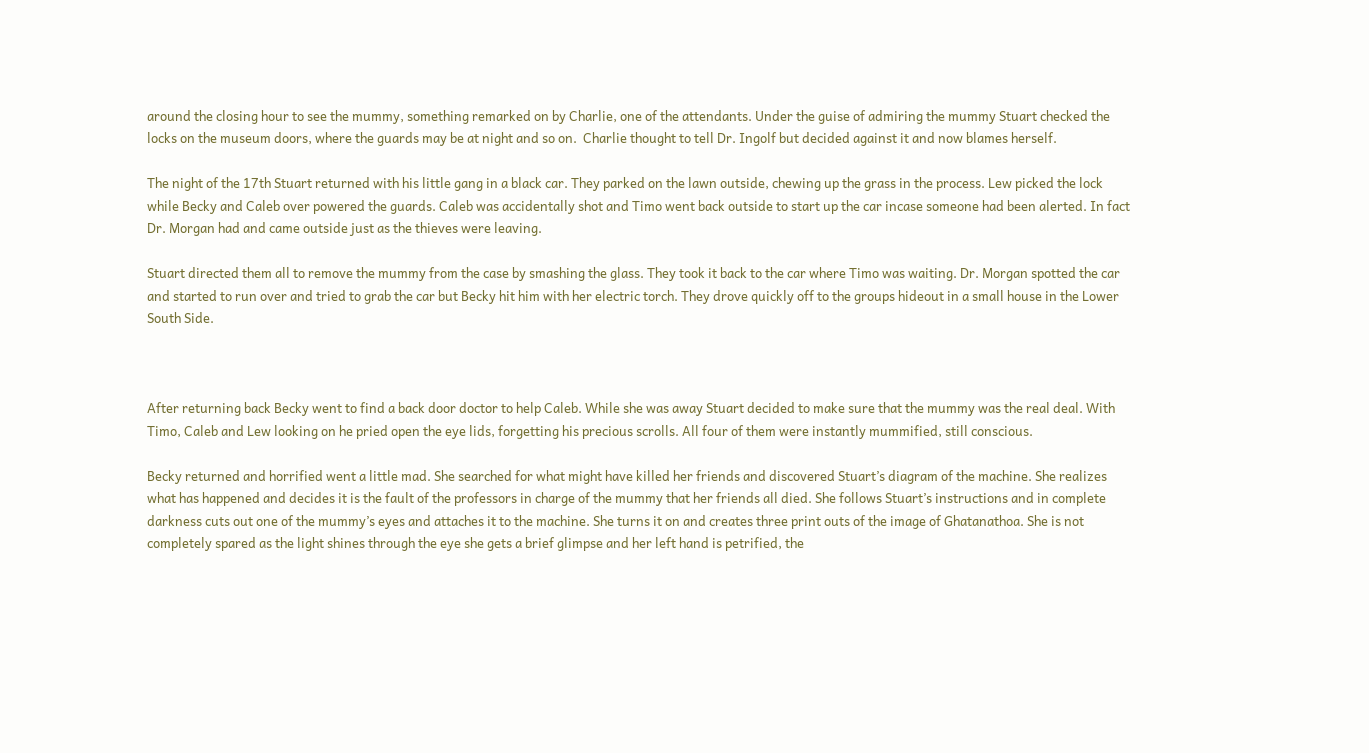around the closing hour to see the mummy, something remarked on by Charlie, one of the attendants. Under the guise of admiring the mummy Stuart checked the locks on the museum doors, where the guards may be at night and so on.  Charlie thought to tell Dr. Ingolf but decided against it and now blames herself.

The night of the 17th Stuart returned with his little gang in a black car. They parked on the lawn outside, chewing up the grass in the process. Lew picked the lock while Becky and Caleb over powered the guards. Caleb was accidentally shot and Timo went back outside to start up the car incase someone had been alerted. In fact Dr. Morgan had and came outside just as the thieves were leaving.

Stuart directed them all to remove the mummy from the case by smashing the glass. They took it back to the car where Timo was waiting. Dr. Morgan spotted the car and started to run over and tried to grab the car but Becky hit him with her electric torch. They drove quickly off to the groups hideout in a small house in the Lower South Side.



After returning back Becky went to find a back door doctor to help Caleb. While she was away Stuart decided to make sure that the mummy was the real deal. With Timo, Caleb and Lew looking on he pried open the eye lids, forgetting his precious scrolls. All four of them were instantly mummified, still conscious.

Becky returned and horrified went a little mad. She searched for what might have killed her friends and discovered Stuart’s diagram of the machine. She realizes what has happened and decides it is the fault of the professors in charge of the mummy that her friends all died. She follows Stuart’s instructions and in complete darkness cuts out one of the mummy’s eyes and attaches it to the machine. She turns it on and creates three print outs of the image of Ghatanathoa. She is not completely spared as the light shines through the eye she gets a brief glimpse and her left hand is petrified, the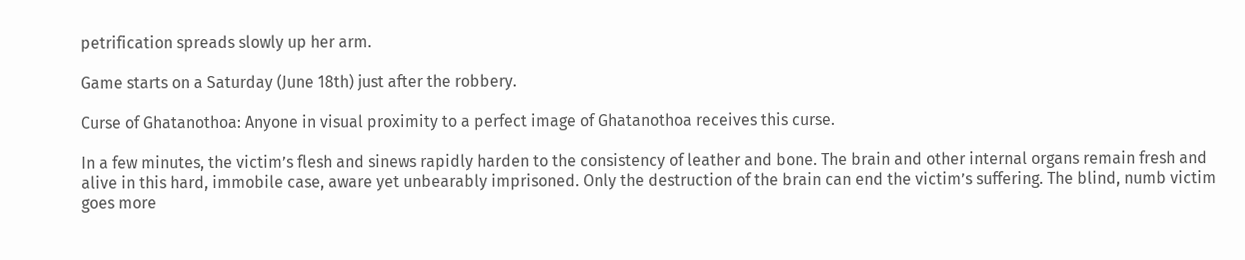petrification spreads slowly up her arm.

Game starts on a Saturday (June 18th) just after the robbery.

Curse of Ghatanothoa: Anyone in visual proximity to a perfect image of Ghatanothoa receives this curse.

In a few minutes, the victim’s flesh and sinews rapidly harden to the consistency of leather and bone. The brain and other internal organs remain fresh and alive in this hard, immobile case, aware yet unbearably imprisoned. Only the destruction of the brain can end the victim’s suffering. The blind, numb victim goes more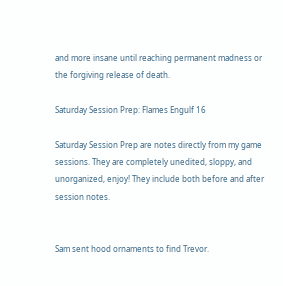and more insane until reaching permanent madness or the forgiving release of death.

Saturday Session Prep: Flames Engulf 16

Saturday Session Prep are notes directly from my game sessions. They are completely unedited, sloppy, and unorganized, enjoy! They include both before and after session notes.


Sam sent hood ornaments to find Trevor.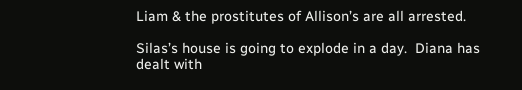Liam & the prostitutes of Allison’s are all arrested.

Silas’s house is going to explode in a day.  Diana has dealt with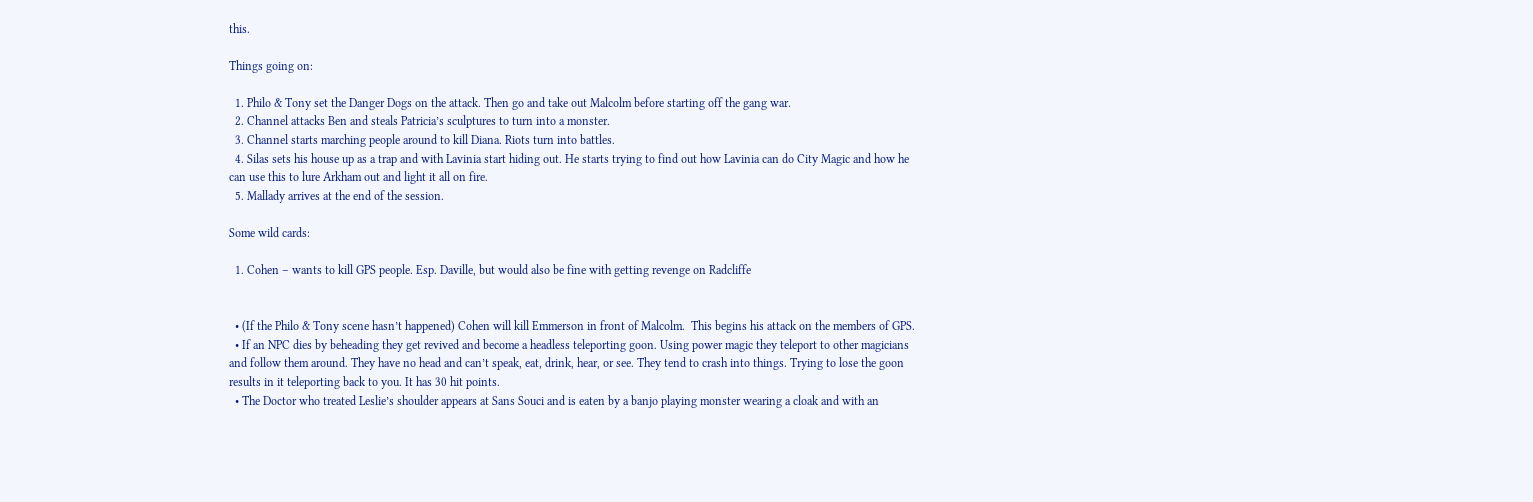this.

Things going on:

  1. Philo & Tony set the Danger Dogs on the attack. Then go and take out Malcolm before starting off the gang war.
  2. Channel attacks Ben and steals Patricia’s sculptures to turn into a monster.
  3. Channel starts marching people around to kill Diana. Riots turn into battles.
  4. Silas sets his house up as a trap and with Lavinia start hiding out. He starts trying to find out how Lavinia can do City Magic and how he can use this to lure Arkham out and light it all on fire.
  5. Mallady arrives at the end of the session.

Some wild cards:

  1. Cohen – wants to kill GPS people. Esp. Daville, but would also be fine with getting revenge on Radcliffe


  • (If the Philo & Tony scene hasn’t happened) Cohen will kill Emmerson in front of Malcolm.  This begins his attack on the members of GPS.
  • If an NPC dies by beheading they get revived and become a headless teleporting goon. Using power magic they teleport to other magicians and follow them around. They have no head and can’t speak, eat, drink, hear, or see. They tend to crash into things. Trying to lose the goon results in it teleporting back to you. It has 30 hit points.
  • The Doctor who treated Leslie’s shoulder appears at Sans Souci and is eaten by a banjo playing monster wearing a cloak and with an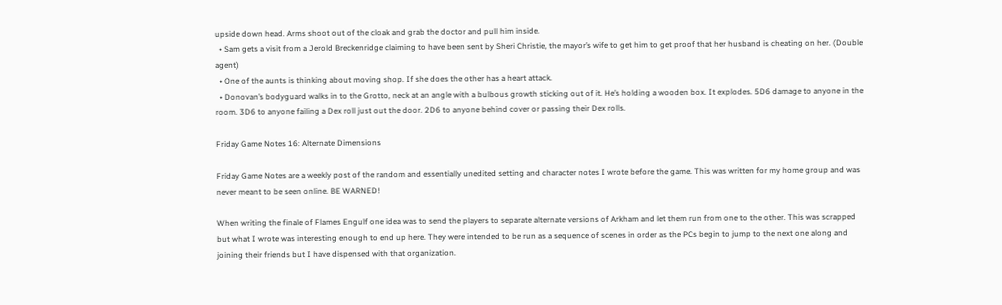upside down head. Arms shoot out of the cloak and grab the doctor and pull him inside.
  • Sam gets a visit from a Jerold Breckenridge claiming to have been sent by Sheri Christie, the mayor’s wife to get him to get proof that her husband is cheating on her. (Double agent)
  • One of the aunts is thinking about moving shop. If she does the other has a heart attack.
  • Donovan’s bodyguard walks in to the Grotto, neck at an angle with a bulbous growth sticking out of it. He’s holding a wooden box. It explodes. 5D6 damage to anyone in the room. 3D6 to anyone failing a Dex roll just out the door. 2D6 to anyone behind cover or passing their Dex rolls.

Friday Game Notes 16: Alternate Dimensions

Friday Game Notes are a weekly post of the random and essentially unedited setting and character notes I wrote before the game. This was written for my home group and was never meant to be seen online. BE WARNED!

When writing the finale of Flames Engulf one idea was to send the players to separate alternate versions of Arkham and let them run from one to the other. This was scrapped but what I wrote was interesting enough to end up here. They were intended to be run as a sequence of scenes in order as the PCs begin to jump to the next one along and joining their friends but I have dispensed with that organization.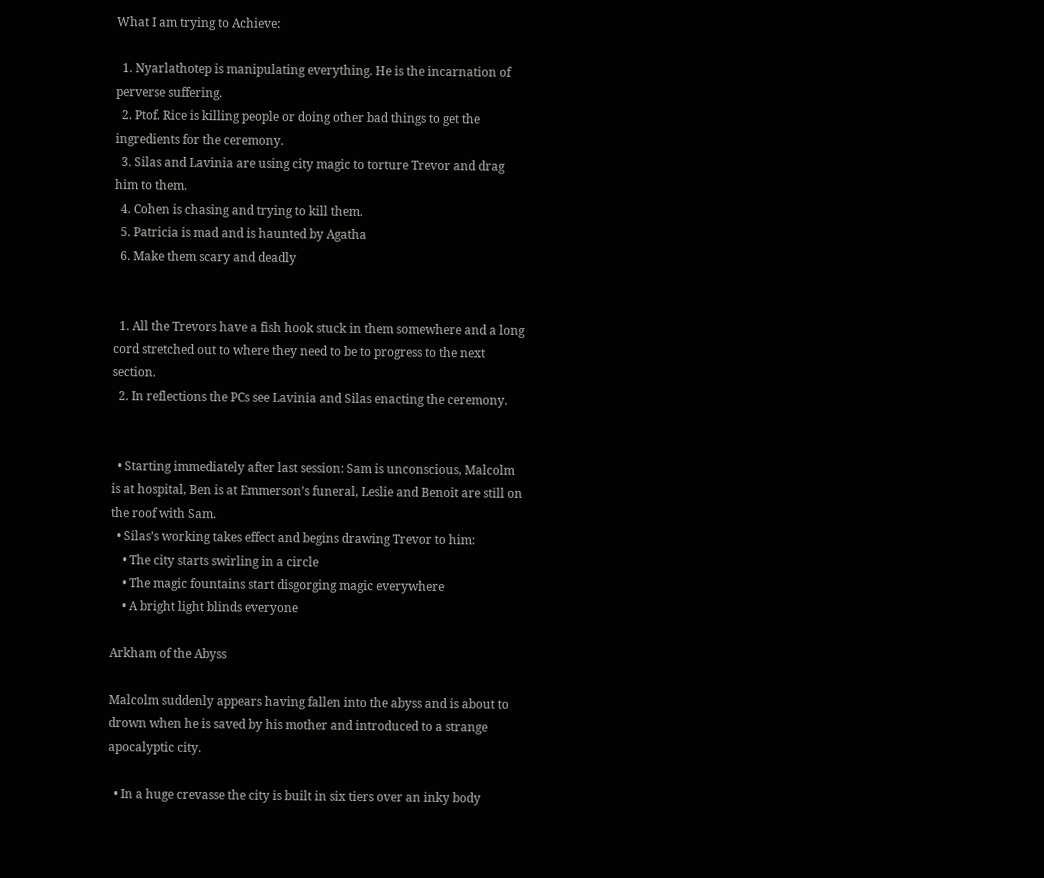What I am trying to Achieve:

  1. Nyarlathotep is manipulating everything. He is the incarnation of perverse suffering.
  2. Ptof. Rice is killing people or doing other bad things to get the ingredients for the ceremony.
  3. Silas and Lavinia are using city magic to torture Trevor and drag him to them.
  4. Cohen is chasing and trying to kill them.
  5. Patricia is mad and is haunted by Agatha
  6. Make them scary and deadly


  1. All the Trevors have a fish hook stuck in them somewhere and a long cord stretched out to where they need to be to progress to the next section.
  2. In reflections the PCs see Lavinia and Silas enacting the ceremony.


  • Starting immediately after last session: Sam is unconscious, Malcolm is at hospital, Ben is at Emmerson’s funeral, Leslie and Benoit are still on the roof with Sam.
  • Silas’s working takes effect and begins drawing Trevor to him:
    • The city starts swirling in a circle
    • The magic fountains start disgorging magic everywhere
    • A bright light blinds everyone

Arkham of the Abyss

Malcolm suddenly appears having fallen into the abyss and is about to drown when he is saved by his mother and introduced to a strange apocalyptic city.

  • In a huge crevasse the city is built in six tiers over an inky body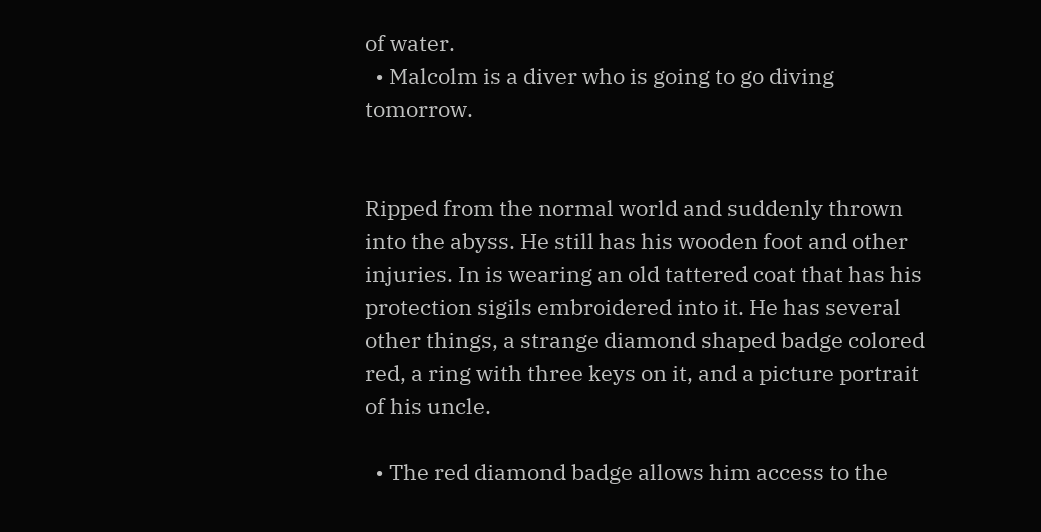of water.
  • Malcolm is a diver who is going to go diving tomorrow.


Ripped from the normal world and suddenly thrown into the abyss. He still has his wooden foot and other injuries. In is wearing an old tattered coat that has his protection sigils embroidered into it. He has several other things, a strange diamond shaped badge colored red, a ring with three keys on it, and a picture portrait of his uncle.

  • The red diamond badge allows him access to the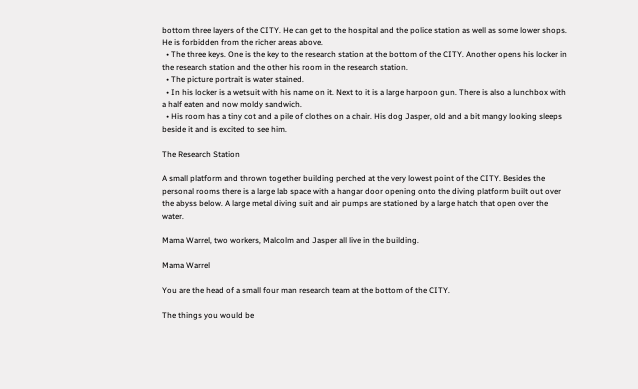bottom three layers of the CITY. He can get to the hospital and the police station as well as some lower shops. He is forbidden from the richer areas above.
  • The three keys. One is the key to the research station at the bottom of the CITY. Another opens his locker in the research station and the other his room in the research station.
  • The picture portrait is water stained.
  • In his locker is a wetsuit with his name on it. Next to it is a large harpoon gun. There is also a lunchbox with a half eaten and now moldy sandwich.
  • His room has a tiny cot and a pile of clothes on a chair. His dog Jasper, old and a bit mangy looking sleeps beside it and is excited to see him.

The Research Station

A small platform and thrown together building perched at the very lowest point of the CITY. Besides the personal rooms there is a large lab space with a hangar door opening onto the diving platform built out over the abyss below. A large metal diving suit and air pumps are stationed by a large hatch that open over the water.

Mama Warrel, two workers, Malcolm and Jasper all live in the building.

Mama Warrel

You are the head of a small four man research team at the bottom of the CITY.

The things you would be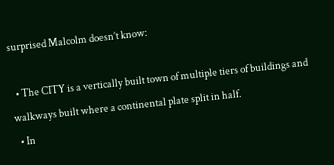surprised Malcolm doesn’t know:

  • The CITY is a vertically built town of multiple tiers of buildings and walkways built where a continental plate split in half.
  • In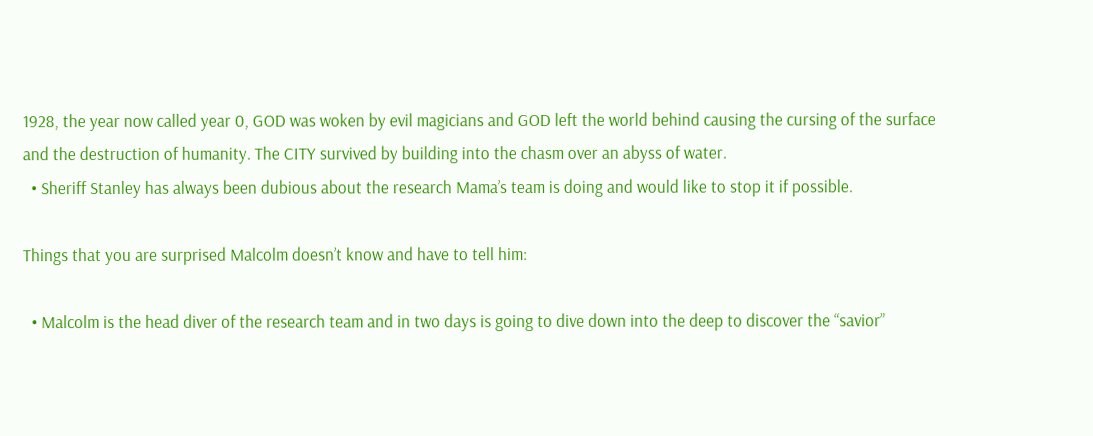1928, the year now called year 0, GOD was woken by evil magicians and GOD left the world behind causing the cursing of the surface and the destruction of humanity. The CITY survived by building into the chasm over an abyss of water.
  • Sheriff Stanley has always been dubious about the research Mama’s team is doing and would like to stop it if possible.

Things that you are surprised Malcolm doesn’t know and have to tell him:

  • Malcolm is the head diver of the research team and in two days is going to dive down into the deep to discover the “savior”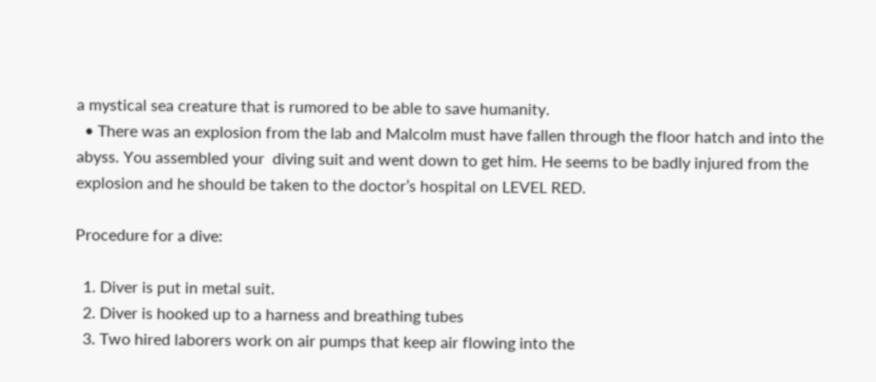a mystical sea creature that is rumored to be able to save humanity.
  • There was an explosion from the lab and Malcolm must have fallen through the floor hatch and into the abyss. You assembled your  diving suit and went down to get him. He seems to be badly injured from the explosion and he should be taken to the doctor’s hospital on LEVEL RED.

Procedure for a dive:

  1. Diver is put in metal suit.
  2. Diver is hooked up to a harness and breathing tubes
  3. Two hired laborers work on air pumps that keep air flowing into the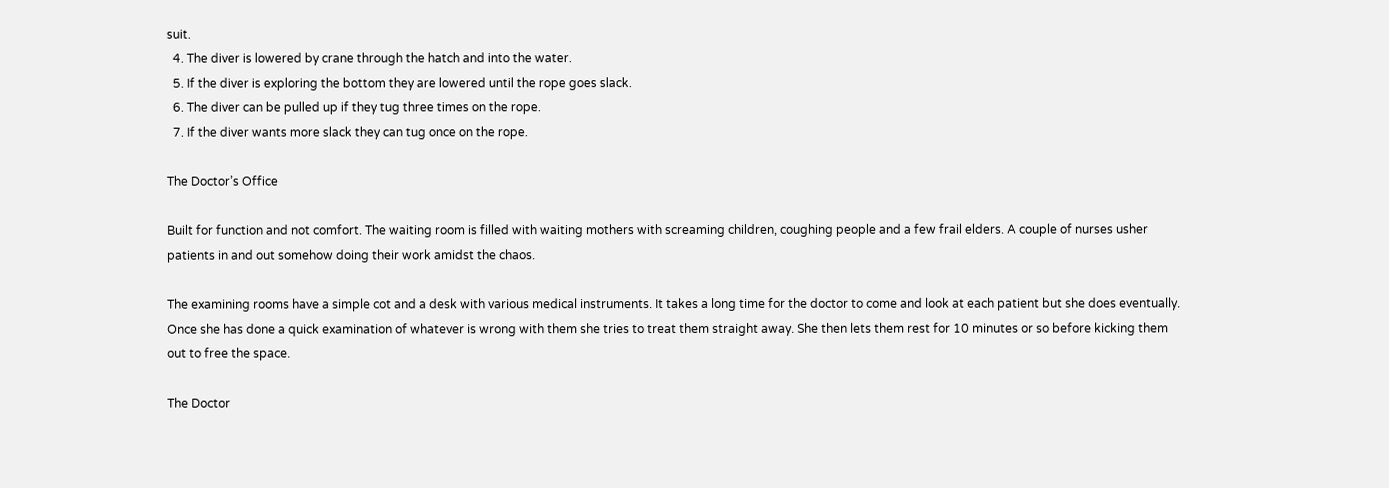suit.
  4. The diver is lowered by crane through the hatch and into the water.
  5. If the diver is exploring the bottom they are lowered until the rope goes slack.
  6. The diver can be pulled up if they tug three times on the rope.
  7. If the diver wants more slack they can tug once on the rope.

The Doctor’s Office

Built for function and not comfort. The waiting room is filled with waiting mothers with screaming children, coughing people and a few frail elders. A couple of nurses usher patients in and out somehow doing their work amidst the chaos.

The examining rooms have a simple cot and a desk with various medical instruments. It takes a long time for the doctor to come and look at each patient but she does eventually. Once she has done a quick examination of whatever is wrong with them she tries to treat them straight away. She then lets them rest for 10 minutes or so before kicking them out to free the space.

The Doctor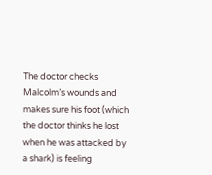The doctor checks Malcolm’s wounds and makes sure his foot (which the doctor thinks he lost when he was attacked by a shark) is feeling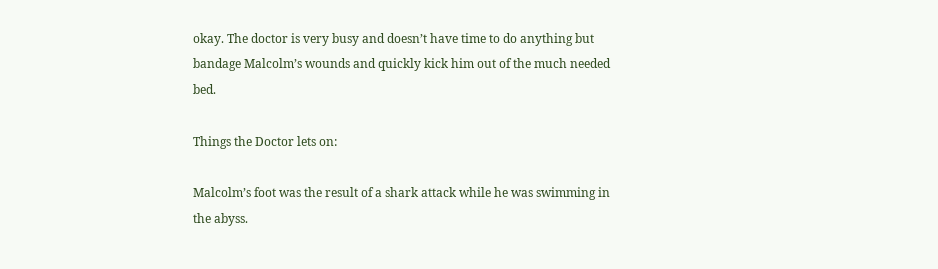okay. The doctor is very busy and doesn’t have time to do anything but bandage Malcolm’s wounds and quickly kick him out of the much needed bed.

Things the Doctor lets on:

Malcolm’s foot was the result of a shark attack while he was swimming in the abyss.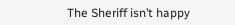The Sheriff isn’t happy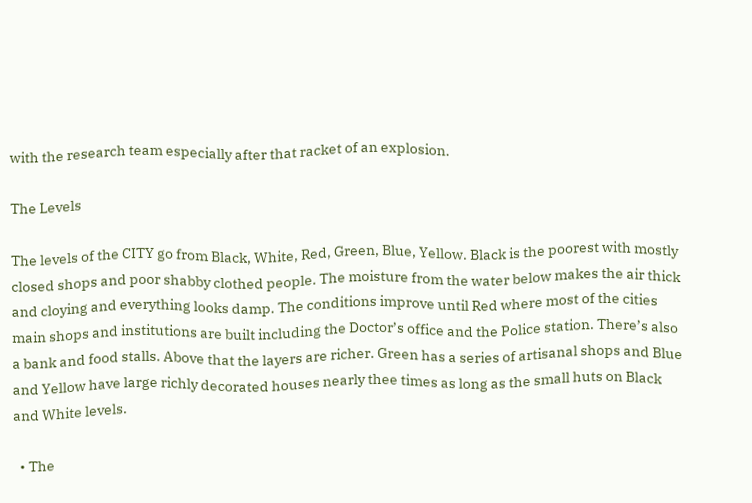with the research team especially after that racket of an explosion.

The Levels

The levels of the CITY go from Black, White, Red, Green, Blue, Yellow. Black is the poorest with mostly closed shops and poor shabby clothed people. The moisture from the water below makes the air thick and cloying and everything looks damp. The conditions improve until Red where most of the cities main shops and institutions are built including the Doctor’s office and the Police station. There’s also a bank and food stalls. Above that the layers are richer. Green has a series of artisanal shops and Blue and Yellow have large richly decorated houses nearly thee times as long as the small huts on Black and White levels.

  • The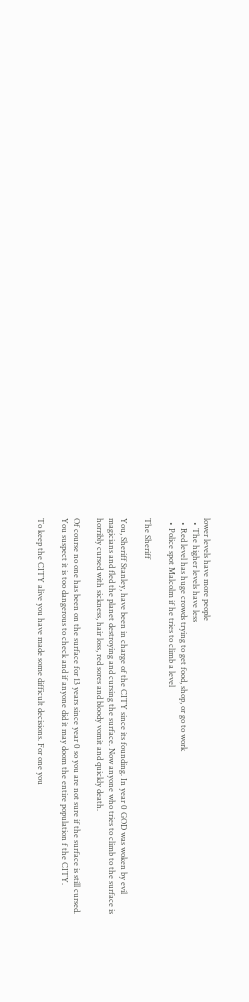lower levels have more people
  • The higher levels have less
  • Red level has huge crowds trying to get food, shop, or go to work
  • Police spot Malcolm if he tries to climb a level

The Sheriff

You, Sheriff Stanley, have been in charge of the CITY since its founding. In year 0 GOD was woken by evil magicians and fled the planet destroying and cursing the surface. Now anyone who tries to climb to the surface is horribly cursed with sickness, hair loss, red sores and bloody vomit and quickly death.

Of course no one has been on the surface for 13 years since year 0 so you are not sure if the surface is still cursed. You suspect it is too dangerous to check and if anyone did it may doom the entire population f the CITY.

To keep the CITY alive you have made some difficult decisions. For one you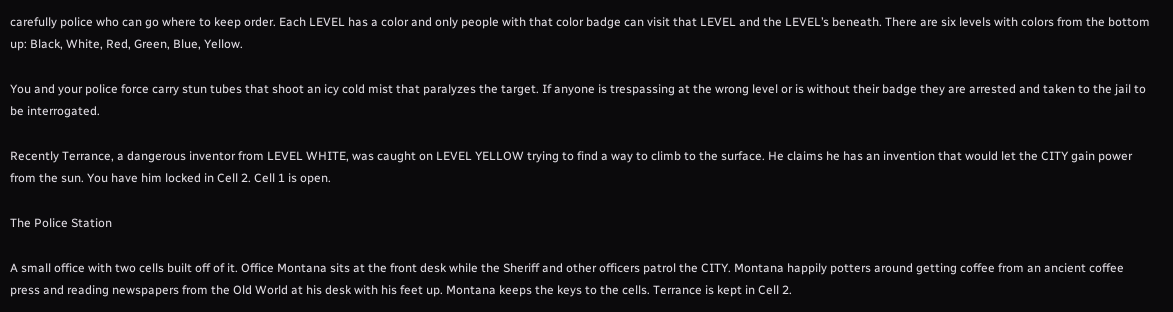carefully police who can go where to keep order. Each LEVEL has a color and only people with that color badge can visit that LEVEL and the LEVEL’s beneath. There are six levels with colors from the bottom up: Black, White, Red, Green, Blue, Yellow.

You and your police force carry stun tubes that shoot an icy cold mist that paralyzes the target. If anyone is trespassing at the wrong level or is without their badge they are arrested and taken to the jail to be interrogated.

Recently Terrance, a dangerous inventor from LEVEL WHITE, was caught on LEVEL YELLOW trying to find a way to climb to the surface. He claims he has an invention that would let the CITY gain power from the sun. You have him locked in Cell 2. Cell 1 is open.

The Police Station

A small office with two cells built off of it. Office Montana sits at the front desk while the Sheriff and other officers patrol the CITY. Montana happily potters around getting coffee from an ancient coffee press and reading newspapers from the Old World at his desk with his feet up. Montana keeps the keys to the cells. Terrance is kept in Cell 2.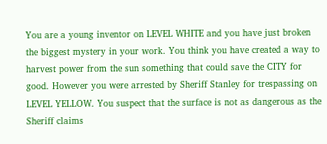You are a young inventor on LEVEL WHITE and you have just broken the biggest mystery in your work. You think you have created a way to harvest power from the sun something that could save the CITY for good. However you were arrested by Sheriff Stanley for trespassing on LEVEL YELLOW. You suspect that the surface is not as dangerous as the Sheriff claims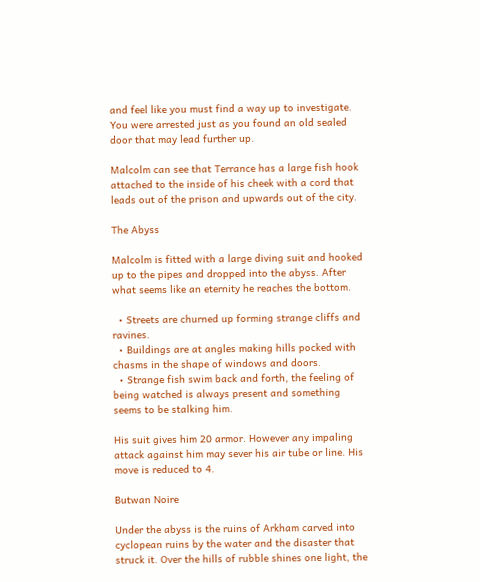and feel like you must find a way up to investigate. You were arrested just as you found an old sealed door that may lead further up.

Malcolm can see that Terrance has a large fish hook attached to the inside of his cheek with a cord that leads out of the prison and upwards out of the city.

The Abyss

Malcolm is fitted with a large diving suit and hooked up to the pipes and dropped into the abyss. After what seems like an eternity he reaches the bottom.

  • Streets are churned up forming strange cliffs and ravines.
  • Buildings are at angles making hills pocked with chasms in the shape of windows and doors.
  • Strange fish swim back and forth, the feeling of being watched is always present and something seems to be stalking him.

His suit gives him 20 armor. However any impaling attack against him may sever his air tube or line. His move is reduced to 4.

Butwan Noire

Under the abyss is the ruins of Arkham carved into cyclopean ruins by the water and the disaster that struck it. Over the hills of rubble shines one light, the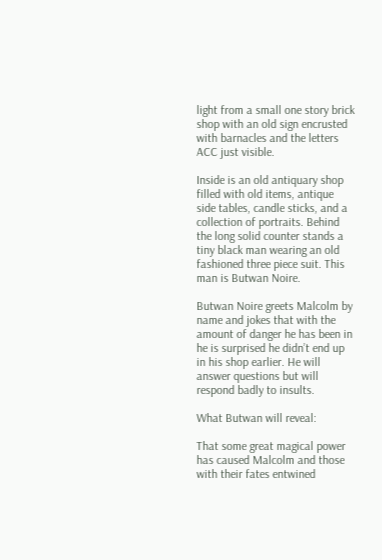light from a small one story brick shop with an old sign encrusted with barnacles and the letters ACC just visible.

Inside is an old antiquary shop filled with old items, antique side tables, candle sticks, and a collection of portraits. Behind the long solid counter stands a tiny black man wearing an old fashioned three piece suit. This man is Butwan Noire.

Butwan Noire greets Malcolm by name and jokes that with the amount of danger he has been in he is surprised he didn’t end up in his shop earlier. He will answer questions but will respond badly to insults.

What Butwan will reveal:

That some great magical power has caused Malcolm and those with their fates entwined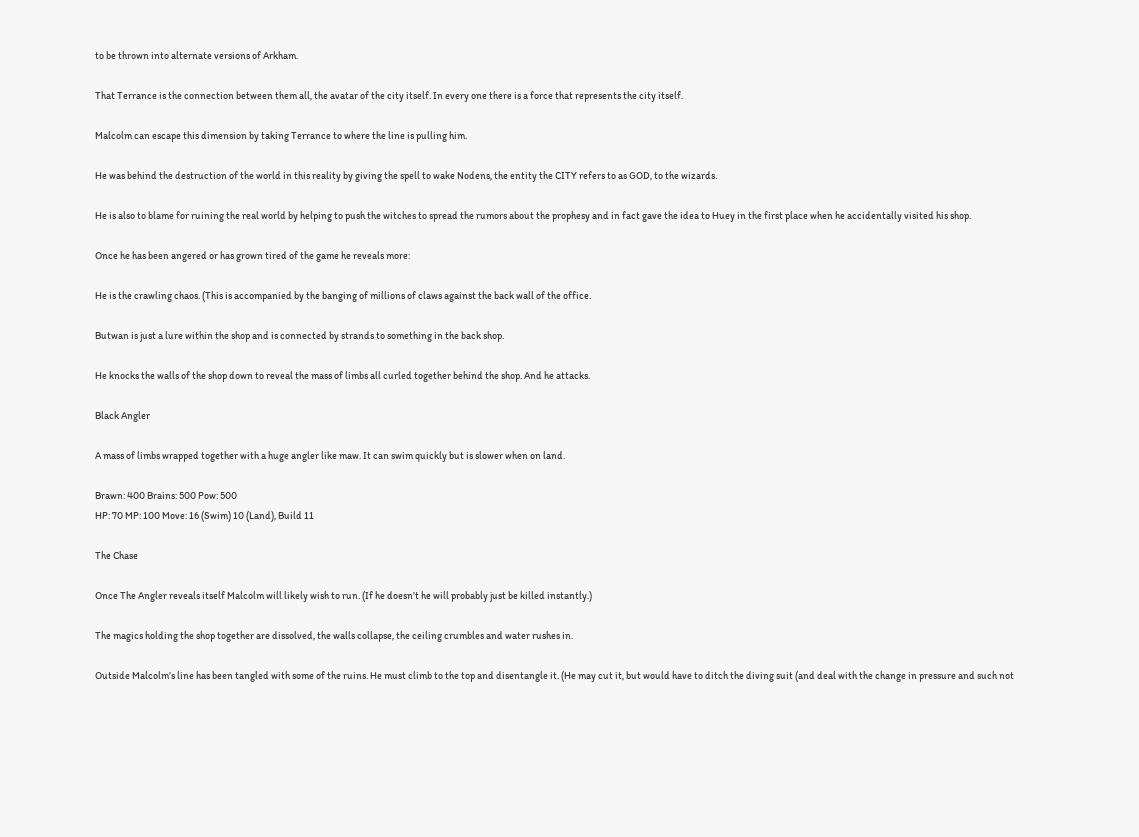to be thrown into alternate versions of Arkham.

That Terrance is the connection between them all, the avatar of the city itself. In every one there is a force that represents the city itself.

Malcolm can escape this dimension by taking Terrance to where the line is pulling him.

He was behind the destruction of the world in this reality by giving the spell to wake Nodens, the entity the CITY refers to as GOD, to the wizards.

He is also to blame for ruining the real world by helping to push the witches to spread the rumors about the prophesy and in fact gave the idea to Huey in the first place when he accidentally visited his shop.

Once he has been angered or has grown tired of the game he reveals more:

He is the crawling chaos. (This is accompanied by the banging of millions of claws against the back wall of the office.

Butwan is just a lure within the shop and is connected by strands to something in the back shop.

He knocks the walls of the shop down to reveal the mass of limbs all curled together behind the shop. And he attacks.

Black Angler

A mass of limbs wrapped together with a huge angler like maw. It can swim quickly but is slower when on land.

Brawn: 400 Brains: 500 Pow: 500
HP: 70 MP: 100 Move: 16 (Swim) 10 (Land), Build 11

The Chase

Once The Angler reveals itself Malcolm will likely wish to run. (If he doesn’t he will probably just be killed instantly.)

The magics holding the shop together are dissolved, the walls collapse, the ceiling crumbles and water rushes in.

Outside Malcolm’s line has been tangled with some of the ruins. He must climb to the top and disentangle it. (He may cut it, but would have to ditch the diving suit (and deal with the change in pressure and such not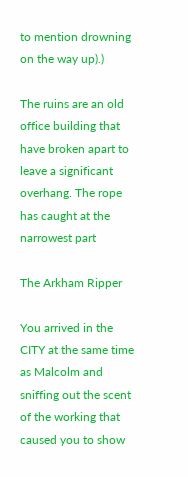to mention drowning on the way up).)

The ruins are an old office building that have broken apart to leave a significant overhang. The rope has caught at the narrowest part

The Arkham Ripper

You arrived in the CITY at the same time as Malcolm and sniffing out the scent of the working that caused you to show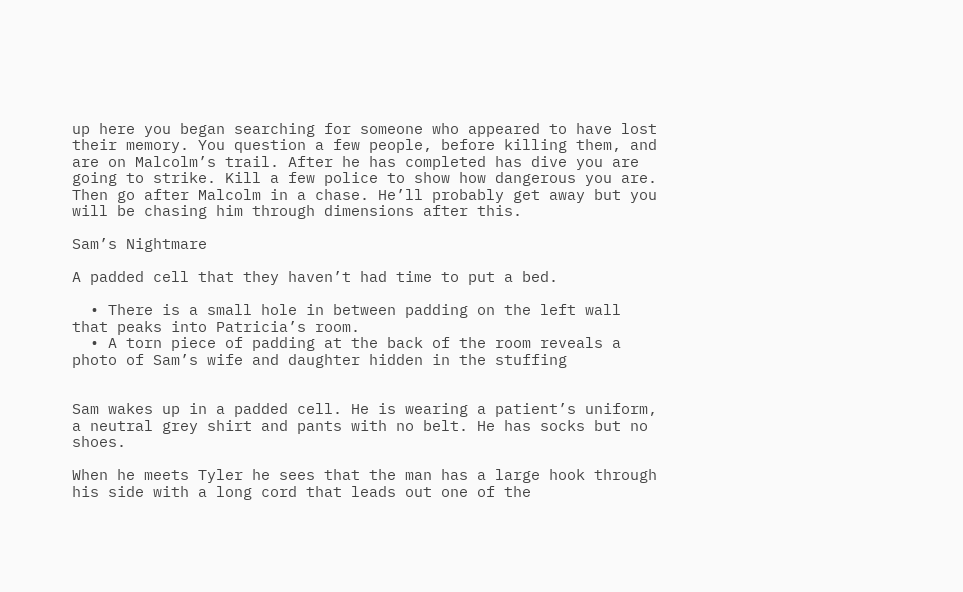up here you began searching for someone who appeared to have lost their memory. You question a few people, before killing them, and are on Malcolm’s trail. After he has completed has dive you are going to strike. Kill a few police to show how dangerous you are. Then go after Malcolm in a chase. He’ll probably get away but you will be chasing him through dimensions after this.

Sam’s Nightmare

A padded cell that they haven’t had time to put a bed.

  • There is a small hole in between padding on the left wall that peaks into Patricia’s room.
  • A torn piece of padding at the back of the room reveals a photo of Sam’s wife and daughter hidden in the stuffing


Sam wakes up in a padded cell. He is wearing a patient’s uniform, a neutral grey shirt and pants with no belt. He has socks but no shoes.

When he meets Tyler he sees that the man has a large hook through his side with a long cord that leads out one of the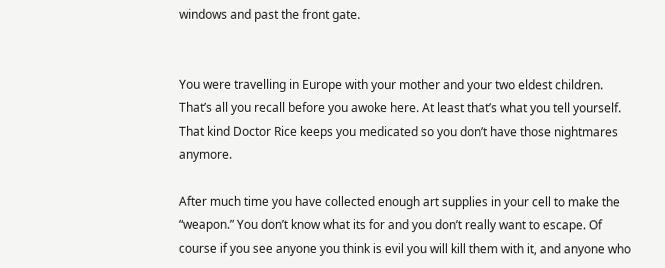windows and past the front gate.


You were travelling in Europe with your mother and your two eldest children. That’s all you recall before you awoke here. At least that’s what you tell yourself. That kind Doctor Rice keeps you medicated so you don’t have those nightmares anymore.

After much time you have collected enough art supplies in your cell to make the “weapon.” You don’t know what its for and you don’t really want to escape. Of course if you see anyone you think is evil you will kill them with it, and anyone who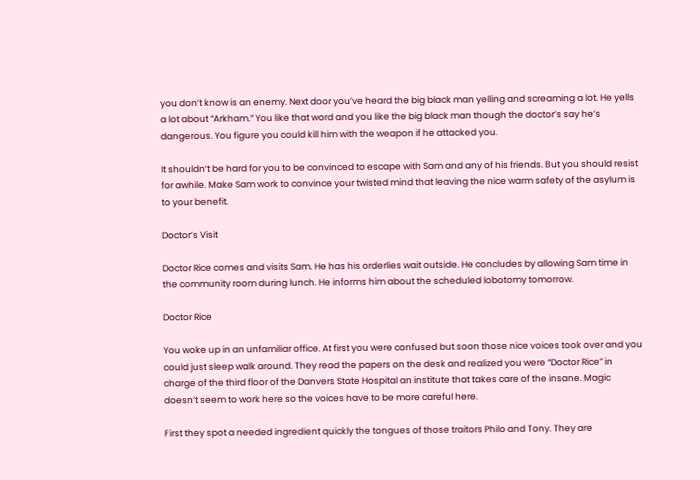you don’t know is an enemy. Next door you’ve heard the big black man yelling and screaming a lot. He yells a lot about “Arkham.” You like that word and you like the big black man though the doctor’s say he’s dangerous. You figure you could kill him with the weapon if he attacked you.

It shouldn’t be hard for you to be convinced to escape with Sam and any of his friends. But you should resist for awhile. Make Sam work to convince your twisted mind that leaving the nice warm safety of the asylum is to your benefit.

Doctor’s Visit

Doctor Rice comes and visits Sam. He has his orderlies wait outside. He concludes by allowing Sam time in the community room during lunch. He informs him about the scheduled lobotomy tomorrow.

Doctor Rice

You woke up in an unfamiliar office. At first you were confused but soon those nice voices took over and you could just sleep walk around. They read the papers on the desk and realized you were “Doctor Rice” in charge of the third floor of the Danvers State Hospital an institute that takes care of the insane. Magic doesn’t seem to work here so the voices have to be more careful here.

First they spot a needed ingredient quickly the tongues of those traitors Philo and Tony. They are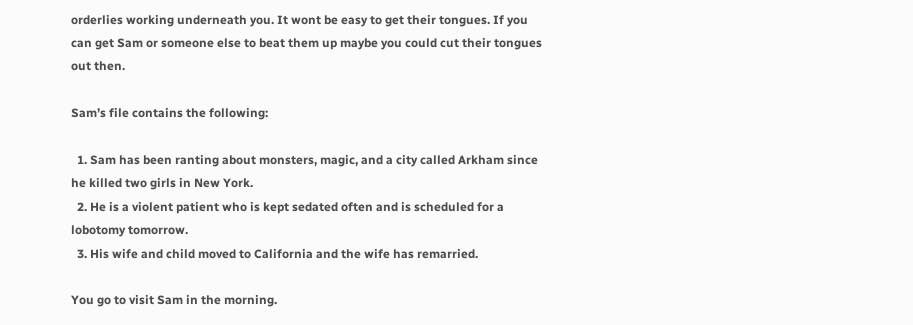orderlies working underneath you. It wont be easy to get their tongues. If you can get Sam or someone else to beat them up maybe you could cut their tongues out then.

Sam’s file contains the following:

  1. Sam has been ranting about monsters, magic, and a city called Arkham since he killed two girls in New York.
  2. He is a violent patient who is kept sedated often and is scheduled for a lobotomy tomorrow.
  3. His wife and child moved to California and the wife has remarried.

You go to visit Sam in the morning.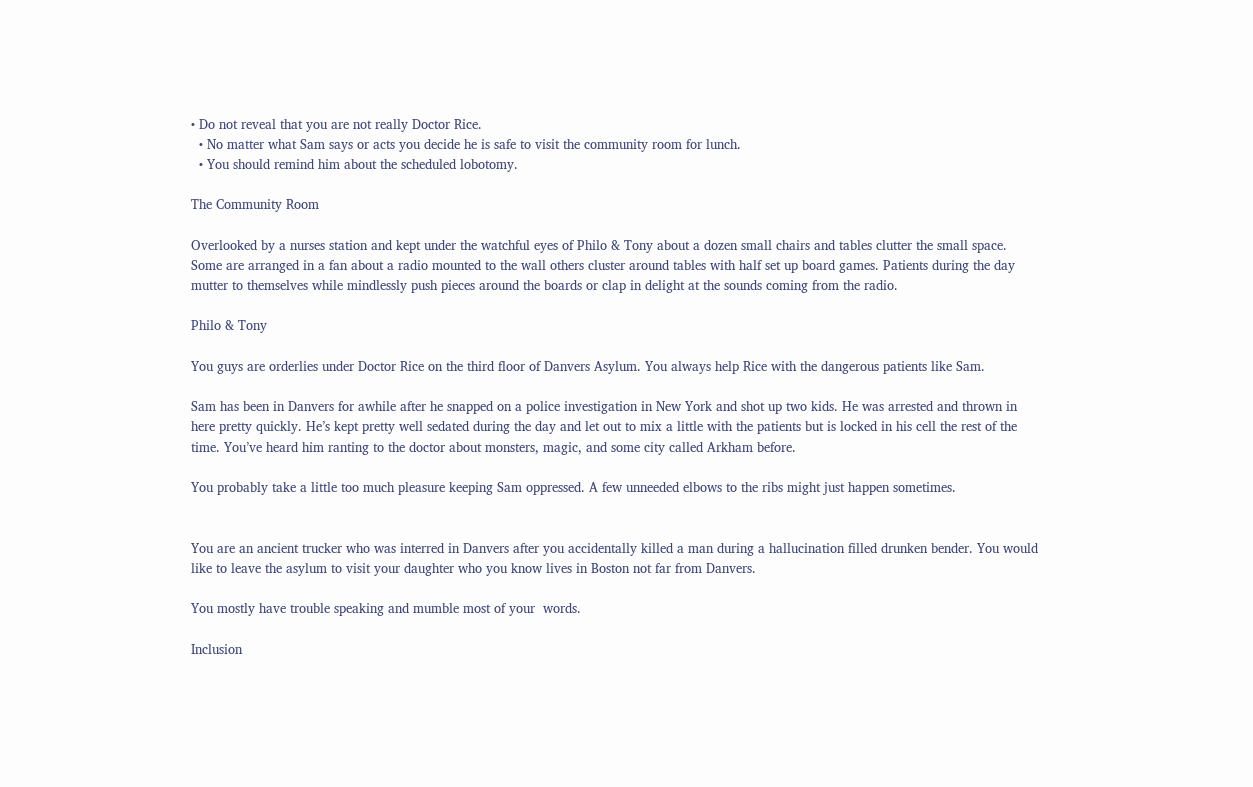• Do not reveal that you are not really Doctor Rice.
  • No matter what Sam says or acts you decide he is safe to visit the community room for lunch.
  • You should remind him about the scheduled lobotomy.

The Community Room

Overlooked by a nurses station and kept under the watchful eyes of Philo & Tony about a dozen small chairs and tables clutter the small space. Some are arranged in a fan about a radio mounted to the wall others cluster around tables with half set up board games. Patients during the day mutter to themselves while mindlessly push pieces around the boards or clap in delight at the sounds coming from the radio.

Philo & Tony

You guys are orderlies under Doctor Rice on the third floor of Danvers Asylum. You always help Rice with the dangerous patients like Sam.

Sam has been in Danvers for awhile after he snapped on a police investigation in New York and shot up two kids. He was arrested and thrown in here pretty quickly. He’s kept pretty well sedated during the day and let out to mix a little with the patients but is locked in his cell the rest of the time. You’ve heard him ranting to the doctor about monsters, magic, and some city called Arkham before.

You probably take a little too much pleasure keeping Sam oppressed. A few unneeded elbows to the ribs might just happen sometimes.


You are an ancient trucker who was interred in Danvers after you accidentally killed a man during a hallucination filled drunken bender. You would like to leave the asylum to visit your daughter who you know lives in Boston not far from Danvers.

You mostly have trouble speaking and mumble most of your  words.

Inclusion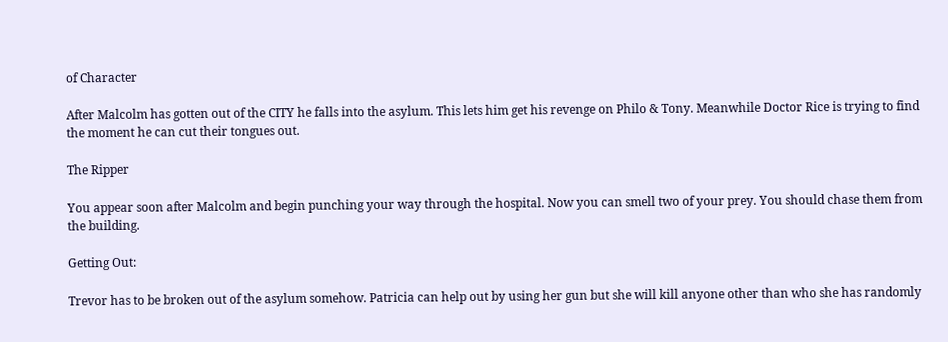of Character

After Malcolm has gotten out of the CITY he falls into the asylum. This lets him get his revenge on Philo & Tony. Meanwhile Doctor Rice is trying to find the moment he can cut their tongues out.

The Ripper

You appear soon after Malcolm and begin punching your way through the hospital. Now you can smell two of your prey. You should chase them from the building.

Getting Out:

Trevor has to be broken out of the asylum somehow. Patricia can help out by using her gun but she will kill anyone other than who she has randomly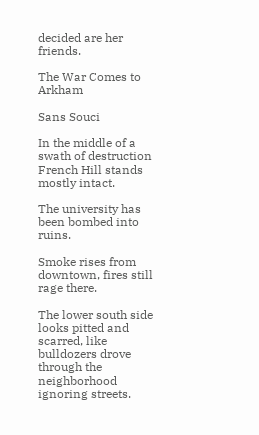decided are her friends.

The War Comes to Arkham

Sans Souci

In the middle of a swath of destruction French Hill stands mostly intact.

The university has been bombed into ruins.

Smoke rises from downtown, fires still rage there.

The lower south side looks pitted and scarred, like bulldozers drove through the neighborhood ignoring streets.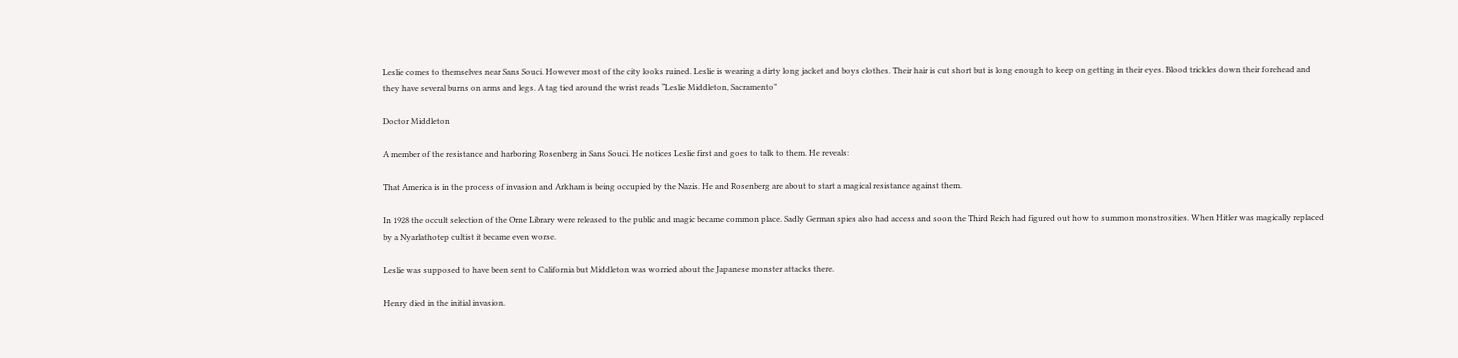Leslie comes to themselves near Sans Souci. However most of the city looks ruined. Leslie is wearing a dirty long jacket and boys clothes. Their hair is cut short but is long enough to keep on getting in their eyes. Blood trickles down their forehead and they have several burns on arms and legs. A tag tied around the wrist reads “Leslie Middleton, Sacramento”

Doctor Middleton

A member of the resistance and harboring Rosenberg in Sans Souci. He notices Leslie first and goes to talk to them. He reveals:

That America is in the process of invasion and Arkham is being occupied by the Nazis. He and Rosenberg are about to start a magical resistance against them.

In 1928 the occult selection of the Orne Library were released to the public and magic became common place. Sadly German spies also had access and soon the Third Reich had figured out how to summon monstrosities. When Hitler was magically replaced by a Nyarlathotep cultist it became even worse.

Leslie was supposed to have been sent to California but Middleton was worried about the Japanese monster attacks there.

Henry died in the initial invasion.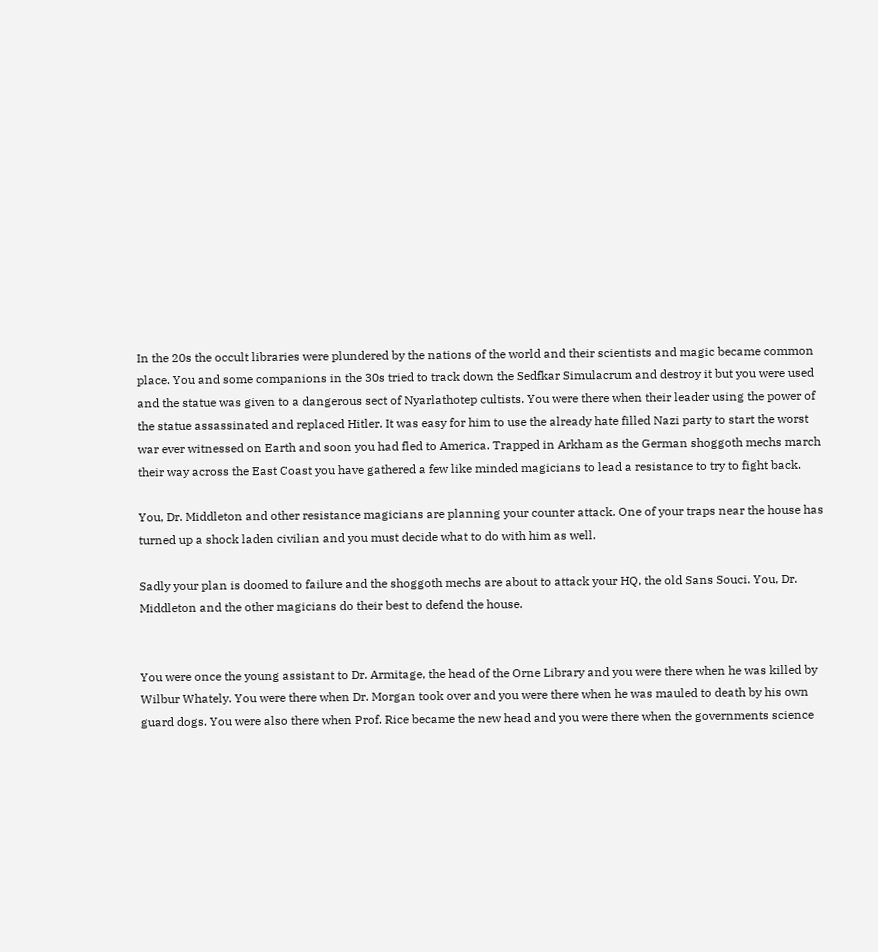In the 20s the occult libraries were plundered by the nations of the world and their scientists and magic became common place. You and some companions in the 30s tried to track down the Sedfkar Simulacrum and destroy it but you were used and the statue was given to a dangerous sect of Nyarlathotep cultists. You were there when their leader using the power of the statue assassinated and replaced Hitler. It was easy for him to use the already hate filled Nazi party to start the worst war ever witnessed on Earth and soon you had fled to America. Trapped in Arkham as the German shoggoth mechs march their way across the East Coast you have gathered a few like minded magicians to lead a resistance to try to fight back.

You, Dr. Middleton and other resistance magicians are planning your counter attack. One of your traps near the house has turned up a shock laden civilian and you must decide what to do with him as well.

Sadly your plan is doomed to failure and the shoggoth mechs are about to attack your HQ, the old Sans Souci. You, Dr. Middleton and the other magicians do their best to defend the house.


You were once the young assistant to Dr. Armitage, the head of the Orne Library and you were there when he was killed by Wilbur Whately. You were there when Dr. Morgan took over and you were there when he was mauled to death by his own guard dogs. You were also there when Prof. Rice became the new head and you were there when the governments science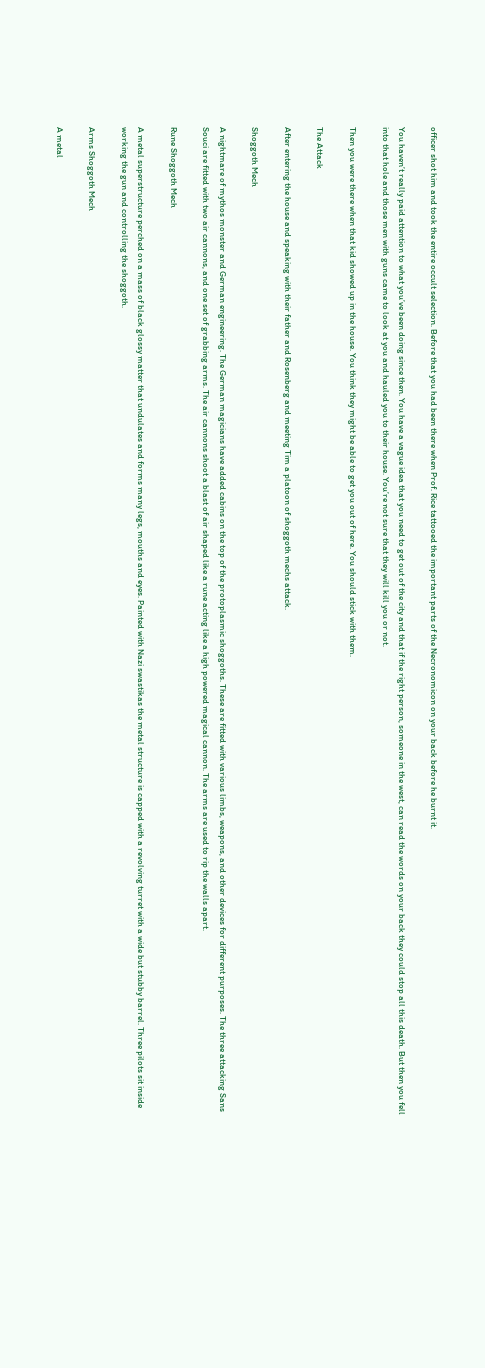officer shot him and took the entire occult selection. Before that you had been there when Prof. Rice tattooed the important parts of the Necronomicon on your back before he burnt it.

You haven’t really paid attention to what you’ve been doing since then. You have a vague idea that you need to get out of the city and that if the right person, someone in the west, can read the words on your back they could stop all this death. But then you fell into that hole and those men with guns came to look at you and hauled you to their house. You’re not sure that they will kill you or not.

Then you were there when that kid showed up in the house. You think they might be able to get you out of here. You should stick with them.

The Attack

After entering the house and speaking with their father and Rosenberg and meeting Tim a platoon of shoggoth mechs attack.

Shoggoth Mech

A nightmare of mythos monster and German engineering. The German magicians have added cabins on the top of the protoplasmic shoggoths. These are fitted with various limbs, weapons, and other devices for different purposes. The three attacking Sans Souci are fitted with two air cannons, and one set of grabbing arms. The air cannons shoot a blast of air shaped like a rune acting like a high powered magical cannon. The arms are used to rip the walls apart.

Rune Shoggoth Mech

A metal superstructure perched on a mass of black glossy matter that undulates and forms many legs, mouths and eyes. Painted with Nazi swastikas the metal structure is capped with a revolving turret with a wide but stubby barrel. Three pilots sit inside working the gun and controlling the shoggoth.

Arms Shoggoth Mech

A metal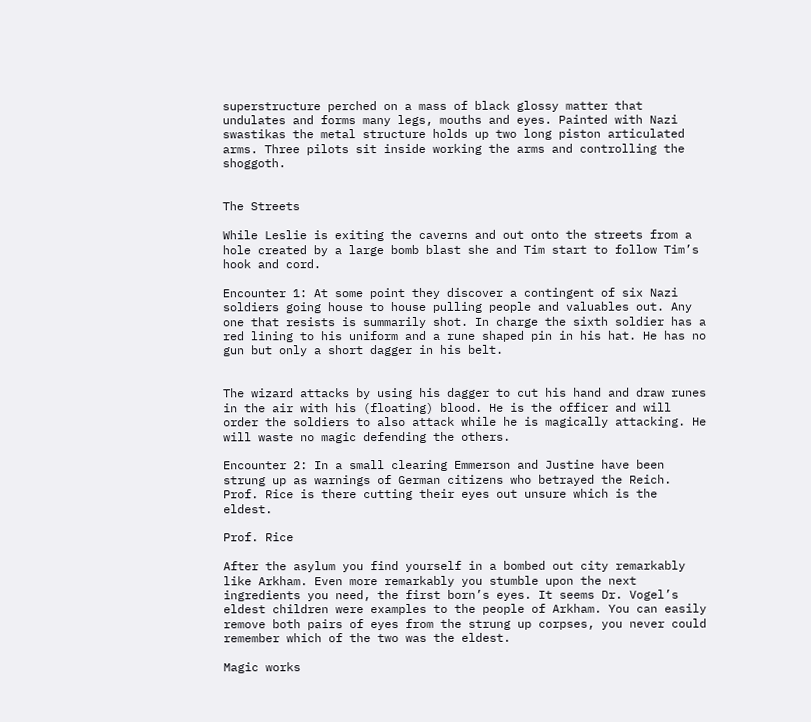superstructure perched on a mass of black glossy matter that undulates and forms many legs, mouths and eyes. Painted with Nazi swastikas the metal structure holds up two long piston articulated arms. Three pilots sit inside working the arms and controlling the shoggoth.


The Streets

While Leslie is exiting the caverns and out onto the streets from a hole created by a large bomb blast she and Tim start to follow Tim’s hook and cord.

Encounter 1: At some point they discover a contingent of six Nazi soldiers going house to house pulling people and valuables out. Any one that resists is summarily shot. In charge the sixth soldier has a red lining to his uniform and a rune shaped pin in his hat. He has no gun but only a short dagger in his belt.


The wizard attacks by using his dagger to cut his hand and draw runes in the air with his (floating) blood. He is the officer and will order the soldiers to also attack while he is magically attacking. He will waste no magic defending the others.

Encounter 2: In a small clearing Emmerson and Justine have been strung up as warnings of German citizens who betrayed the Reich. Prof. Rice is there cutting their eyes out unsure which is the eldest.

Prof. Rice

After the asylum you find yourself in a bombed out city remarkably like Arkham. Even more remarkably you stumble upon the next ingredients you need, the first born’s eyes. It seems Dr. Vogel’s eldest children were examples to the people of Arkham. You can easily remove both pairs of eyes from the strung up corpses, you never could remember which of the two was the eldest.

Magic works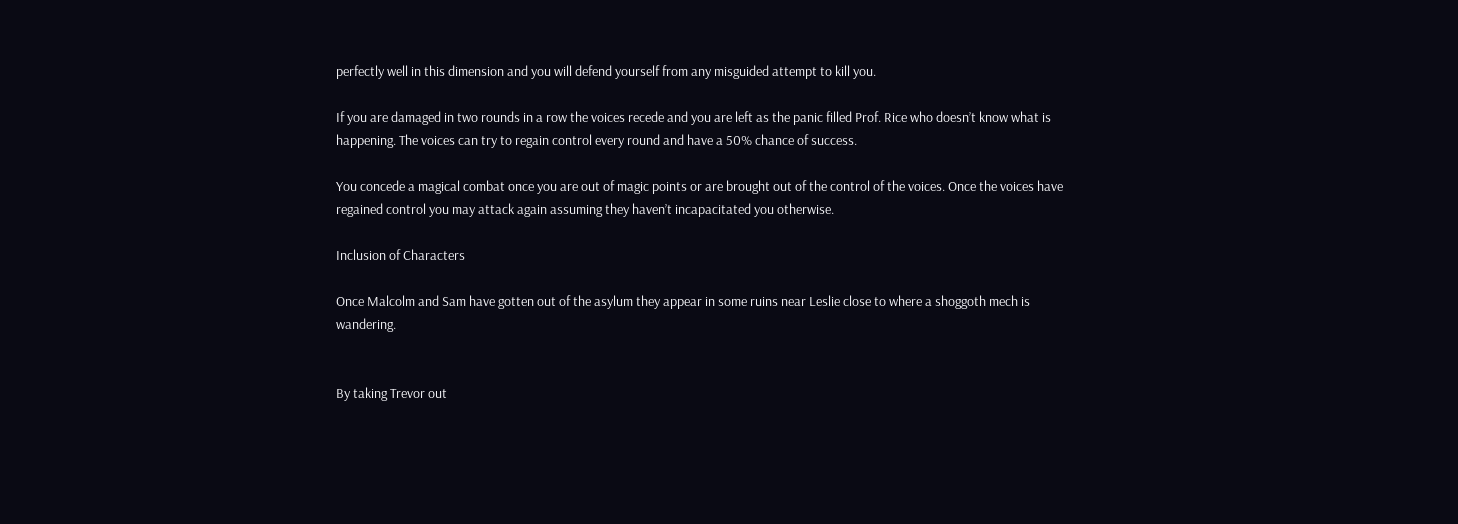perfectly well in this dimension and you will defend yourself from any misguided attempt to kill you.

If you are damaged in two rounds in a row the voices recede and you are left as the panic filled Prof. Rice who doesn’t know what is happening. The voices can try to regain control every round and have a 50% chance of success.

You concede a magical combat once you are out of magic points or are brought out of the control of the voices. Once the voices have regained control you may attack again assuming they haven’t incapacitated you otherwise.

Inclusion of Characters

Once Malcolm and Sam have gotten out of the asylum they appear in some ruins near Leslie close to where a shoggoth mech is wandering.


By taking Trevor out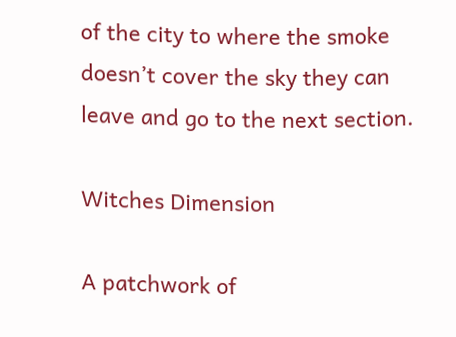of the city to where the smoke doesn’t cover the sky they can leave and go to the next section.

Witches Dimension

A patchwork of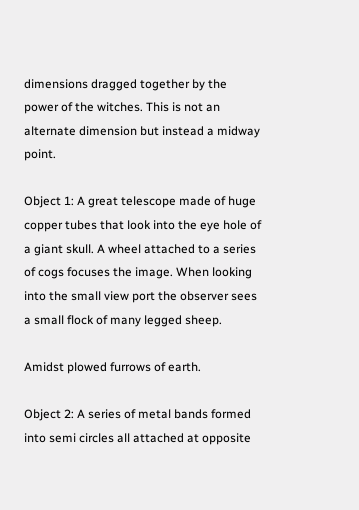dimensions dragged together by the power of the witches. This is not an alternate dimension but instead a midway point.

Object 1: A great telescope made of huge copper tubes that look into the eye hole of a giant skull. A wheel attached to a series of cogs focuses the image. When looking into the small view port the observer sees a small flock of many legged sheep.

Amidst plowed furrows of earth.

Object 2: A series of metal bands formed into semi circles all attached at opposite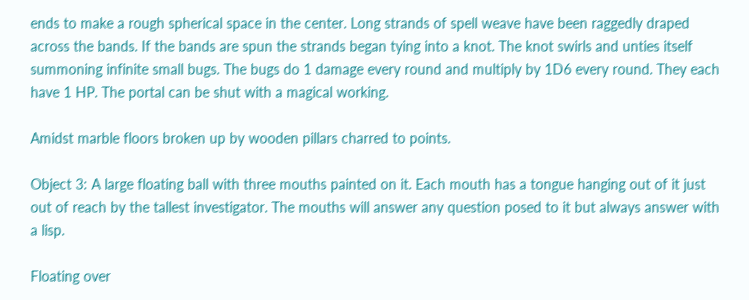ends to make a rough spherical space in the center. Long strands of spell weave have been raggedly draped across the bands. If the bands are spun the strands began tying into a knot. The knot swirls and unties itself summoning infinite small bugs. The bugs do 1 damage every round and multiply by 1D6 every round. They each have 1 HP. The portal can be shut with a magical working.

Amidst marble floors broken up by wooden pillars charred to points.

Object 3: A large floating ball with three mouths painted on it. Each mouth has a tongue hanging out of it just out of reach by the tallest investigator. The mouths will answer any question posed to it but always answer with a lisp.

Floating over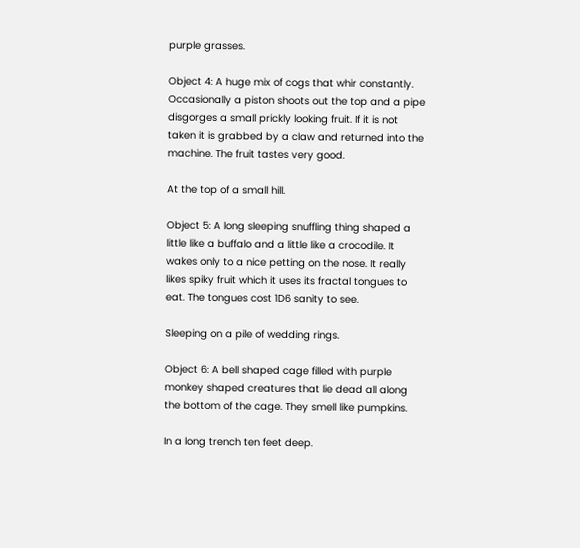purple grasses.

Object 4: A huge mix of cogs that whir constantly. Occasionally a piston shoots out the top and a pipe disgorges a small prickly looking fruit. If it is not taken it is grabbed by a claw and returned into the machine. The fruit tastes very good.

At the top of a small hill.

Object 5: A long sleeping snuffling thing shaped a little like a buffalo and a little like a crocodile. It wakes only to a nice petting on the nose. It really likes spiky fruit which it uses its fractal tongues to eat. The tongues cost 1D6 sanity to see.

Sleeping on a pile of wedding rings.

Object 6: A bell shaped cage filled with purple monkey shaped creatures that lie dead all along the bottom of the cage. They smell like pumpkins.

In a long trench ten feet deep.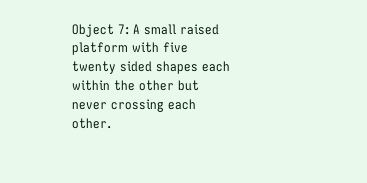Object 7: A small raised platform with five twenty sided shapes each within the other but never crossing each other.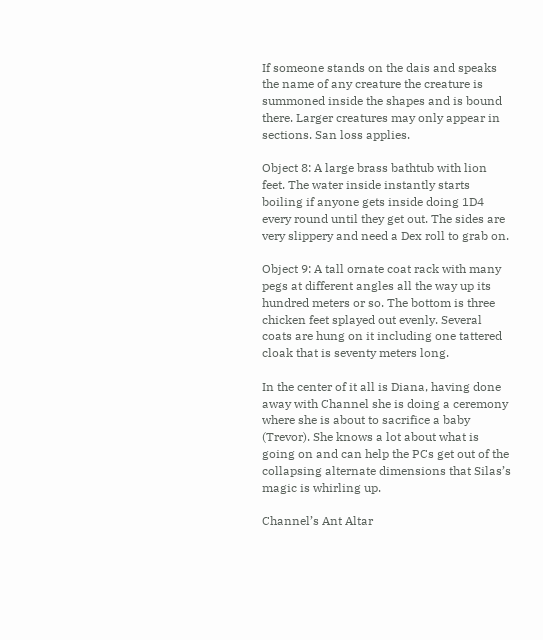If someone stands on the dais and speaks the name of any creature the creature is summoned inside the shapes and is bound there. Larger creatures may only appear in sections. San loss applies.

Object 8: A large brass bathtub with lion feet. The water inside instantly starts boiling if anyone gets inside doing 1D4 every round until they get out. The sides are very slippery and need a Dex roll to grab on.

Object 9: A tall ornate coat rack with many pegs at different angles all the way up its hundred meters or so. The bottom is three chicken feet splayed out evenly. Several coats are hung on it including one tattered cloak that is seventy meters long.

In the center of it all is Diana, having done away with Channel she is doing a ceremony where she is about to sacrifice a baby (Trevor). She knows a lot about what is going on and can help the PCs get out of the collapsing alternate dimensions that Silas’s magic is whirling up.

Channel’s Ant Altar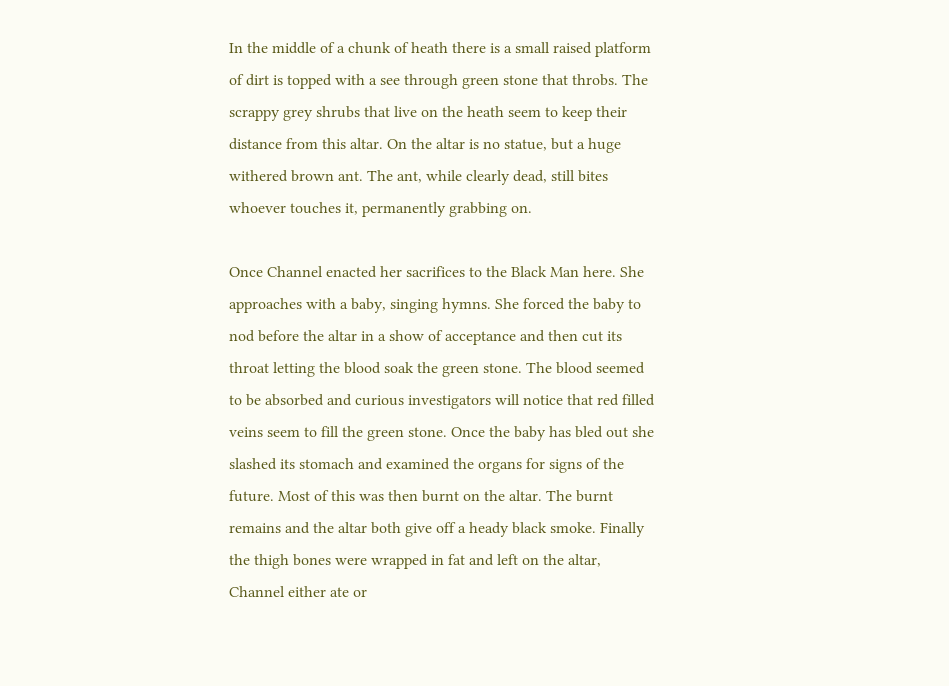In the middle of a chunk of heath there is a small raised platform of dirt is topped with a see through green stone that throbs. The scrappy grey shrubs that live on the heath seem to keep their distance from this altar. On the altar is no statue, but a huge withered brown ant. The ant, while clearly dead, still bites whoever touches it, permanently grabbing on.

Once Channel enacted her sacrifices to the Black Man here. She approaches with a baby, singing hymns. She forced the baby to nod before the altar in a show of acceptance and then cut its throat letting the blood soak the green stone. The blood seemed to be absorbed and curious investigators will notice that red filled veins seem to fill the green stone. Once the baby has bled out she slashed its stomach and examined the organs for signs of the future. Most of this was then burnt on the altar. The burnt remains and the altar both give off a heady black smoke. Finally the thigh bones were wrapped in fat and left on the altar, Channel either ate or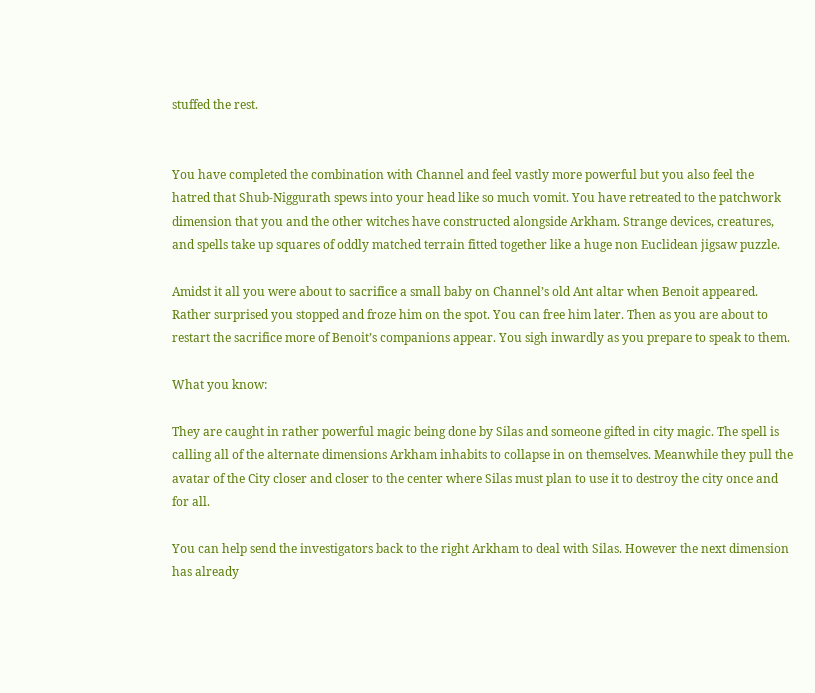stuffed the rest.


You have completed the combination with Channel and feel vastly more powerful but you also feel the hatred that Shub-Niggurath spews into your head like so much vomit. You have retreated to the patchwork dimension that you and the other witches have constructed alongside Arkham. Strange devices, creatures, and spells take up squares of oddly matched terrain fitted together like a huge non Euclidean jigsaw puzzle.

Amidst it all you were about to sacrifice a small baby on Channel’s old Ant altar when Benoit appeared. Rather surprised you stopped and froze him on the spot. You can free him later. Then as you are about to restart the sacrifice more of Benoit’s companions appear. You sigh inwardly as you prepare to speak to them.

What you know:

They are caught in rather powerful magic being done by Silas and someone gifted in city magic. The spell is calling all of the alternate dimensions Arkham inhabits to collapse in on themselves. Meanwhile they pull the avatar of the City closer and closer to the center where Silas must plan to use it to destroy the city once and for all.

You can help send the investigators back to the right Arkham to deal with Silas. However the next dimension has already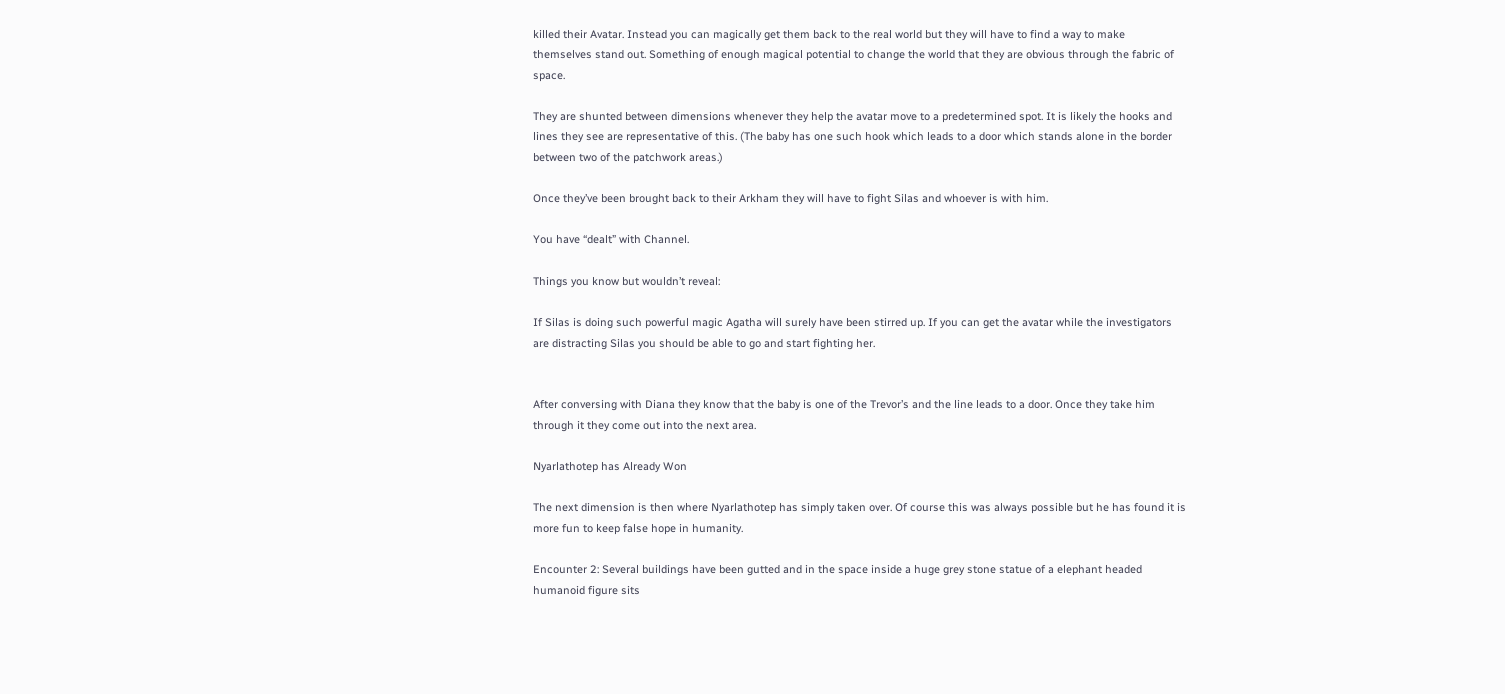killed their Avatar. Instead you can magically get them back to the real world but they will have to find a way to make themselves stand out. Something of enough magical potential to change the world that they are obvious through the fabric of space.

They are shunted between dimensions whenever they help the avatar move to a predetermined spot. It is likely the hooks and lines they see are representative of this. (The baby has one such hook which leads to a door which stands alone in the border between two of the patchwork areas.)

Once they’ve been brought back to their Arkham they will have to fight Silas and whoever is with him.

You have “dealt” with Channel.

Things you know but wouldn’t reveal:

If Silas is doing such powerful magic Agatha will surely have been stirred up. If you can get the avatar while the investigators are distracting Silas you should be able to go and start fighting her.


After conversing with Diana they know that the baby is one of the Trevor’s and the line leads to a door. Once they take him through it they come out into the next area.

Nyarlathotep has Already Won

The next dimension is then where Nyarlathotep has simply taken over. Of course this was always possible but he has found it is more fun to keep false hope in humanity.

Encounter 2: Several buildings have been gutted and in the space inside a huge grey stone statue of a elephant headed humanoid figure sits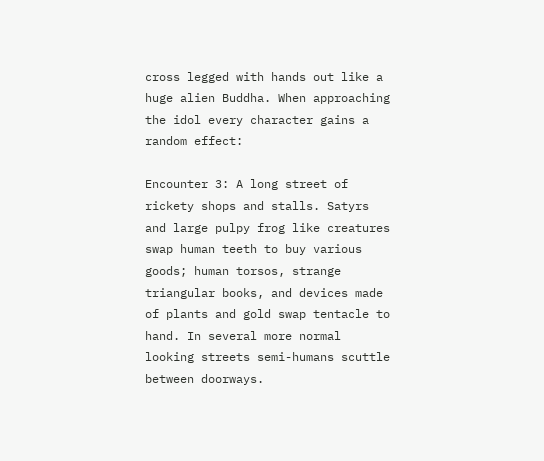cross legged with hands out like a huge alien Buddha. When approaching the idol every character gains a random effect:

Encounter 3: A long street of rickety shops and stalls. Satyrs and large pulpy frog like creatures swap human teeth to buy various goods; human torsos, strange triangular books, and devices made of plants and gold swap tentacle to hand. In several more normal looking streets semi-humans scuttle between doorways.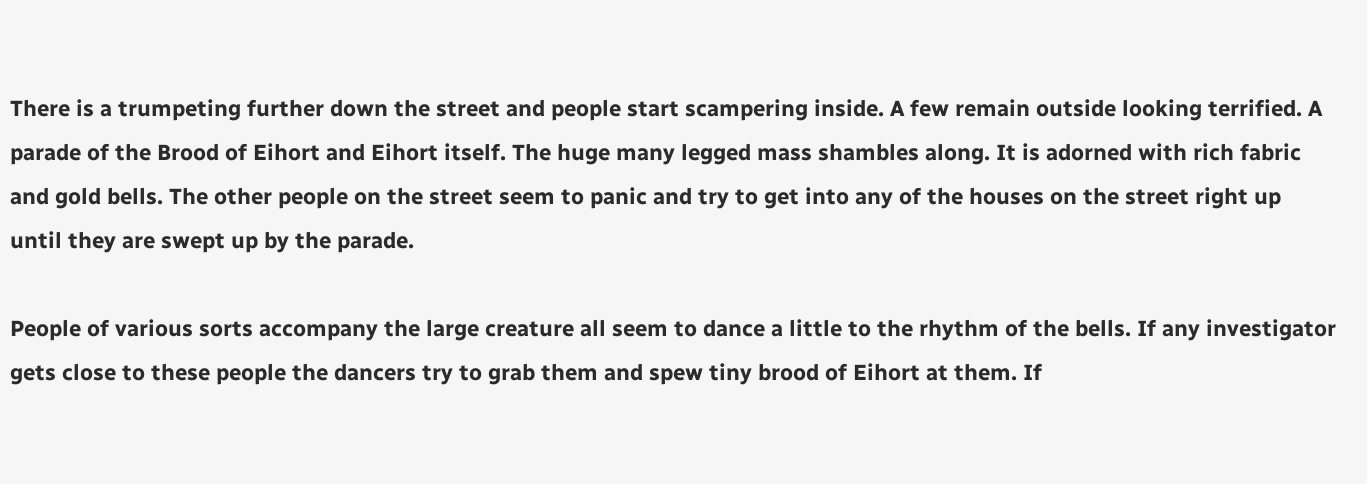There is a trumpeting further down the street and people start scampering inside. A few remain outside looking terrified. A parade of the Brood of Eihort and Eihort itself. The huge many legged mass shambles along. It is adorned with rich fabric and gold bells. The other people on the street seem to panic and try to get into any of the houses on the street right up until they are swept up by the parade.

People of various sorts accompany the large creature all seem to dance a little to the rhythm of the bells. If any investigator gets close to these people the dancers try to grab them and spew tiny brood of Eihort at them. If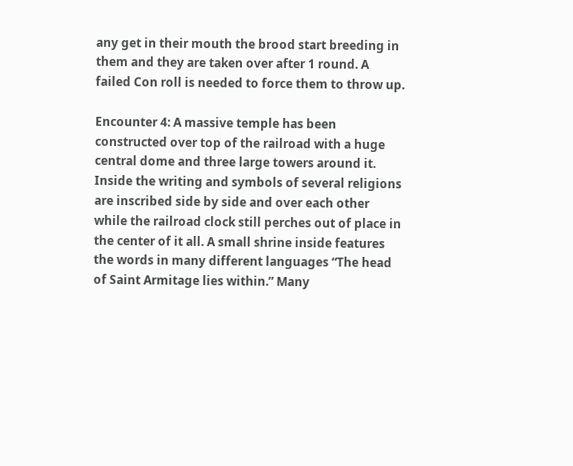any get in their mouth the brood start breeding in them and they are taken over after 1 round. A failed Con roll is needed to force them to throw up.

Encounter 4: A massive temple has been constructed over top of the railroad with a huge central dome and three large towers around it. Inside the writing and symbols of several religions are inscribed side by side and over each other while the railroad clock still perches out of place in the center of it all. A small shrine inside features the words in many different languages “The head of Saint Armitage lies within.” Many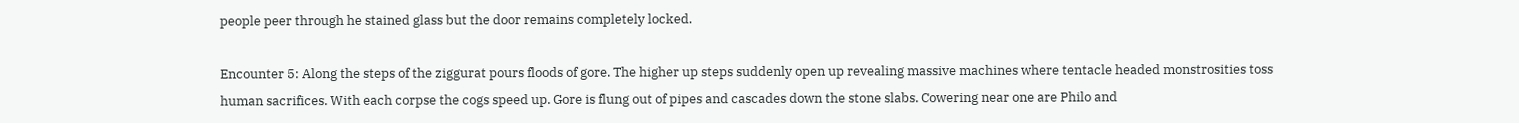people peer through he stained glass but the door remains completely locked.

Encounter 5: Along the steps of the ziggurat pours floods of gore. The higher up steps suddenly open up revealing massive machines where tentacle headed monstrosities toss human sacrifices. With each corpse the cogs speed up. Gore is flung out of pipes and cascades down the stone slabs. Cowering near one are Philo and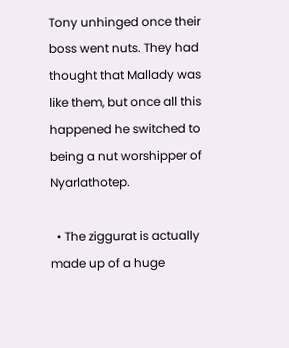Tony unhinged once their boss went nuts. They had thought that Mallady was like them, but once all this happened he switched to being a nut worshipper of Nyarlathotep.

  • The ziggurat is actually made up of a huge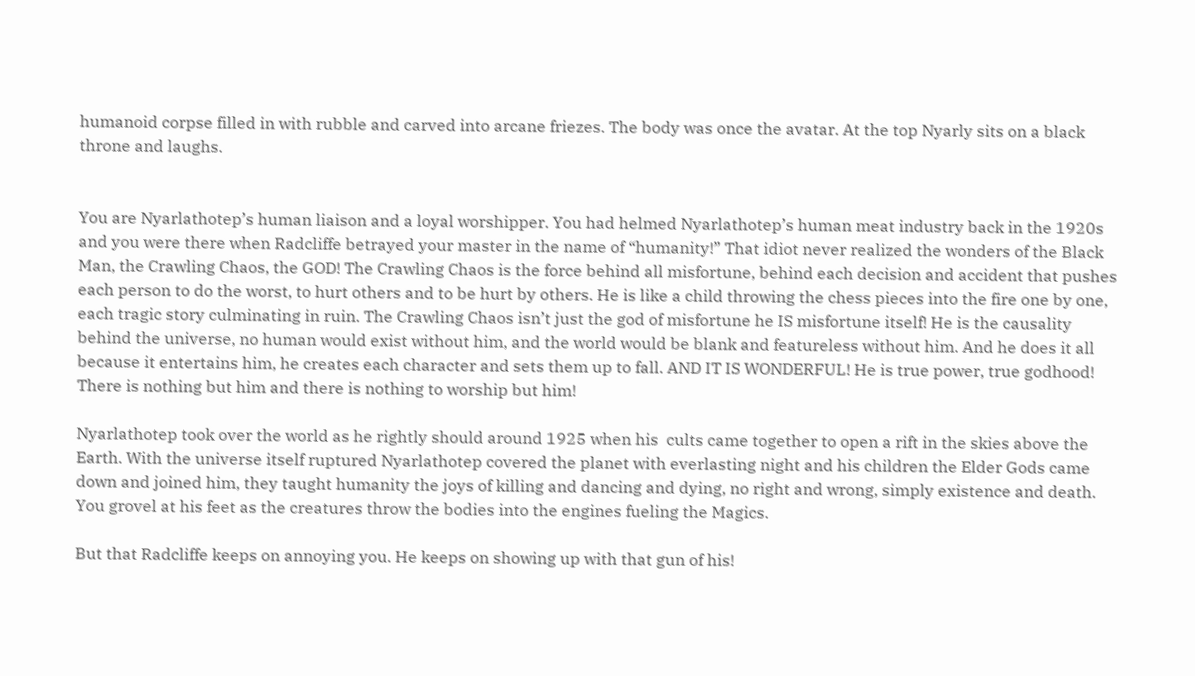humanoid corpse filled in with rubble and carved into arcane friezes. The body was once the avatar. At the top Nyarly sits on a black throne and laughs.


You are Nyarlathotep’s human liaison and a loyal worshipper. You had helmed Nyarlathotep’s human meat industry back in the 1920s and you were there when Radcliffe betrayed your master in the name of “humanity!” That idiot never realized the wonders of the Black Man, the Crawling Chaos, the GOD! The Crawling Chaos is the force behind all misfortune, behind each decision and accident that pushes each person to do the worst, to hurt others and to be hurt by others. He is like a child throwing the chess pieces into the fire one by one, each tragic story culminating in ruin. The Crawling Chaos isn’t just the god of misfortune he IS misfortune itself! He is the causality behind the universe, no human would exist without him, and the world would be blank and featureless without him. And he does it all because it entertains him, he creates each character and sets them up to fall. AND IT IS WONDERFUL! He is true power, true godhood! There is nothing but him and there is nothing to worship but him!

Nyarlathotep took over the world as he rightly should around 1925 when his  cults came together to open a rift in the skies above the Earth. With the universe itself ruptured Nyarlathotep covered the planet with everlasting night and his children the Elder Gods came down and joined him, they taught humanity the joys of killing and dancing and dying, no right and wrong, simply existence and death. You grovel at his feet as the creatures throw the bodies into the engines fueling the Magics.

But that Radcliffe keeps on annoying you. He keeps on showing up with that gun of his!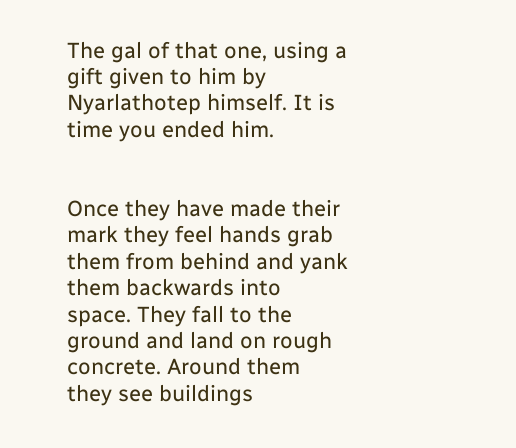The gal of that one, using a gift given to him by Nyarlathotep himself. It is time you ended him.


Once they have made their mark they feel hands grab them from behind and yank them backwards into space. They fall to the ground and land on rough concrete. Around them they see buildings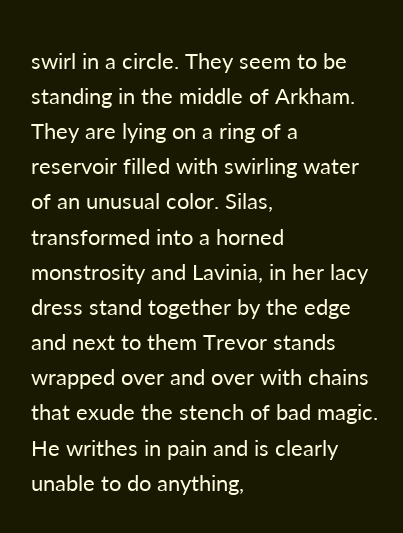swirl in a circle. They seem to be standing in the middle of Arkham. They are lying on a ring of a reservoir filled with swirling water of an unusual color. Silas, transformed into a horned monstrosity and Lavinia, in her lacy dress stand together by the edge and next to them Trevor stands wrapped over and over with chains that exude the stench of bad magic. He writhes in pain and is clearly unable to do anything,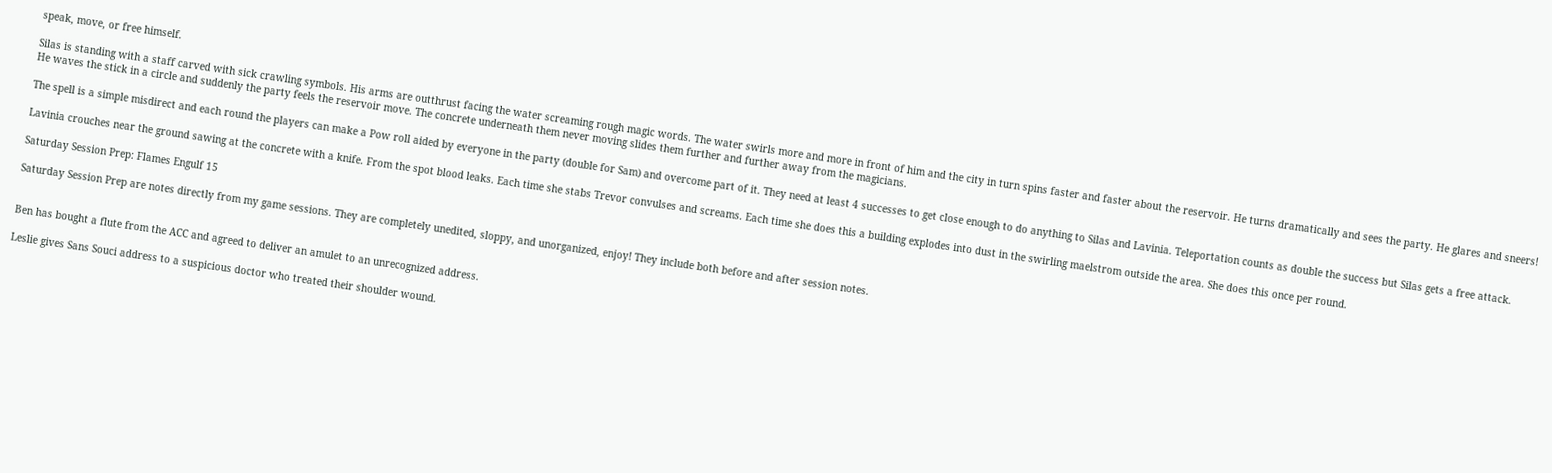speak, move, or free himself.

Silas is standing with a staff carved with sick crawling symbols. His arms are outthrust facing the water screaming rough magic words. The water swirls more and more in front of him and the city in turn spins faster and faster about the reservoir. He turns dramatically and sees the party. He glares and sneers! He waves the stick in a circle and suddenly the party feels the reservoir move. The concrete underneath them never moving slides them further and further away from the magicians.

The spell is a simple misdirect and each round the players can make a Pow roll aided by everyone in the party (double for Sam) and overcome part of it. They need at least 4 successes to get close enough to do anything to Silas and Lavinia. Teleportation counts as double the success but Silas gets a free attack.

Lavinia crouches near the ground sawing at the concrete with a knife. From the spot blood leaks. Each time she stabs Trevor convulses and screams. Each time she does this a building explodes into dust in the swirling maelstrom outside the area. She does this once per round.

Saturday Session Prep: Flames Engulf 15

Saturday Session Prep are notes directly from my game sessions. They are completely unedited, sloppy, and unorganized, enjoy! They include both before and after session notes.


Ben has bought a flute from the ACC and agreed to deliver an amulet to an unrecognized address.

Leslie gives Sans Souci address to a suspicious doctor who treated their shoulder wound.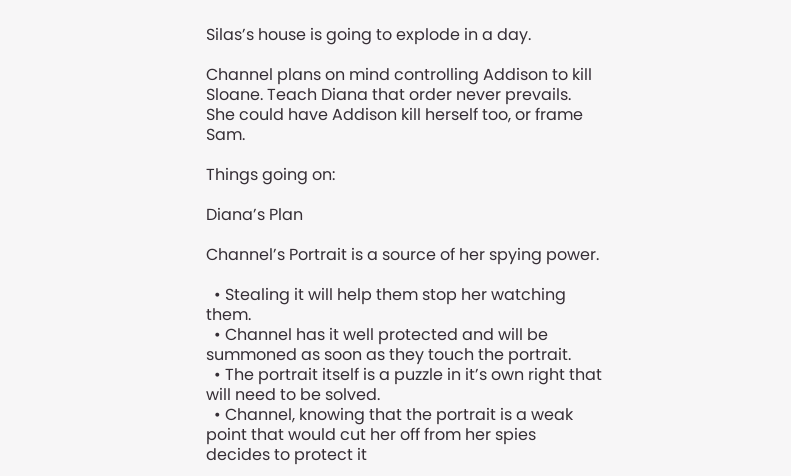Silas’s house is going to explode in a day.

Channel plans on mind controlling Addison to kill Sloane. Teach Diana that order never prevails. She could have Addison kill herself too, or frame Sam.

Things going on:

Diana’s Plan

Channel’s Portrait is a source of her spying power.

  • Stealing it will help them stop her watching them.
  • Channel has it well protected and will be summoned as soon as they touch the portrait.
  • The portrait itself is a puzzle in it’s own right that will need to be solved.
  • Channel, knowing that the portrait is a weak point that would cut her off from her spies decides to protect it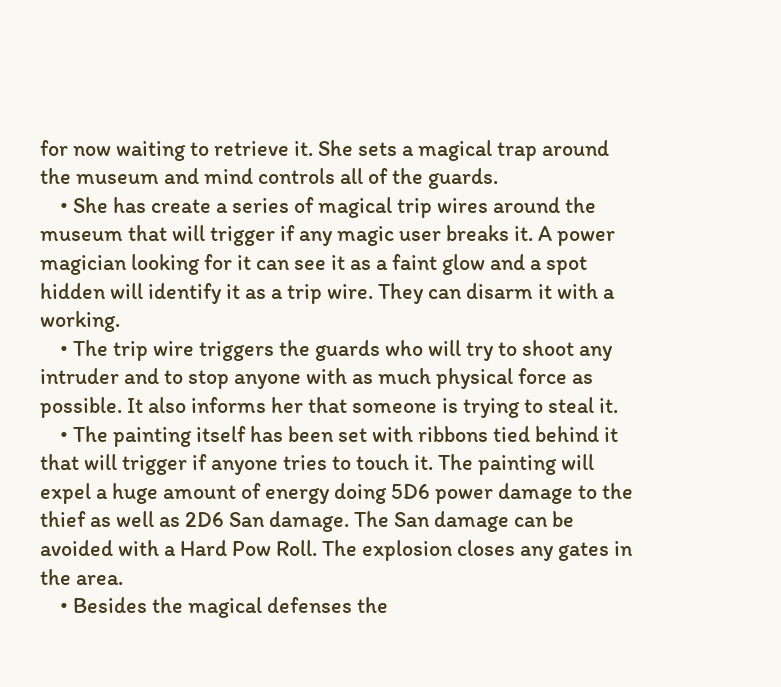for now waiting to retrieve it. She sets a magical trap around the museum and mind controls all of the guards.
    • She has create a series of magical trip wires around the museum that will trigger if any magic user breaks it. A power magician looking for it can see it as a faint glow and a spot hidden will identify it as a trip wire. They can disarm it with a working.
    • The trip wire triggers the guards who will try to shoot any intruder and to stop anyone with as much physical force as possible. It also informs her that someone is trying to steal it.
    • The painting itself has been set with ribbons tied behind it that will trigger if anyone tries to touch it. The painting will expel a huge amount of energy doing 5D6 power damage to the thief as well as 2D6 San damage. The San damage can be avoided with a Hard Pow Roll. The explosion closes any gates in the area.
    • Besides the magical defenses the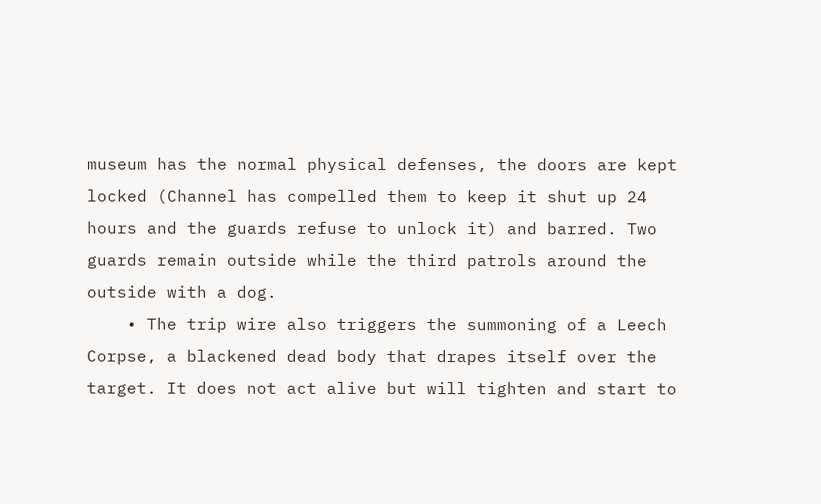museum has the normal physical defenses, the doors are kept locked (Channel has compelled them to keep it shut up 24 hours and the guards refuse to unlock it) and barred. Two guards remain outside while the third patrols around the outside with a dog.
    • The trip wire also triggers the summoning of a Leech Corpse, a blackened dead body that drapes itself over the target. It does not act alive but will tighten and start to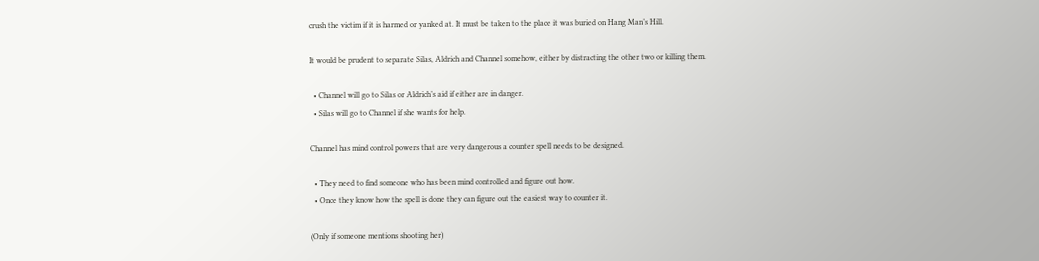crush the victim if it is harmed or yanked at. It must be taken to the place it was buried on Hang Man’s Hill.

It would be prudent to separate Silas, Aldrich and Channel somehow, either by distracting the other two or killing them.

  • Channel will go to Silas or Aldrich’s aid if either are in danger.
  • Silas will go to Channel if she wants for help.

Channel has mind control powers that are very dangerous a counter spell needs to be designed.

  • They need to find someone who has been mind controlled and figure out how.
  • Once they know how the spell is done they can figure out the easiest way to counter it.

(Only if someone mentions shooting her)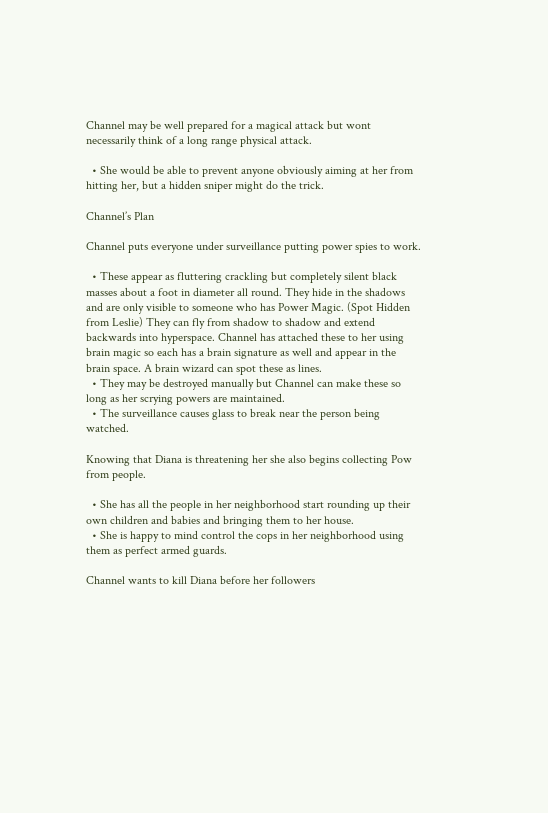Channel may be well prepared for a magical attack but wont necessarily think of a long range physical attack.

  • She would be able to prevent anyone obviously aiming at her from hitting her, but a hidden sniper might do the trick.

Channel’s Plan

Channel puts everyone under surveillance putting power spies to work.

  • These appear as fluttering crackling but completely silent black masses about a foot in diameter all round. They hide in the shadows and are only visible to someone who has Power Magic. (Spot Hidden from Leslie) They can fly from shadow to shadow and extend backwards into hyperspace. Channel has attached these to her using brain magic so each has a brain signature as well and appear in the brain space. A brain wizard can spot these as lines.
  • They may be destroyed manually but Channel can make these so long as her scrying powers are maintained.
  • The surveillance causes glass to break near the person being watched.

Knowing that Diana is threatening her she also begins collecting Pow from people.

  • She has all the people in her neighborhood start rounding up their own children and babies and bringing them to her house.
  • She is happy to mind control the cops in her neighborhood using them as perfect armed guards.

Channel wants to kill Diana before her followers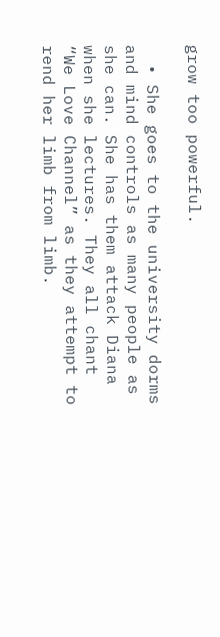grow too powerful.

  • She goes to the university dorms and mind controls as many people as she can. She has them attack Diana when she lectures. They all chant “We Love Channel” as they attempt to rend her limb from limb.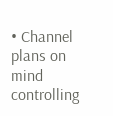• Channel plans on mind controlling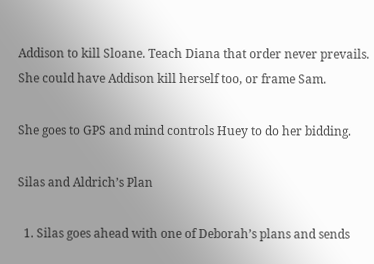Addison to kill Sloane. Teach Diana that order never prevails. She could have Addison kill herself too, or frame Sam.

She goes to GPS and mind controls Huey to do her bidding.

Silas and Aldrich’s Plan

  1. Silas goes ahead with one of Deborah’s plans and sends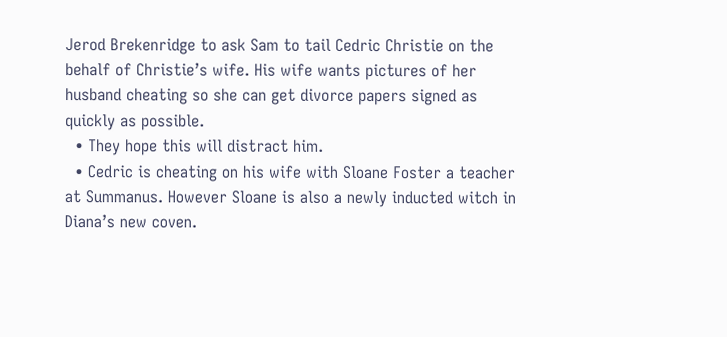Jerod Brekenridge to ask Sam to tail Cedric Christie on the behalf of Christie’s wife. His wife wants pictures of her husband cheating so she can get divorce papers signed as quickly as possible.
  • They hope this will distract him.
  • Cedric is cheating on his wife with Sloane Foster a teacher at Summanus. However Sloane is also a newly inducted witch in Diana’s new coven.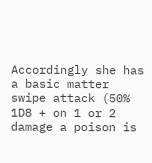Accordingly she has a basic matter swipe attack (50% 1D8 + on 1 or 2 damage a poison is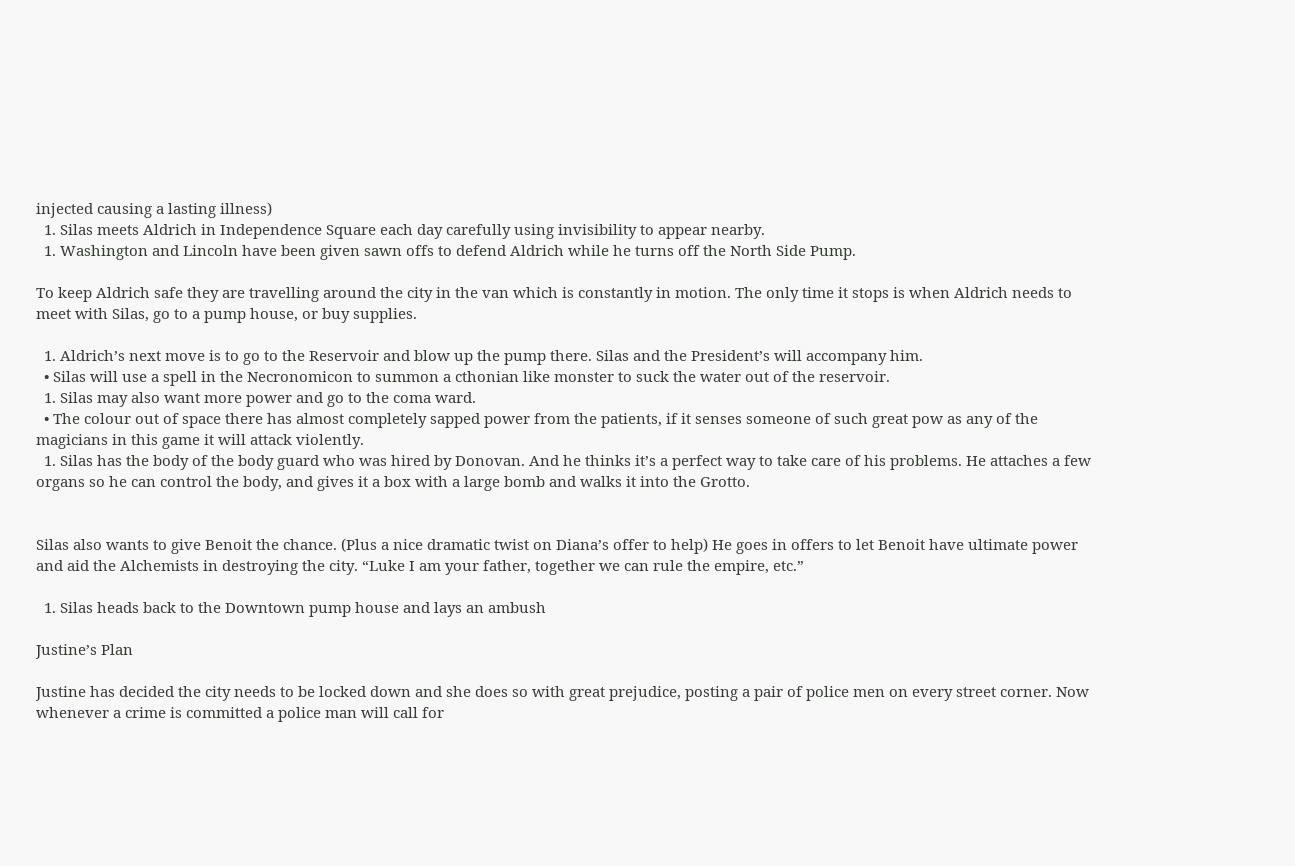injected causing a lasting illness)
  1. Silas meets Aldrich in Independence Square each day carefully using invisibility to appear nearby.
  1. Washington and Lincoln have been given sawn offs to defend Aldrich while he turns off the North Side Pump.

To keep Aldrich safe they are travelling around the city in the van which is constantly in motion. The only time it stops is when Aldrich needs to meet with Silas, go to a pump house, or buy supplies.

  1. Aldrich’s next move is to go to the Reservoir and blow up the pump there. Silas and the President’s will accompany him.
  • Silas will use a spell in the Necronomicon to summon a cthonian like monster to suck the water out of the reservoir.
  1. Silas may also want more power and go to the coma ward.
  • The colour out of space there has almost completely sapped power from the patients, if it senses someone of such great pow as any of the magicians in this game it will attack violently.
  1. Silas has the body of the body guard who was hired by Donovan. And he thinks it’s a perfect way to take care of his problems. He attaches a few organs so he can control the body, and gives it a box with a large bomb and walks it into the Grotto.


Silas also wants to give Benoit the chance. (Plus a nice dramatic twist on Diana’s offer to help) He goes in offers to let Benoit have ultimate power and aid the Alchemists in destroying the city. “Luke I am your father, together we can rule the empire, etc.”

  1. Silas heads back to the Downtown pump house and lays an ambush

Justine’s Plan

Justine has decided the city needs to be locked down and she does so with great prejudice, posting a pair of police men on every street corner. Now whenever a crime is committed a police man will call for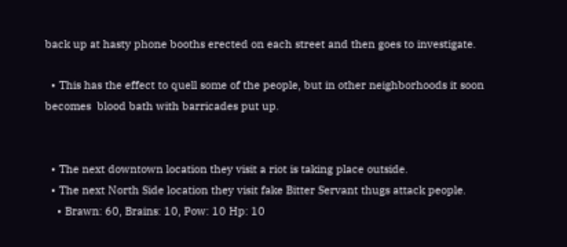back up at hasty phone booths erected on each street and then goes to investigate.

  • This has the effect to quell some of the people, but in other neighborhoods it soon becomes  blood bath with barricades put up.


  • The next downtown location they visit a riot is taking place outside.
  • The next North Side location they visit fake Bitter Servant thugs attack people.
    • Brawn: 60, Brains: 10, Pow: 10 Hp: 10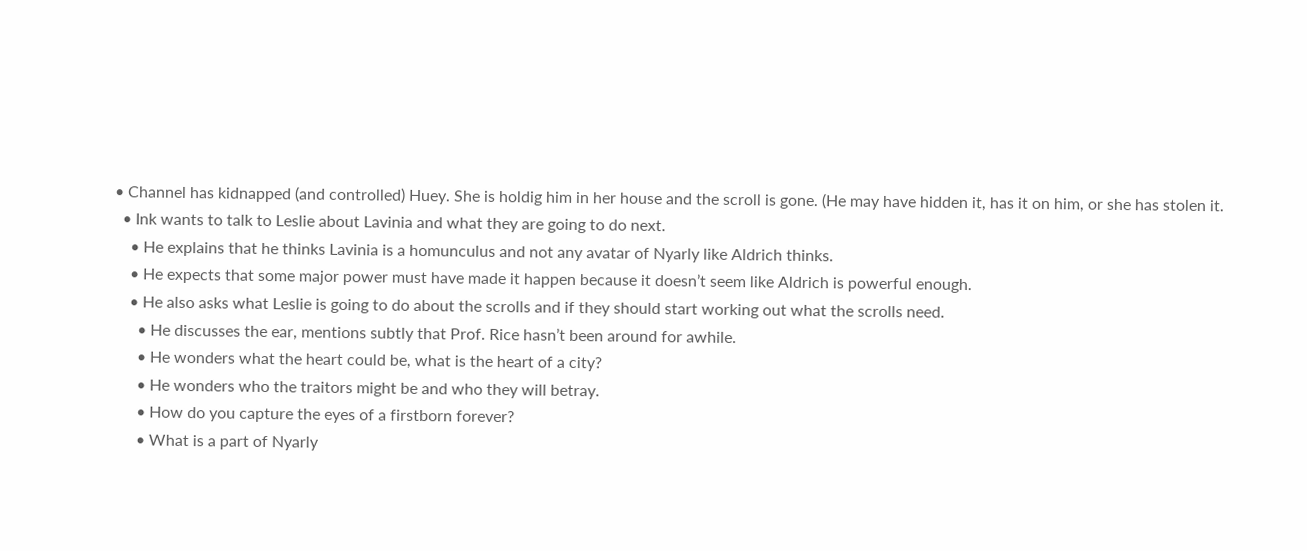• Channel has kidnapped (and controlled) Huey. She is holdig him in her house and the scroll is gone. (He may have hidden it, has it on him, or she has stolen it.
  • Ink wants to talk to Leslie about Lavinia and what they are going to do next.
    • He explains that he thinks Lavinia is a homunculus and not any avatar of Nyarly like Aldrich thinks.
    • He expects that some major power must have made it happen because it doesn’t seem like Aldrich is powerful enough.
    • He also asks what Leslie is going to do about the scrolls and if they should start working out what the scrolls need.
      • He discusses the ear, mentions subtly that Prof. Rice hasn’t been around for awhile.
      • He wonders what the heart could be, what is the heart of a city?
      • He wonders who the traitors might be and who they will betray.
      • How do you capture the eyes of a firstborn forever?
      • What is a part of Nyarly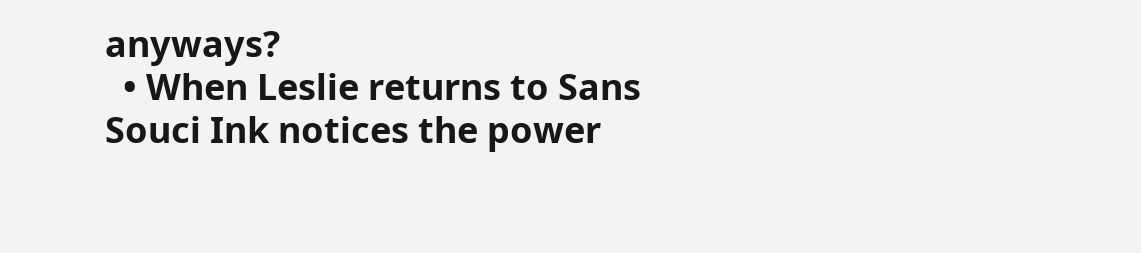anyways?
  • When Leslie returns to Sans Souci Ink notices the power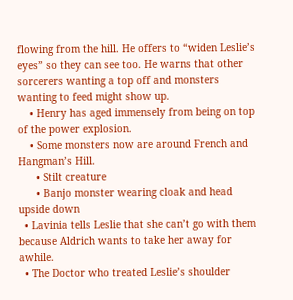flowing from the hill. He offers to “widen Leslie’s eyes” so they can see too. He warns that other sorcerers wanting a top off and monsters wanting to feed might show up.
    • Henry has aged immensely from being on top of the power explosion.
    • Some monsters now are around French and Hangman’s Hill.
      • Stilt creature
      • Banjo monster wearing cloak and head upside down
  • Lavinia tells Leslie that she can’t go with them because Aldrich wants to take her away for awhile.
  • The Doctor who treated Leslie’s shoulder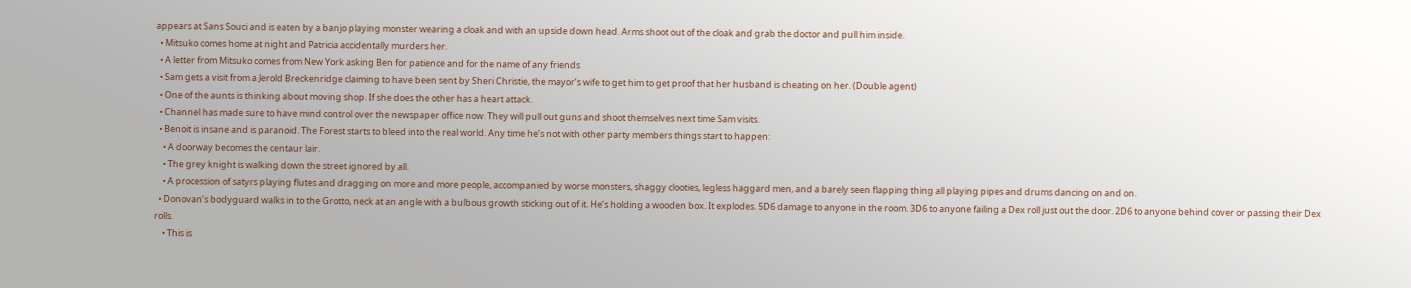appears at Sans Souci and is eaten by a banjo playing monster wearing a cloak and with an upside down head. Arms shoot out of the cloak and grab the doctor and pull him inside.
  • Mitsuko comes home at night and Patricia accidentally murders her.
  • A letter from Mitsuko comes from New York asking Ben for patience and for the name of any friends
  • Sam gets a visit from a Jerold Breckenridge claiming to have been sent by Sheri Christie, the mayor’s wife to get him to get proof that her husband is cheating on her. (Double agent)
  • One of the aunts is thinking about moving shop. If she does the other has a heart attack.
  • Channel has made sure to have mind control over the newspaper office now. They will pull out guns and shoot themselves next time Sam visits.
  • Benoit is insane and is paranoid. The Forest starts to bleed into the real world. Any time he’s not with other party members things start to happen:
    • A doorway becomes the centaur lair.
    • The grey knight is walking down the street ignored by all.
    • A procession of satyrs playing flutes and dragging on more and more people, accompanied by worse monsters, shaggy clooties, legless haggard men, and a barely seen flapping thing all playing pipes and drums dancing on and on.
  • Donovan’s bodyguard walks in to the Grotto, neck at an angle with a bulbous growth sticking out of it. He’s holding a wooden box. It explodes. 5D6 damage to anyone in the room. 3D6 to anyone failing a Dex roll just out the door. 2D6 to anyone behind cover or passing their Dex rolls.
    • This is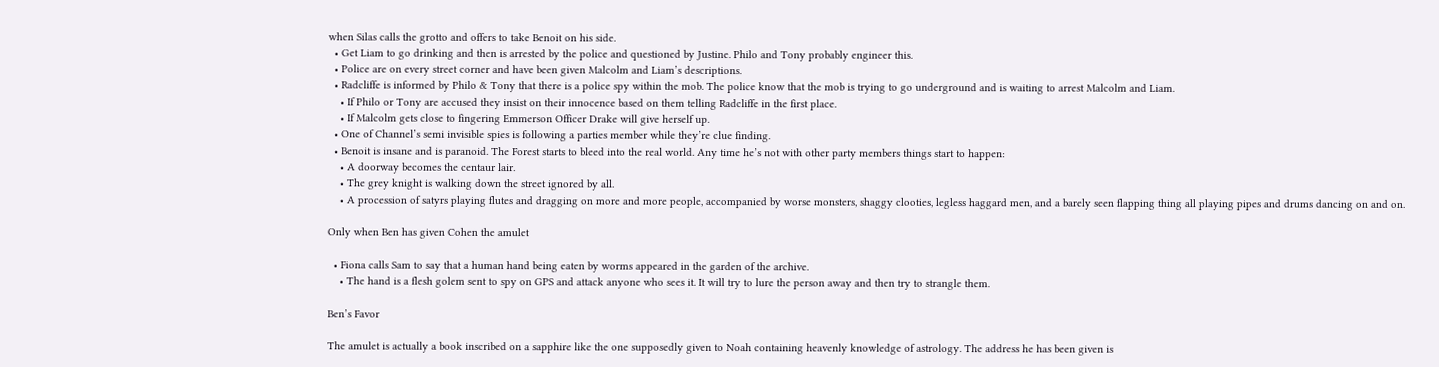when Silas calls the grotto and offers to take Benoit on his side.
  • Get Liam to go drinking and then is arrested by the police and questioned by Justine. Philo and Tony probably engineer this.
  • Police are on every street corner and have been given Malcolm and Liam’s descriptions.
  • Radcliffe is informed by Philo & Tony that there is a police spy within the mob. The police know that the mob is trying to go underground and is waiting to arrest Malcolm and Liam.
    • If Philo or Tony are accused they insist on their innocence based on them telling Radcliffe in the first place.
    • If Malcolm gets close to fingering Emmerson Officer Drake will give herself up.
  • One of Channel’s semi invisible spies is following a parties member while they’re clue finding.
  • Benoit is insane and is paranoid. The Forest starts to bleed into the real world. Any time he’s not with other party members things start to happen:
    • A doorway becomes the centaur lair.
    • The grey knight is walking down the street ignored by all.
    • A procession of satyrs playing flutes and dragging on more and more people, accompanied by worse monsters, shaggy clooties, legless haggard men, and a barely seen flapping thing all playing pipes and drums dancing on and on.

Only when Ben has given Cohen the amulet

  • Fiona calls Sam to say that a human hand being eaten by worms appeared in the garden of the archive.
    • The hand is a flesh golem sent to spy on GPS and attack anyone who sees it. It will try to lure the person away and then try to strangle them.

Ben’s Favor

The amulet is actually a book inscribed on a sapphire like the one supposedly given to Noah containing heavenly knowledge of astrology. The address he has been given is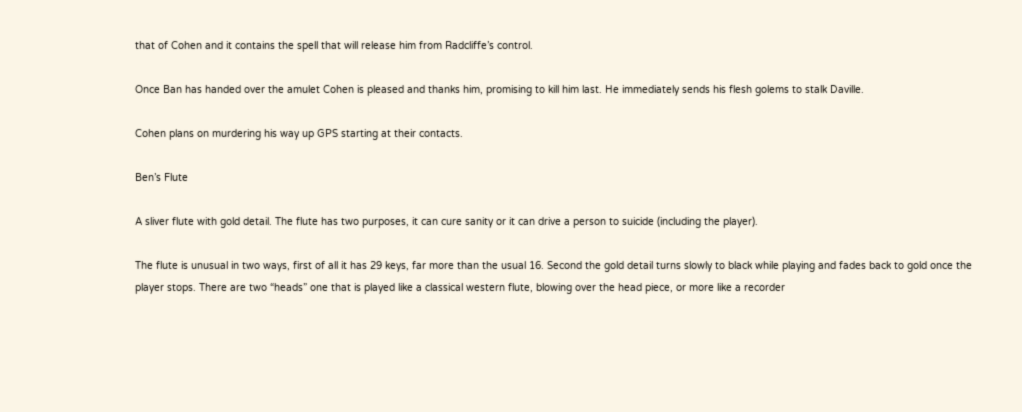that of Cohen and it contains the spell that will release him from Radcliffe’s control.

Once Ban has handed over the amulet Cohen is pleased and thanks him, promising to kill him last. He immediately sends his flesh golems to stalk Daville.

Cohen plans on murdering his way up GPS starting at their contacts.

Ben’s Flute

A sliver flute with gold detail. The flute has two purposes, it can cure sanity or it can drive a person to suicide (including the player).

The flute is unusual in two ways, first of all it has 29 keys, far more than the usual 16. Second the gold detail turns slowly to black while playing and fades back to gold once the player stops. There are two “heads” one that is played like a classical western flute, blowing over the head piece, or more like a recorder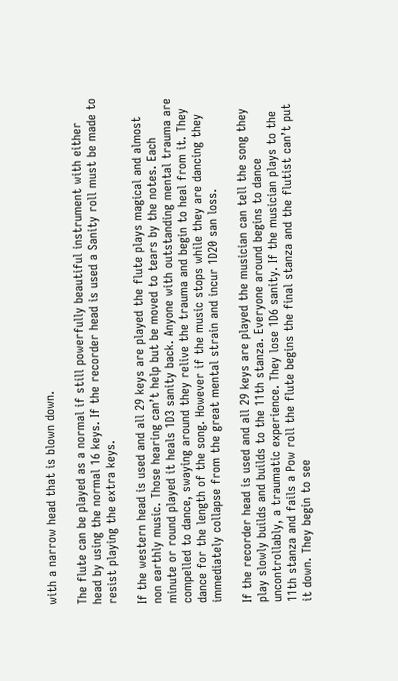with a narrow head that is blown down.

The flute can be played as a normal if still powerfully beautiful instrument with either head by using the normal 16 keys. If the recorder head is used a Sanity roll must be made to resist playing the extra keys.

If the western head is used and all 29 keys are played the flute plays magical and almost non earthly music. Those hearing can’t help but be moved to tears by the notes. Each minute or round played it heals 1D3 sanity back. Anyone with outstanding mental trauma are compelled to dance, swaying around they relive the trauma and begin to heal from it. They dance for the length of the song. However if the music stops while they are dancing they immediately collapse from the great mental strain and incur 1D20 san loss.

If the recorder head is used and all 29 keys are played the musician can tell the song they play slowly builds and builds to the 11th stanza. Everyone around begins to dance uncontrollably, a traumatic experience. They lose 1D6 sanity. If the musician plays to the 11th stanza and fails a Pow roll the flute begins the final stanza and the flutist can’t put it down. They begin to see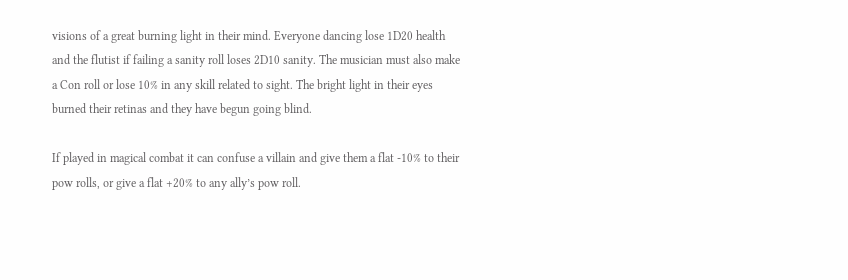visions of a great burning light in their mind. Everyone dancing lose 1D20 health and the flutist if failing a sanity roll loses 2D10 sanity. The musician must also make a Con roll or lose 10% in any skill related to sight. The bright light in their eyes burned their retinas and they have begun going blind.

If played in magical combat it can confuse a villain and give them a flat -10% to their pow rolls, or give a flat +20% to any ally’s pow roll.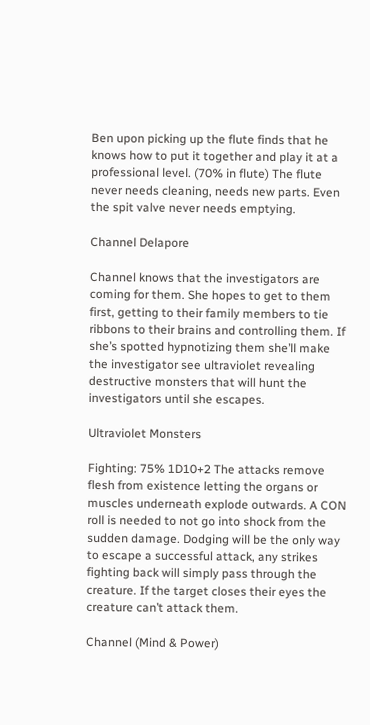Ben upon picking up the flute finds that he knows how to put it together and play it at a professional level. (70% in flute) The flute never needs cleaning, needs new parts. Even the spit valve never needs emptying.

Channel Delapore

Channel knows that the investigators are coming for them. She hopes to get to them first, getting to their family members to tie ribbons to their brains and controlling them. If she’s spotted hypnotizing them she’ll make the investigator see ultraviolet revealing destructive monsters that will hunt the investigators until she escapes.

Ultraviolet Monsters

Fighting: 75% 1D10+2 The attacks remove flesh from existence letting the organs or muscles underneath explode outwards. A CON roll is needed to not go into shock from the sudden damage. Dodging will be the only way to escape a successful attack, any strikes fighting back will simply pass through the creature. If the target closes their eyes the creature can’t attack them.

Channel (Mind & Power)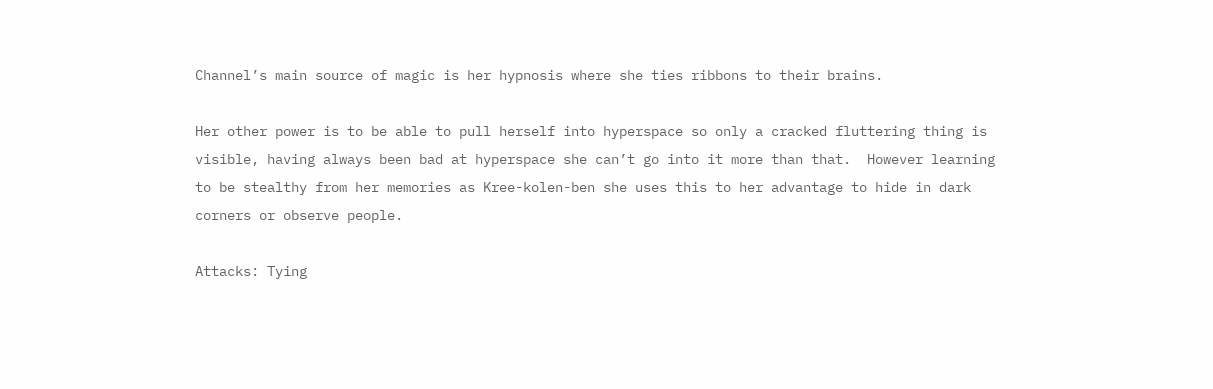Channel’s main source of magic is her hypnosis where she ties ribbons to their brains.

Her other power is to be able to pull herself into hyperspace so only a cracked fluttering thing is visible, having always been bad at hyperspace she can’t go into it more than that.  However learning to be stealthy from her memories as Kree-kolen-ben she uses this to her advantage to hide in dark corners or observe people.

Attacks: Tying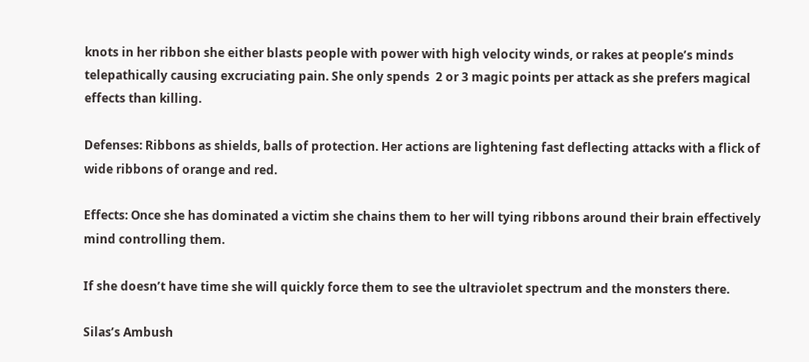knots in her ribbon she either blasts people with power with high velocity winds, or rakes at people’s minds telepathically causing excruciating pain. She only spends  2 or 3 magic points per attack as she prefers magical effects than killing.

Defenses: Ribbons as shields, balls of protection. Her actions are lightening fast deflecting attacks with a flick of wide ribbons of orange and red.

Effects: Once she has dominated a victim she chains them to her will tying ribbons around their brain effectively mind controlling them.

If she doesn’t have time she will quickly force them to see the ultraviolet spectrum and the monsters there.

Silas’s Ambush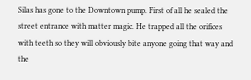Silas has gone to the Downtown pump. First of all he sealed the street entrance with matter magic. He trapped all the orifices with teeth so they will obviously bite anyone going that way and the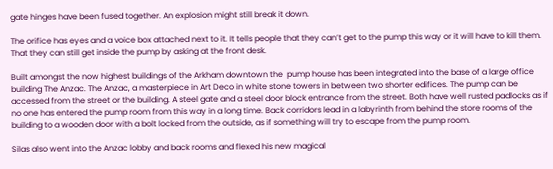gate hinges have been fused together. An explosion might still break it down.

The orifice has eyes and a voice box attached next to it. It tells people that they can’t get to the pump this way or it will have to kill them. That they can still get inside the pump by asking at the front desk.

Built amongst the now highest buildings of the Arkham downtown the  pump house has been integrated into the base of a large office building The Anzac. The Anzac, a masterpiece in Art Deco in white stone towers in between two shorter edifices. The pump can be accessed from the street or the building. A steel gate and a steel door block entrance from the street. Both have well rusted padlocks as if no one has entered the pump room from this way in a long time. Back corridors lead in a labyrinth from behind the store rooms of the building to a wooden door with a bolt locked from the outside, as if something will try to escape from the pump room.

Silas also went into the Anzac lobby and back rooms and flexed his new magical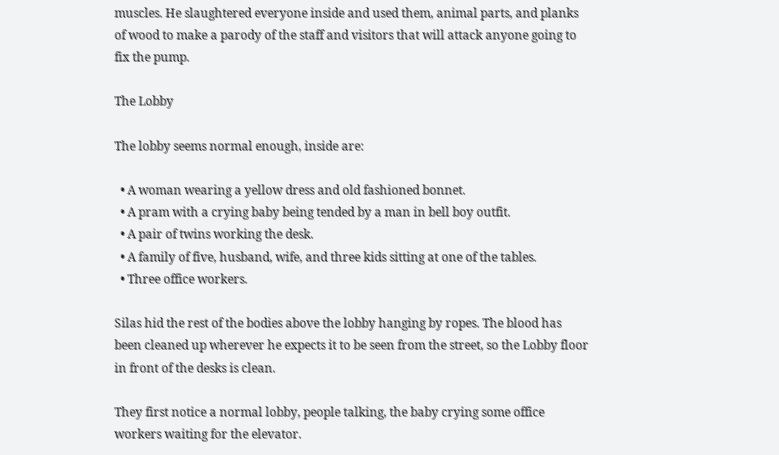muscles. He slaughtered everyone inside and used them, animal parts, and planks of wood to make a parody of the staff and visitors that will attack anyone going to fix the pump.

The Lobby

The lobby seems normal enough, inside are:

  • A woman wearing a yellow dress and old fashioned bonnet.
  • A pram with a crying baby being tended by a man in bell boy outfit.
  • A pair of twins working the desk.
  • A family of five, husband, wife, and three kids sitting at one of the tables.
  • Three office workers.

Silas hid the rest of the bodies above the lobby hanging by ropes. The blood has been cleaned up wherever he expects it to be seen from the street, so the Lobby floor in front of the desks is clean.

They first notice a normal lobby, people talking, the baby crying some office workers waiting for the elevator.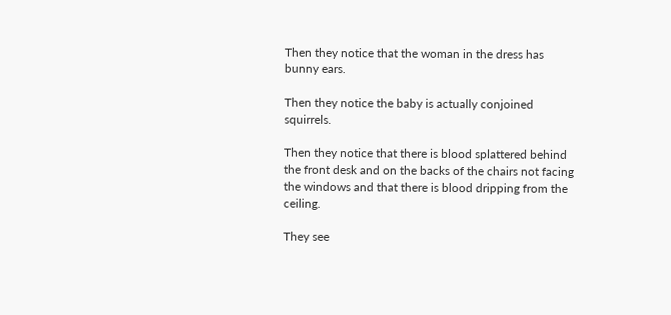Then they notice that the woman in the dress has bunny ears.

Then they notice the baby is actually conjoined squirrels.

Then they notice that there is blood splattered behind the front desk and on the backs of the chairs not facing the windows and that there is blood dripping from the ceiling.

They see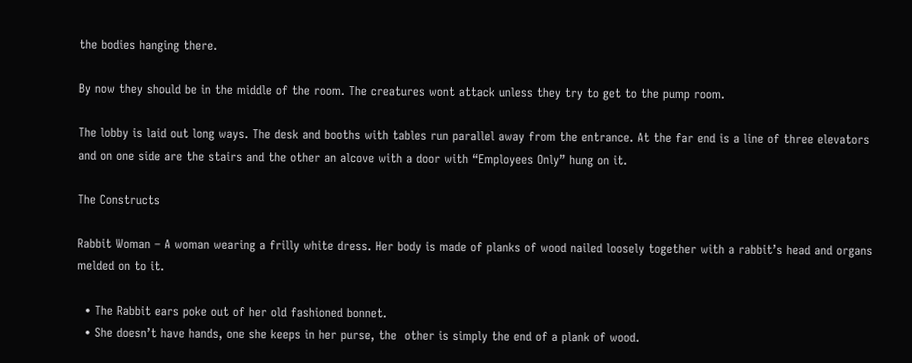the bodies hanging there.

By now they should be in the middle of the room. The creatures wont attack unless they try to get to the pump room.

The lobby is laid out long ways. The desk and booths with tables run parallel away from the entrance. At the far end is a line of three elevators and on one side are the stairs and the other an alcove with a door with “Employees Only” hung on it.

The Constructs

Rabbit Woman – A woman wearing a frilly white dress. Her body is made of planks of wood nailed loosely together with a rabbit’s head and organs melded on to it.

  • The Rabbit ears poke out of her old fashioned bonnet.
  • She doesn’t have hands, one she keeps in her purse, the  other is simply the end of a plank of wood.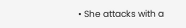• She attacks with a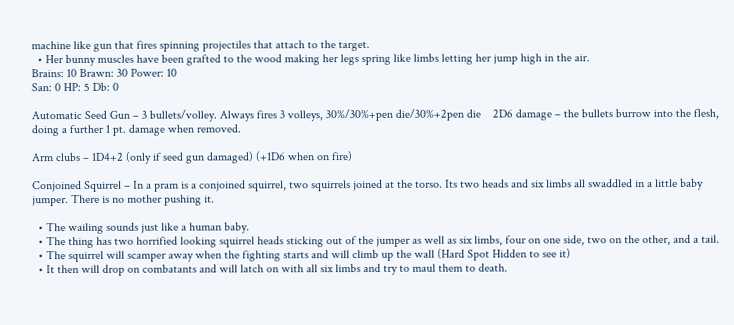machine like gun that fires spinning projectiles that attach to the target.
  • Her bunny muscles have been grafted to the wood making her legs spring like limbs letting her jump high in the air.
Brains: 10 Brawn: 30 Power: 10
San: 0 HP: 5 Db: 0

Automatic Seed Gun – 3 bullets/volley. Always fires 3 volleys, 30%/30%+pen die/30%+2pen die    2D6 damage – the bullets burrow into the flesh, doing a further 1 pt. damage when removed.

Arm clubs – 1D4+2 (only if seed gun damaged) (+1D6 when on fire)

Conjoined Squirrel – In a pram is a conjoined squirrel, two squirrels joined at the torso. Its two heads and six limbs all swaddled in a little baby jumper. There is no mother pushing it.

  • The wailing sounds just like a human baby.
  • The thing has two horrified looking squirrel heads sticking out of the jumper as well as six limbs, four on one side, two on the other, and a tail.
  • The squirrel will scamper away when the fighting starts and will climb up the wall (Hard Spot Hidden to see it)
  • It then will drop on combatants and will latch on with all six limbs and try to maul them to death.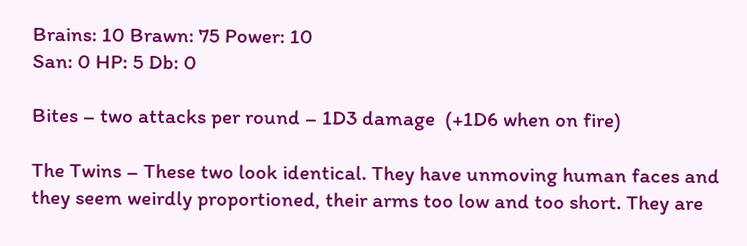Brains: 10 Brawn: 75 Power: 10
San: 0 HP: 5 Db: 0

Bites – two attacks per round – 1D3 damage  (+1D6 when on fire)

The Twins – These two look identical. They have unmoving human faces and they seem weirdly proportioned, their arms too low and too short. They are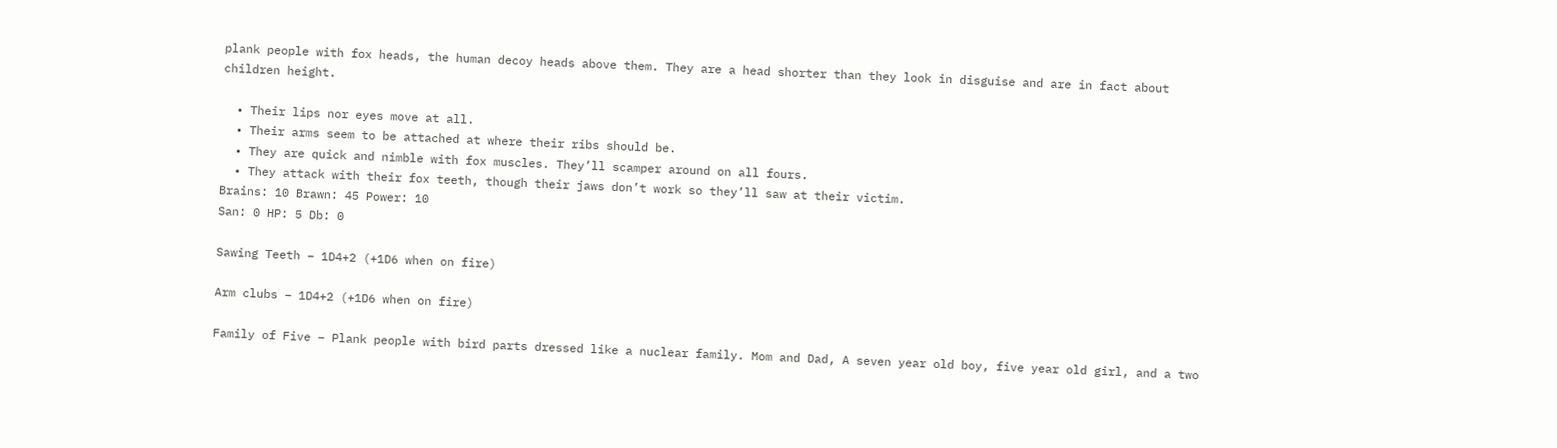plank people with fox heads, the human decoy heads above them. They are a head shorter than they look in disguise and are in fact about children height.

  • Their lips nor eyes move at all.
  • Their arms seem to be attached at where their ribs should be.
  • They are quick and nimble with fox muscles. They’ll scamper around on all fours.
  • They attack with their fox teeth, though their jaws don’t work so they’ll saw at their victim.
Brains: 10 Brawn: 45 Power: 10
San: 0 HP: 5 Db: 0

Sawing Teeth – 1D4+2 (+1D6 when on fire)

Arm clubs – 1D4+2 (+1D6 when on fire)

Family of Five – Plank people with bird parts dressed like a nuclear family. Mom and Dad, A seven year old boy, five year old girl, and a two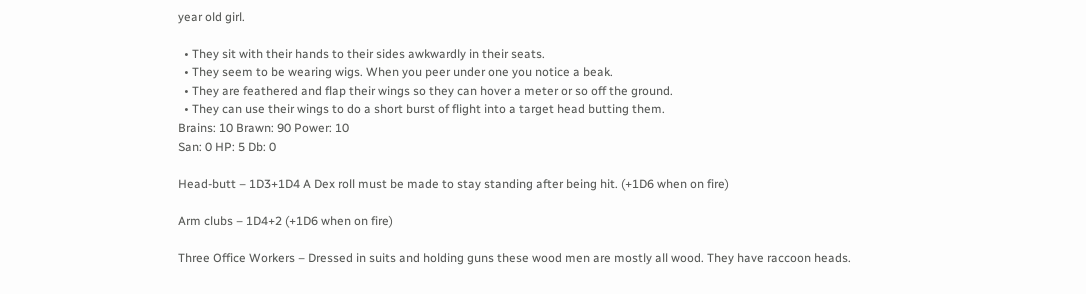year old girl.

  • They sit with their hands to their sides awkwardly in their seats.
  • They seem to be wearing wigs. When you peer under one you notice a beak.
  • They are feathered and flap their wings so they can hover a meter or so off the ground.
  • They can use their wings to do a short burst of flight into a target head butting them.
Brains: 10 Brawn: 90 Power: 10
San: 0 HP: 5 Db: 0

Head-butt – 1D3+1D4 A Dex roll must be made to stay standing after being hit. (+1D6 when on fire)

Arm clubs – 1D4+2 (+1D6 when on fire)

Three Office Workers – Dressed in suits and holding guns these wood men are mostly all wood. They have raccoon heads.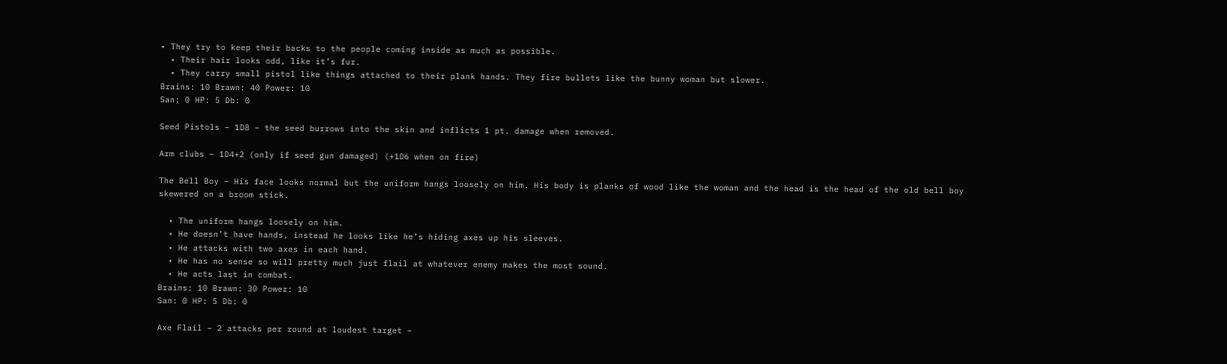• They try to keep their backs to the people coming inside as much as possible.
  • Their hair looks odd, like it’s fur.
  • They carry small pistol like things attached to their plank hands. They fire bullets like the bunny woman but slower.
Brains: 10 Brawn: 40 Power: 10
San: 0 HP: 5 Db: 0

Seed Pistols – 1D8 – the seed burrows into the skin and inflicts 1 pt. damage when removed.

Arm clubs – 1D4+2 (only if seed gun damaged) (+1D6 when on fire)

The Bell Boy – His face looks normal but the uniform hangs loosely on him. His body is planks of wood like the woman and the head is the head of the old bell boy skewered on a broom stick.

  • The uniform hangs loosely on him.
  • He doesn’t have hands, instead he looks like he’s hiding axes up his sleeves.
  • He attacks with two axes in each hand.
  • He has no sense so will pretty much just flail at whatever enemy makes the most sound.
  • He acts last in combat.
Brains: 10 Brawn: 30 Power: 10
San: 0 HP: 5 Db: 0

Axe Flail – 2 attacks per round at loudest target –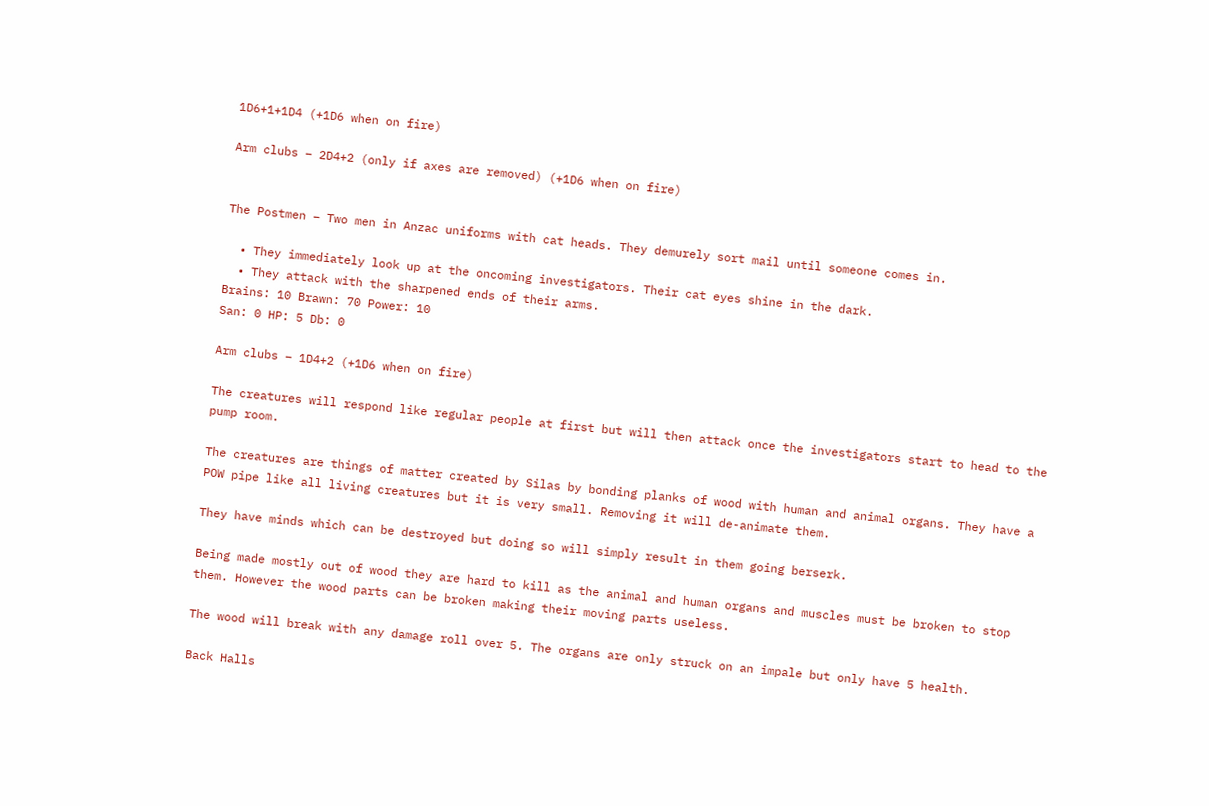1D6+1+1D4 (+1D6 when on fire)

Arm clubs – 2D4+2 (only if axes are removed) (+1D6 when on fire)


The Postmen – Two men in Anzac uniforms with cat heads. They demurely sort mail until someone comes in.

  • They immediately look up at the oncoming investigators. Their cat eyes shine in the dark.
  • They attack with the sharpened ends of their arms.
Brains: 10 Brawn: 70 Power: 10
San: 0 HP: 5 Db: 0

Arm clubs – 1D4+2 (+1D6 when on fire)

The creatures will respond like regular people at first but will then attack once the investigators start to head to the pump room.

The creatures are things of matter created by Silas by bonding planks of wood with human and animal organs. They have a POW pipe like all living creatures but it is very small. Removing it will de-animate them.

They have minds which can be destroyed but doing so will simply result in them going berserk.

Being made mostly out of wood they are hard to kill as the animal and human organs and muscles must be broken to stop them. However the wood parts can be broken making their moving parts useless.

The wood will break with any damage roll over 5. The organs are only struck on an impale but only have 5 health.

Back Halls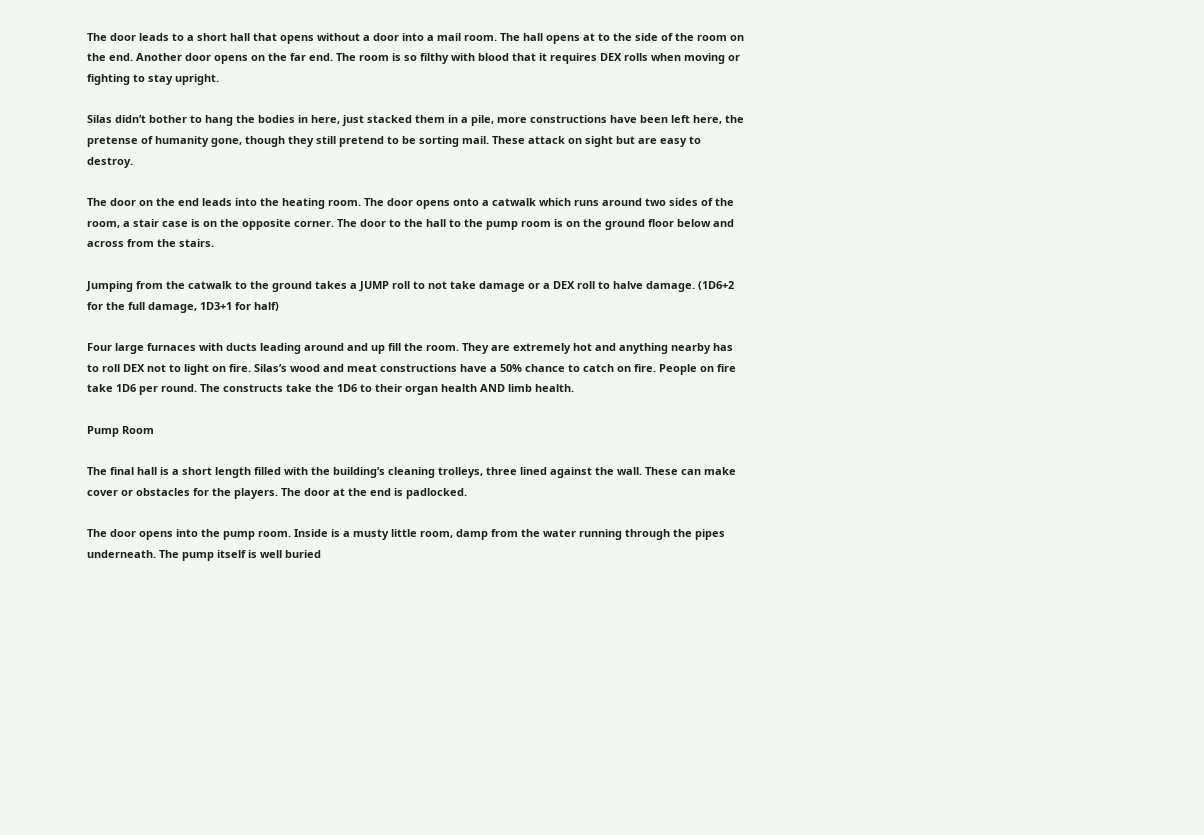The door leads to a short hall that opens without a door into a mail room. The hall opens at to the side of the room on the end. Another door opens on the far end. The room is so filthy with blood that it requires DEX rolls when moving or fighting to stay upright.

Silas didn’t bother to hang the bodies in here, just stacked them in a pile, more constructions have been left here, the pretense of humanity gone, though they still pretend to be sorting mail. These attack on sight but are easy to destroy.

The door on the end leads into the heating room. The door opens onto a catwalk which runs around two sides of the room, a stair case is on the opposite corner. The door to the hall to the pump room is on the ground floor below and across from the stairs.

Jumping from the catwalk to the ground takes a JUMP roll to not take damage or a DEX roll to halve damage. (1D6+2 for the full damage, 1D3+1 for half)

Four large furnaces with ducts leading around and up fill the room. They are extremely hot and anything nearby has to roll DEX not to light on fire. Silas’s wood and meat constructions have a 50% chance to catch on fire. People on fire take 1D6 per round. The constructs take the 1D6 to their organ health AND limb health.

Pump Room

The final hall is a short length filled with the building’s cleaning trolleys, three lined against the wall. These can make cover or obstacles for the players. The door at the end is padlocked.

The door opens into the pump room. Inside is a musty little room, damp from the water running through the pipes underneath. The pump itself is well buried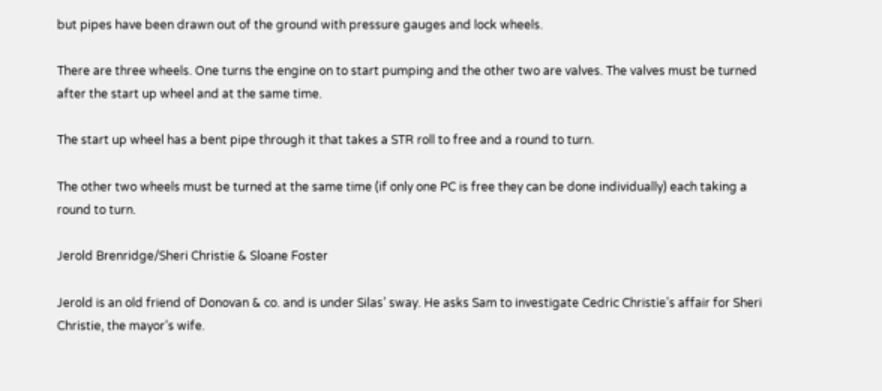but pipes have been drawn out of the ground with pressure gauges and lock wheels.

There are three wheels. One turns the engine on to start pumping and the other two are valves. The valves must be turned after the start up wheel and at the same time.

The start up wheel has a bent pipe through it that takes a STR roll to free and a round to turn.

The other two wheels must be turned at the same time (if only one PC is free they can be done individually) each taking a round to turn.

Jerold Brenridge/Sheri Christie & Sloane Foster

Jerold is an old friend of Donovan & co. and is under Silas’ sway. He asks Sam to investigate Cedric Christie’s affair for Sheri Christie, the mayor’s wife.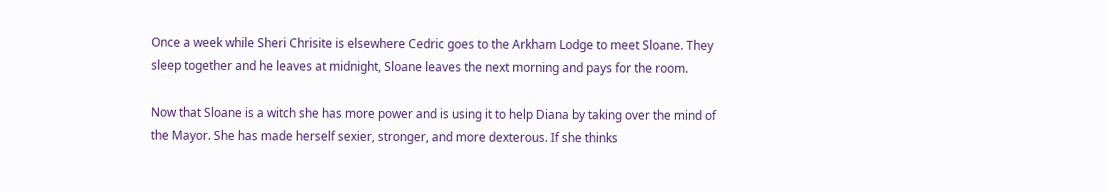Once a week while Sheri Chrisite is elsewhere Cedric goes to the Arkham Lodge to meet Sloane. They sleep together and he leaves at midnight, Sloane leaves the next morning and pays for the room.

Now that Sloane is a witch she has more power and is using it to help Diana by taking over the mind of the Mayor. She has made herself sexier, stronger, and more dexterous. If she thinks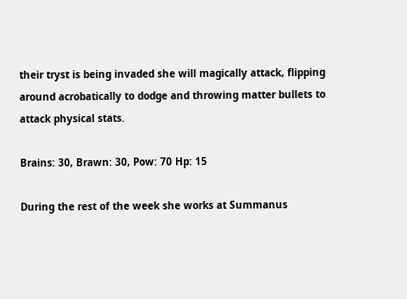their tryst is being invaded she will magically attack, flipping around acrobatically to dodge and throwing matter bullets to attack physical stats.

Brains: 30, Brawn: 30, Pow: 70 Hp: 15

During the rest of the week she works at Summanus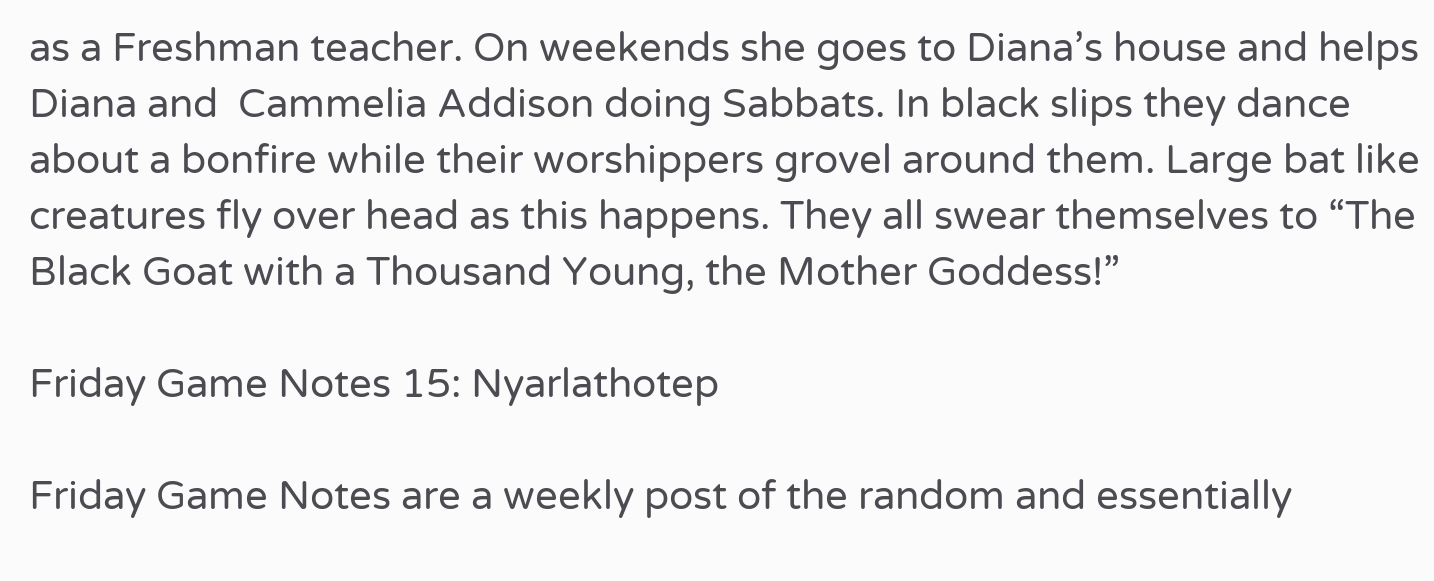as a Freshman teacher. On weekends she goes to Diana’s house and helps Diana and  Cammelia Addison doing Sabbats. In black slips they dance about a bonfire while their worshippers grovel around them. Large bat like creatures fly over head as this happens. They all swear themselves to “The Black Goat with a Thousand Young, the Mother Goddess!”

Friday Game Notes 15: Nyarlathotep

Friday Game Notes are a weekly post of the random and essentially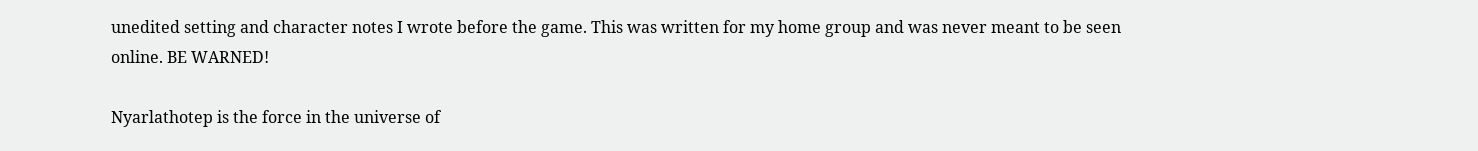unedited setting and character notes I wrote before the game. This was written for my home group and was never meant to be seen online. BE WARNED!

Nyarlathotep is the force in the universe of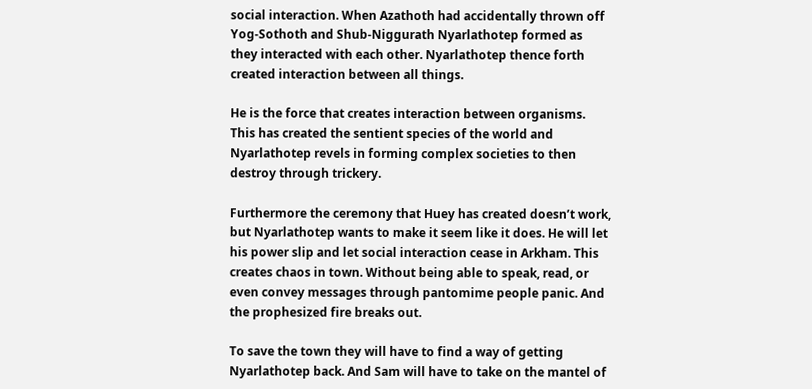social interaction. When Azathoth had accidentally thrown off Yog-Sothoth and Shub-Niggurath Nyarlathotep formed as they interacted with each other. Nyarlathotep thence forth created interaction between all things.

He is the force that creates interaction between organisms. This has created the sentient species of the world and Nyarlathotep revels in forming complex societies to then destroy through trickery.

Furthermore the ceremony that Huey has created doesn’t work, but Nyarlathotep wants to make it seem like it does. He will let his power slip and let social interaction cease in Arkham. This creates chaos in town. Without being able to speak, read, or even convey messages through pantomime people panic. And the prophesized fire breaks out.

To save the town they will have to find a way of getting Nyarlathotep back. And Sam will have to take on the mantel of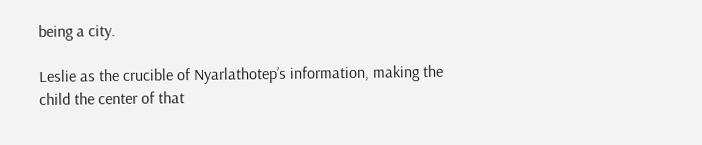being a city.

Leslie as the crucible of Nyarlathotep’s information, making the child the center of that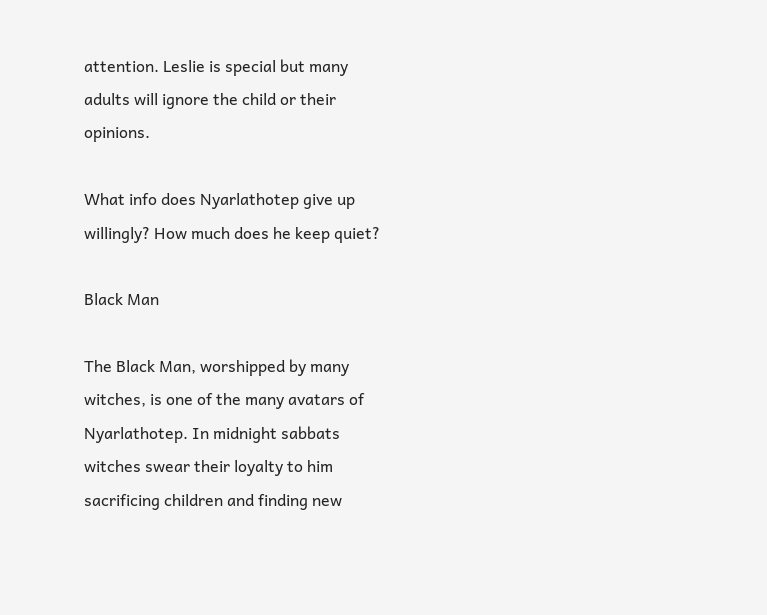attention. Leslie is special but many adults will ignore the child or their opinions.

What info does Nyarlathotep give up willingly? How much does he keep quiet?

Black Man

The Black Man, worshipped by many witches, is one of the many avatars of Nyarlathotep. In midnight sabbats witches swear their loyalty to him sacrificing children and finding new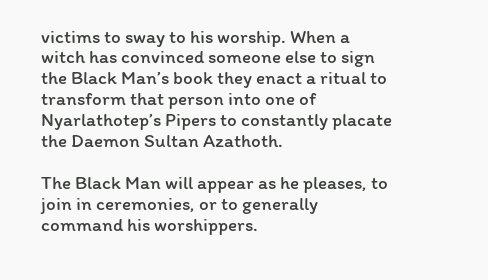victims to sway to his worship. When a witch has convinced someone else to sign the Black Man’s book they enact a ritual to transform that person into one of Nyarlathotep’s Pipers to constantly placate the Daemon Sultan Azathoth.

The Black Man will appear as he pleases, to join in ceremonies, or to generally command his worshippers.